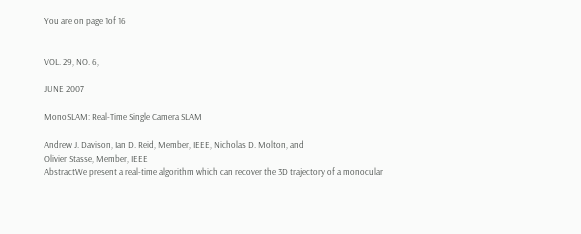You are on page 1of 16


VOL. 29, NO. 6,

JUNE 2007

MonoSLAM: Real-Time Single Camera SLAM

Andrew J. Davison, Ian D. Reid, Member, IEEE, Nicholas D. Molton, and
Olivier Stasse, Member, IEEE
AbstractWe present a real-time algorithm which can recover the 3D trajectory of a monocular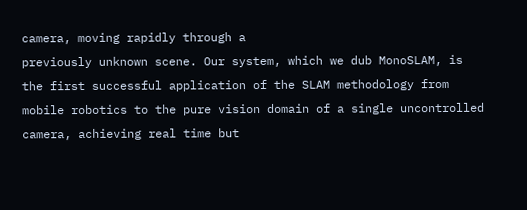camera, moving rapidly through a
previously unknown scene. Our system, which we dub MonoSLAM, is the first successful application of the SLAM methodology from
mobile robotics to the pure vision domain of a single uncontrolled camera, achieving real time but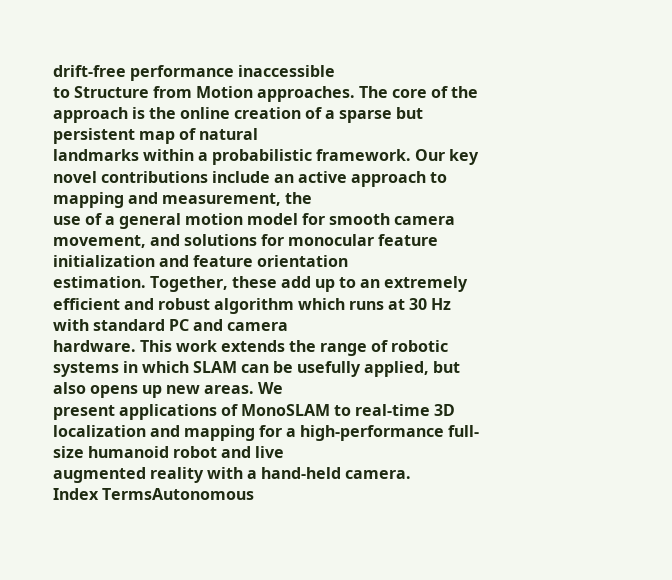drift-free performance inaccessible
to Structure from Motion approaches. The core of the approach is the online creation of a sparse but persistent map of natural
landmarks within a probabilistic framework. Our key novel contributions include an active approach to mapping and measurement, the
use of a general motion model for smooth camera movement, and solutions for monocular feature initialization and feature orientation
estimation. Together, these add up to an extremely efficient and robust algorithm which runs at 30 Hz with standard PC and camera
hardware. This work extends the range of robotic systems in which SLAM can be usefully applied, but also opens up new areas. We
present applications of MonoSLAM to real-time 3D localization and mapping for a high-performance full-size humanoid robot and live
augmented reality with a hand-held camera.
Index TermsAutonomous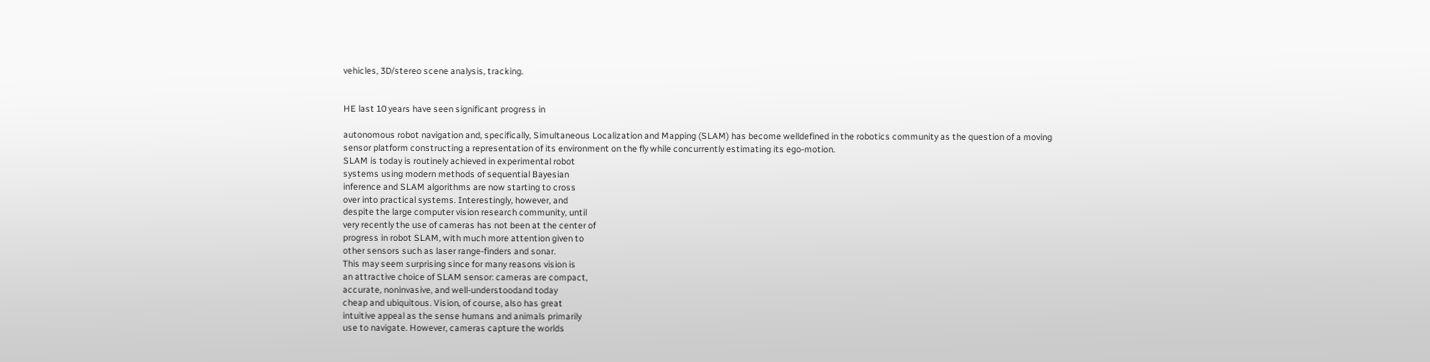vehicles, 3D/stereo scene analysis, tracking.


HE last 10 years have seen significant progress in

autonomous robot navigation and, specifically, Simultaneous Localization and Mapping (SLAM) has become welldefined in the robotics community as the question of a moving
sensor platform constructing a representation of its environment on the fly while concurrently estimating its ego-motion.
SLAM is today is routinely achieved in experimental robot
systems using modern methods of sequential Bayesian
inference and SLAM algorithms are now starting to cross
over into practical systems. Interestingly, however, and
despite the large computer vision research community, until
very recently the use of cameras has not been at the center of
progress in robot SLAM, with much more attention given to
other sensors such as laser range-finders and sonar.
This may seem surprising since for many reasons vision is
an attractive choice of SLAM sensor: cameras are compact,
accurate, noninvasive, and well-understoodand today
cheap and ubiquitous. Vision, of course, also has great
intuitive appeal as the sense humans and animals primarily
use to navigate. However, cameras capture the worlds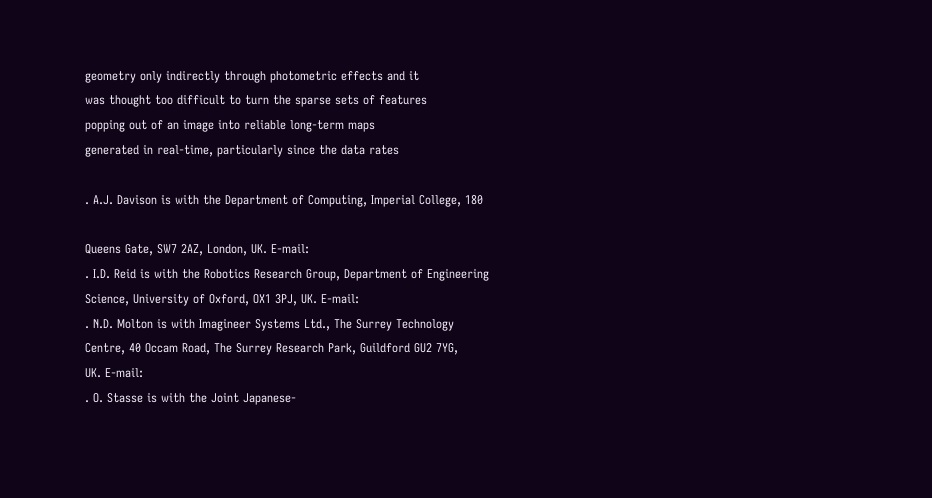geometry only indirectly through photometric effects and it
was thought too difficult to turn the sparse sets of features
popping out of an image into reliable long-term maps
generated in real-time, particularly since the data rates

. A.J. Davison is with the Department of Computing, Imperial College, 180

Queens Gate, SW7 2AZ, London, UK. E-mail:
. I.D. Reid is with the Robotics Research Group, Department of Engineering
Science, University of Oxford, OX1 3PJ, UK. E-mail:
. N.D. Molton is with Imagineer Systems Ltd., The Surrey Technology
Centre, 40 Occam Road, The Surrey Research Park, Guildford GU2 7YG,
UK. E-mail:
. O. Stasse is with the Joint Japanese-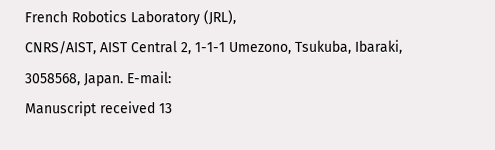French Robotics Laboratory (JRL),
CNRS/AIST, AIST Central 2, 1-1-1 Umezono, Tsukuba, Ibaraki, 3058568, Japan. E-mail:
Manuscript received 13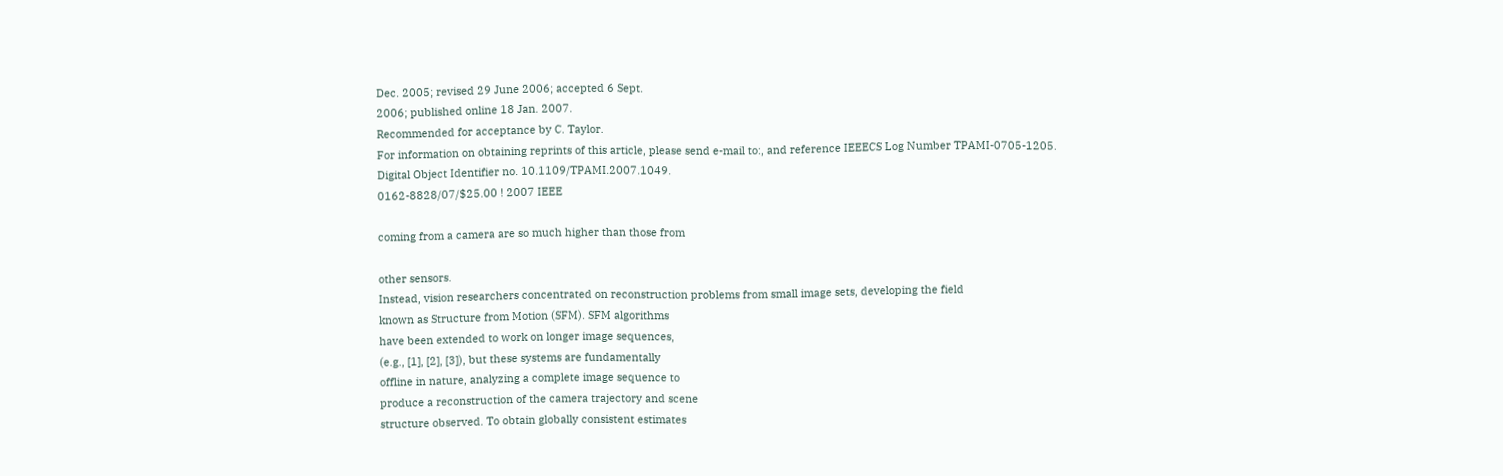Dec. 2005; revised 29 June 2006; accepted 6 Sept.
2006; published online 18 Jan. 2007.
Recommended for acceptance by C. Taylor.
For information on obtaining reprints of this article, please send e-mail to:, and reference IEEECS Log Number TPAMI-0705-1205.
Digital Object Identifier no. 10.1109/TPAMI.2007.1049.
0162-8828/07/$25.00 ! 2007 IEEE

coming from a camera are so much higher than those from

other sensors.
Instead, vision researchers concentrated on reconstruction problems from small image sets, developing the field
known as Structure from Motion (SFM). SFM algorithms
have been extended to work on longer image sequences,
(e.g., [1], [2], [3]), but these systems are fundamentally
offline in nature, analyzing a complete image sequence to
produce a reconstruction of the camera trajectory and scene
structure observed. To obtain globally consistent estimates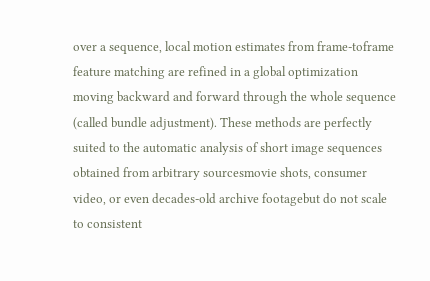over a sequence, local motion estimates from frame-toframe feature matching are refined in a global optimization
moving backward and forward through the whole sequence
(called bundle adjustment). These methods are perfectly
suited to the automatic analysis of short image sequences
obtained from arbitrary sourcesmovie shots, consumer
video, or even decades-old archive footagebut do not scale
to consistent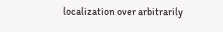localization over arbitrarily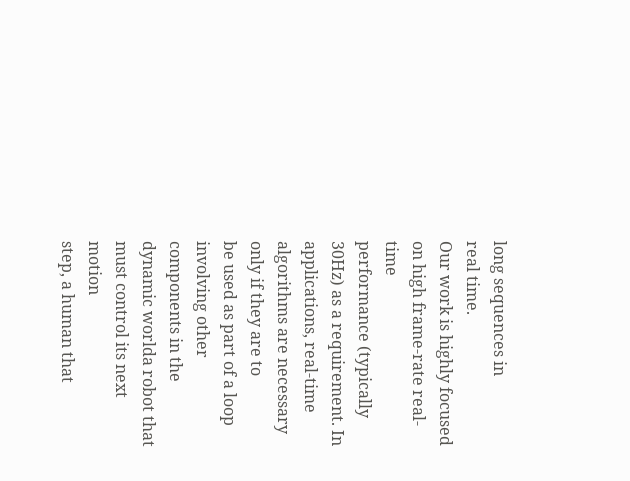long sequences in
real time.
Our work is highly focused on high frame-rate real-time
performance (typically 30Hz) as a requirement. In applications, real-time algorithms are necessary only if they are to
be used as part of a loop involving other components in the
dynamic worlda robot that must control its next motion
step, a human that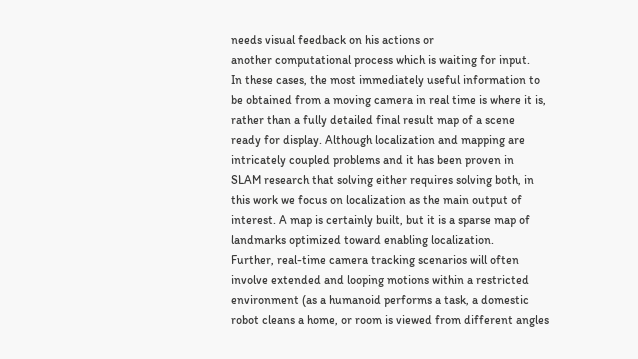needs visual feedback on his actions or
another computational process which is waiting for input.
In these cases, the most immediately useful information to
be obtained from a moving camera in real time is where it is,
rather than a fully detailed final result map of a scene
ready for display. Although localization and mapping are
intricately coupled problems and it has been proven in
SLAM research that solving either requires solving both, in
this work we focus on localization as the main output of
interest. A map is certainly built, but it is a sparse map of
landmarks optimized toward enabling localization.
Further, real-time camera tracking scenarios will often
involve extended and looping motions within a restricted
environment (as a humanoid performs a task, a domestic
robot cleans a home, or room is viewed from different angles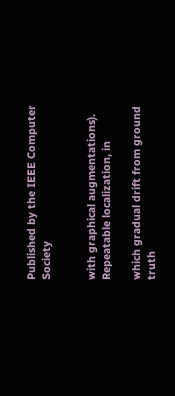Published by the IEEE Computer Society


with graphical augmentations). Repeatable localization, in

which gradual drift from ground truth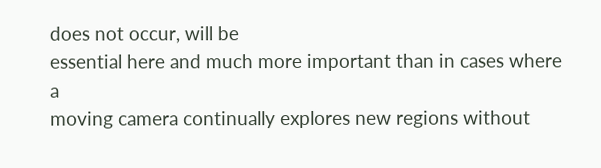does not occur, will be
essential here and much more important than in cases where a
moving camera continually explores new regions without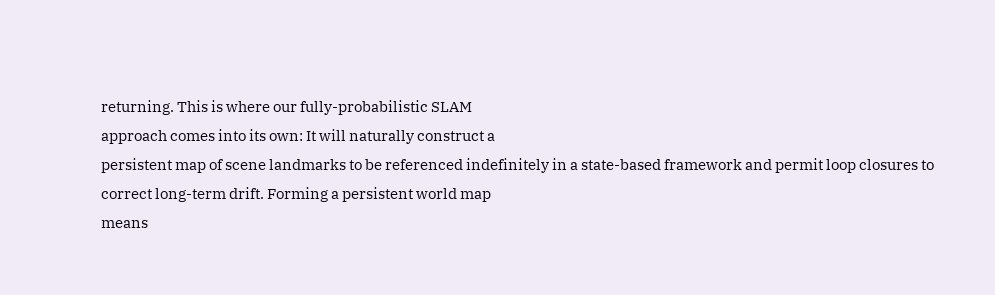returning. This is where our fully-probabilistic SLAM
approach comes into its own: It will naturally construct a
persistent map of scene landmarks to be referenced indefinitely in a state-based framework and permit loop closures to
correct long-term drift. Forming a persistent world map
means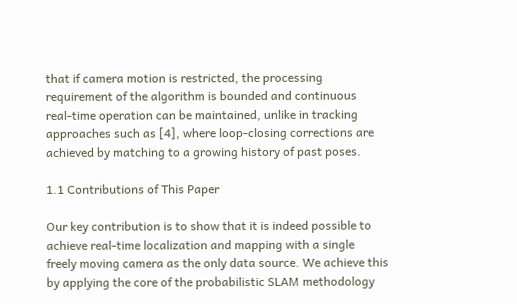that if camera motion is restricted, the processing
requirement of the algorithm is bounded and continuous
real-time operation can be maintained, unlike in tracking
approaches such as [4], where loop-closing corrections are
achieved by matching to a growing history of past poses.

1.1 Contributions of This Paper

Our key contribution is to show that it is indeed possible to
achieve real-time localization and mapping with a single
freely moving camera as the only data source. We achieve this
by applying the core of the probabilistic SLAM methodology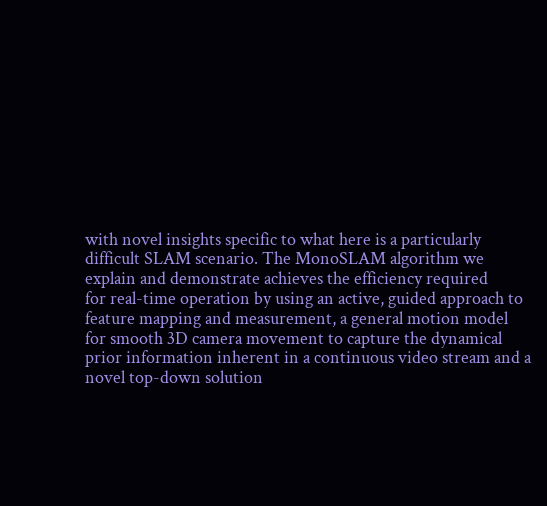with novel insights specific to what here is a particularly
difficult SLAM scenario. The MonoSLAM algorithm we
explain and demonstrate achieves the efficiency required
for real-time operation by using an active, guided approach to
feature mapping and measurement, a general motion model
for smooth 3D camera movement to capture the dynamical
prior information inherent in a continuous video stream and a
novel top-down solution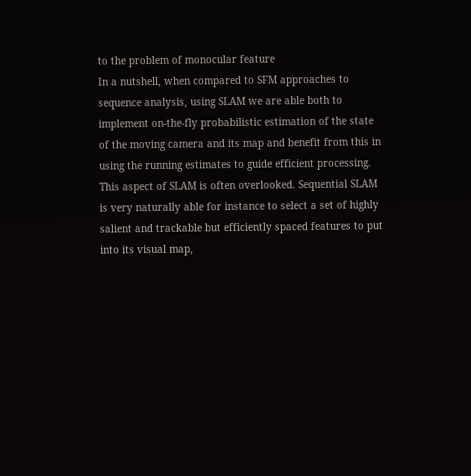to the problem of monocular feature
In a nutshell, when compared to SFM approaches to
sequence analysis, using SLAM we are able both to
implement on-the-fly probabilistic estimation of the state
of the moving camera and its map and benefit from this in
using the running estimates to guide efficient processing.
This aspect of SLAM is often overlooked. Sequential SLAM
is very naturally able for instance to select a set of highly
salient and trackable but efficiently spaced features to put
into its visual map,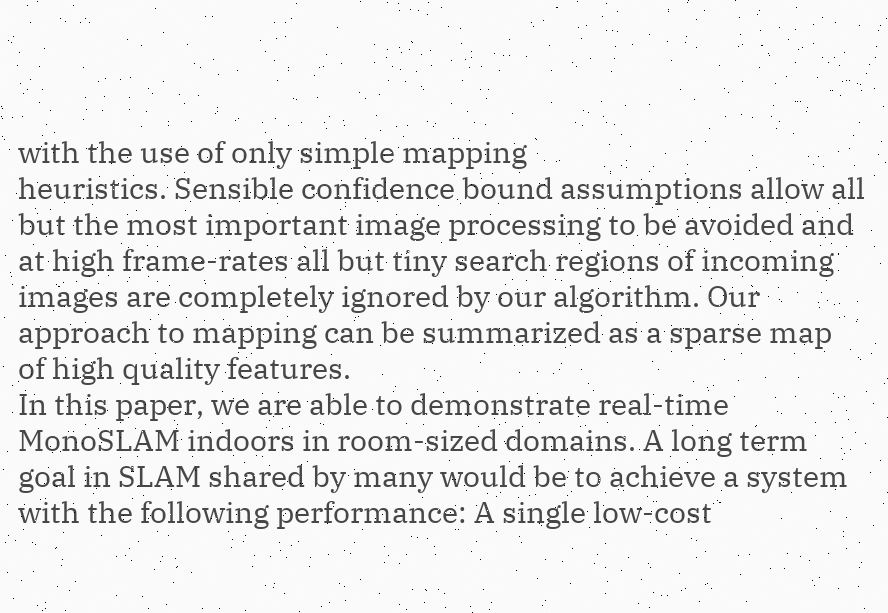with the use of only simple mapping
heuristics. Sensible confidence bound assumptions allow all
but the most important image processing to be avoided and
at high frame-rates all but tiny search regions of incoming
images are completely ignored by our algorithm. Our
approach to mapping can be summarized as a sparse map
of high quality features.
In this paper, we are able to demonstrate real-time
MonoSLAM indoors in room-sized domains. A long term
goal in SLAM shared by many would be to achieve a system
with the following performance: A single low-cost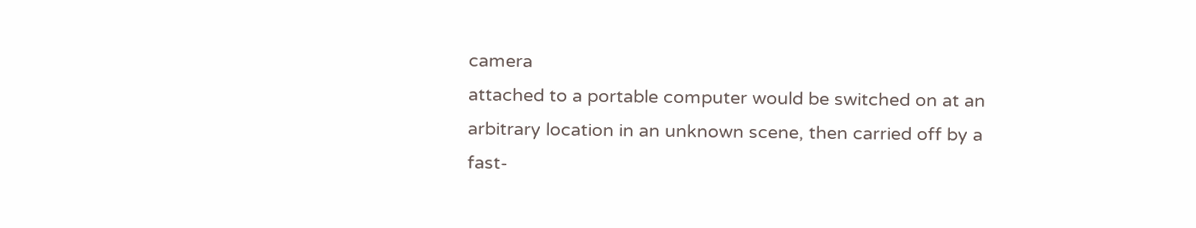camera
attached to a portable computer would be switched on at an
arbitrary location in an unknown scene, then carried off by a
fast-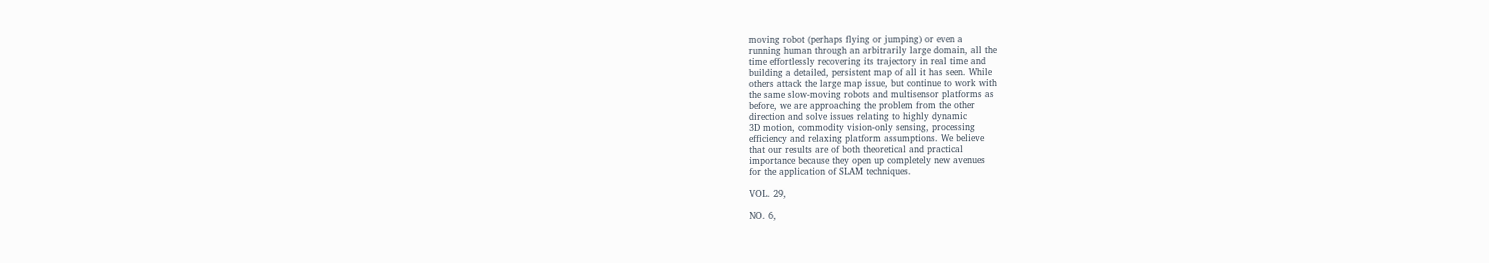moving robot (perhaps flying or jumping) or even a
running human through an arbitrarily large domain, all the
time effortlessly recovering its trajectory in real time and
building a detailed, persistent map of all it has seen. While
others attack the large map issue, but continue to work with
the same slow-moving robots and multisensor platforms as
before, we are approaching the problem from the other
direction and solve issues relating to highly dynamic
3D motion, commodity vision-only sensing, processing
efficiency and relaxing platform assumptions. We believe
that our results are of both theoretical and practical
importance because they open up completely new avenues
for the application of SLAM techniques.

VOL. 29,

NO. 6,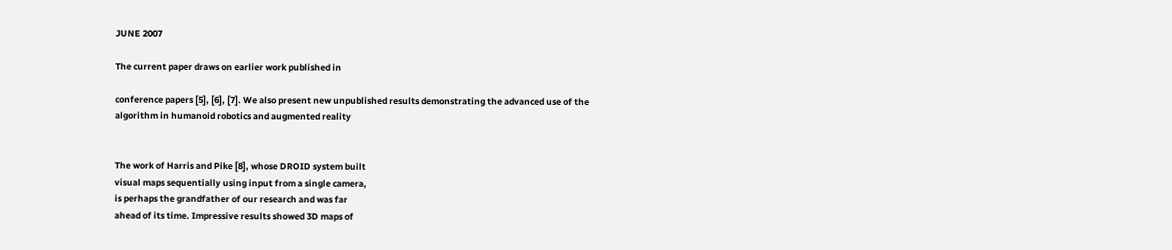JUNE 2007

The current paper draws on earlier work published in

conference papers [5], [6], [7]. We also present new unpublished results demonstrating the advanced use of the
algorithm in humanoid robotics and augmented reality


The work of Harris and Pike [8], whose DROID system built
visual maps sequentially using input from a single camera,
is perhaps the grandfather of our research and was far
ahead of its time. Impressive results showed 3D maps of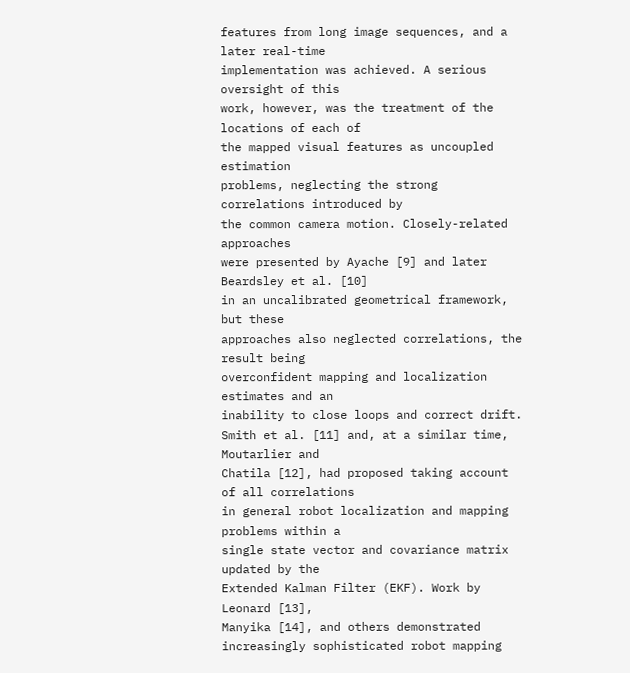features from long image sequences, and a later real-time
implementation was achieved. A serious oversight of this
work, however, was the treatment of the locations of each of
the mapped visual features as uncoupled estimation
problems, neglecting the strong correlations introduced by
the common camera motion. Closely-related approaches
were presented by Ayache [9] and later Beardsley et al. [10]
in an uncalibrated geometrical framework, but these
approaches also neglected correlations, the result being
overconfident mapping and localization estimates and an
inability to close loops and correct drift.
Smith et al. [11] and, at a similar time, Moutarlier and
Chatila [12], had proposed taking account of all correlations
in general robot localization and mapping problems within a
single state vector and covariance matrix updated by the
Extended Kalman Filter (EKF). Work by Leonard [13],
Manyika [14], and others demonstrated increasingly sophisticated robot mapping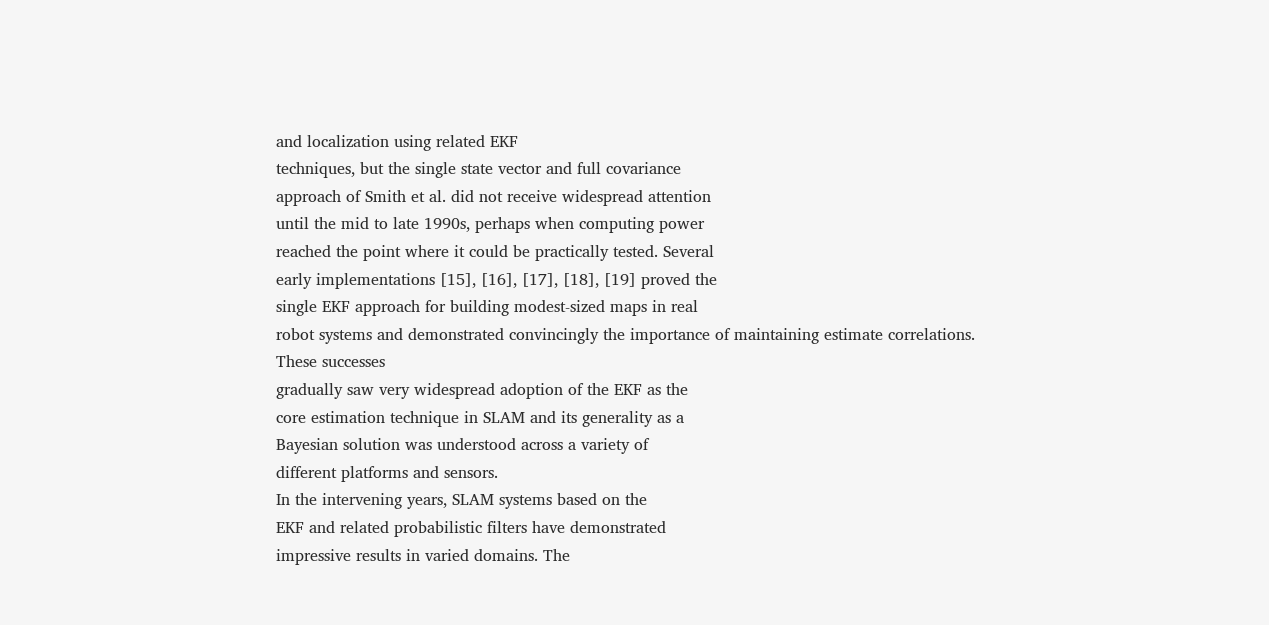and localization using related EKF
techniques, but the single state vector and full covariance
approach of Smith et al. did not receive widespread attention
until the mid to late 1990s, perhaps when computing power
reached the point where it could be practically tested. Several
early implementations [15], [16], [17], [18], [19] proved the
single EKF approach for building modest-sized maps in real
robot systems and demonstrated convincingly the importance of maintaining estimate correlations. These successes
gradually saw very widespread adoption of the EKF as the
core estimation technique in SLAM and its generality as a
Bayesian solution was understood across a variety of
different platforms and sensors.
In the intervening years, SLAM systems based on the
EKF and related probabilistic filters have demonstrated
impressive results in varied domains. The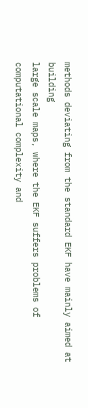methods deviating from the standard EKF have mainly aimed at building
large scale maps, where the EKF suffers problems of
computational complexity and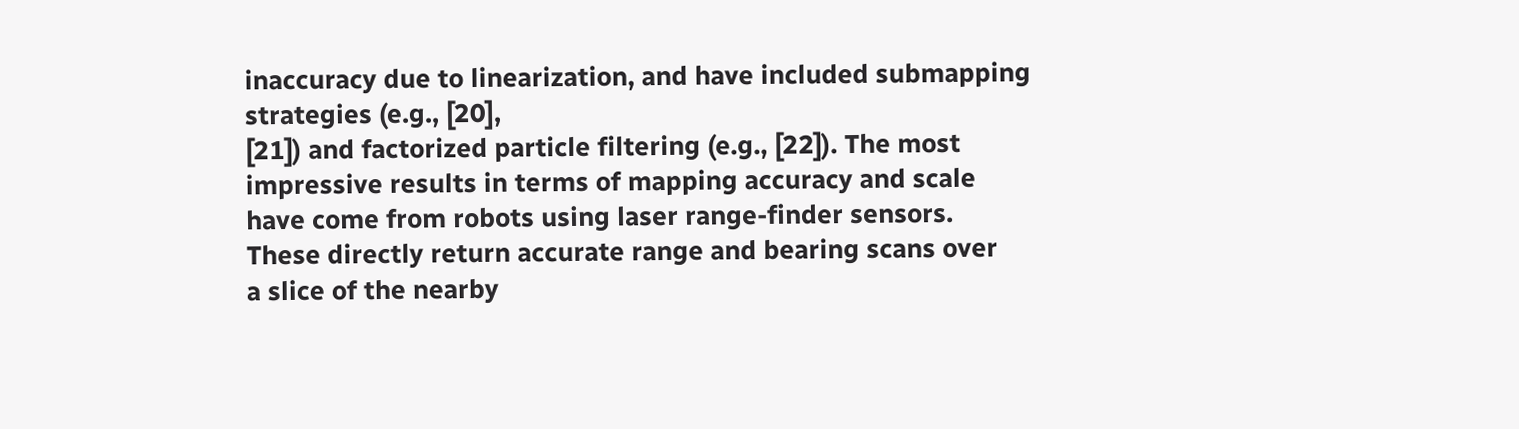inaccuracy due to linearization, and have included submapping strategies (e.g., [20],
[21]) and factorized particle filtering (e.g., [22]). The most
impressive results in terms of mapping accuracy and scale
have come from robots using laser range-finder sensors.
These directly return accurate range and bearing scans over
a slice of the nearby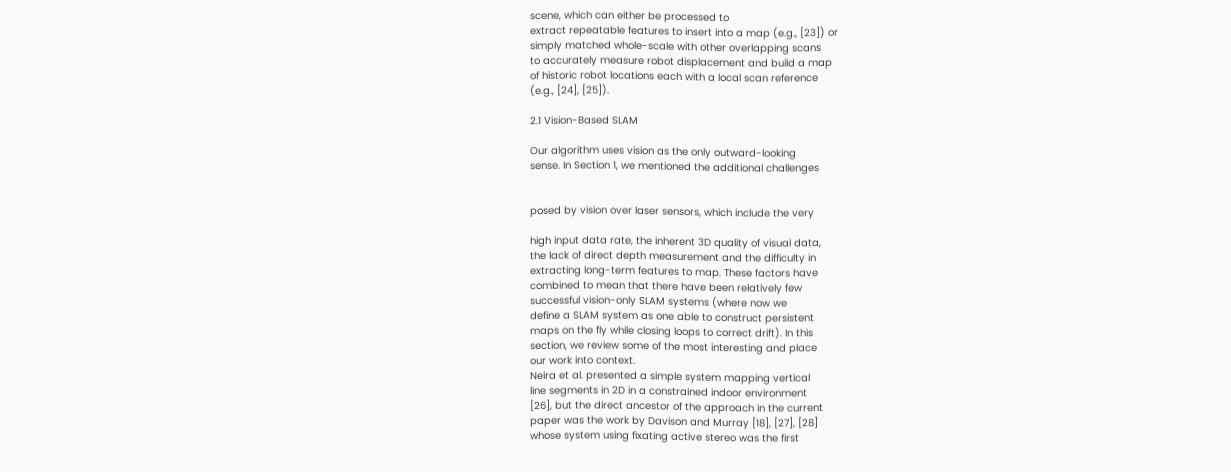scene, which can either be processed to
extract repeatable features to insert into a map (e.g., [23]) or
simply matched whole-scale with other overlapping scans
to accurately measure robot displacement and build a map
of historic robot locations each with a local scan reference
(e.g., [24], [25]).

2.1 Vision-Based SLAM

Our algorithm uses vision as the only outward-looking
sense. In Section 1, we mentioned the additional challenges


posed by vision over laser sensors, which include the very

high input data rate, the inherent 3D quality of visual data,
the lack of direct depth measurement and the difficulty in
extracting long-term features to map. These factors have
combined to mean that there have been relatively few
successful vision-only SLAM systems (where now we
define a SLAM system as one able to construct persistent
maps on the fly while closing loops to correct drift). In this
section, we review some of the most interesting and place
our work into context.
Neira et al. presented a simple system mapping vertical
line segments in 2D in a constrained indoor environment
[26], but the direct ancestor of the approach in the current
paper was the work by Davison and Murray [18], [27], [28]
whose system using fixating active stereo was the first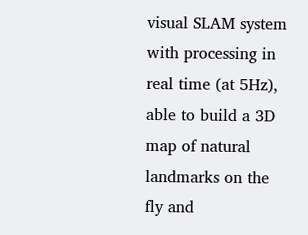visual SLAM system with processing in real time (at 5Hz),
able to build a 3D map of natural landmarks on the fly and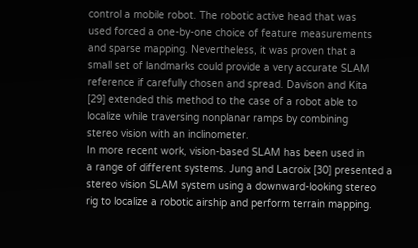control a mobile robot. The robotic active head that was
used forced a one-by-one choice of feature measurements
and sparse mapping. Nevertheless, it was proven that a
small set of landmarks could provide a very accurate SLAM
reference if carefully chosen and spread. Davison and Kita
[29] extended this method to the case of a robot able to
localize while traversing nonplanar ramps by combining
stereo vision with an inclinometer.
In more recent work, vision-based SLAM has been used in
a range of different systems. Jung and Lacroix [30] presented a
stereo vision SLAM system using a downward-looking stereo
rig to localize a robotic airship and perform terrain mapping.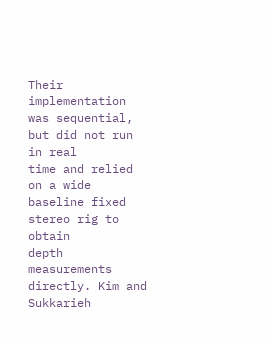Their implementation was sequential, but did not run in real
time and relied on a wide baseline fixed stereo rig to obtain
depth measurements directly. Kim and Sukkarieh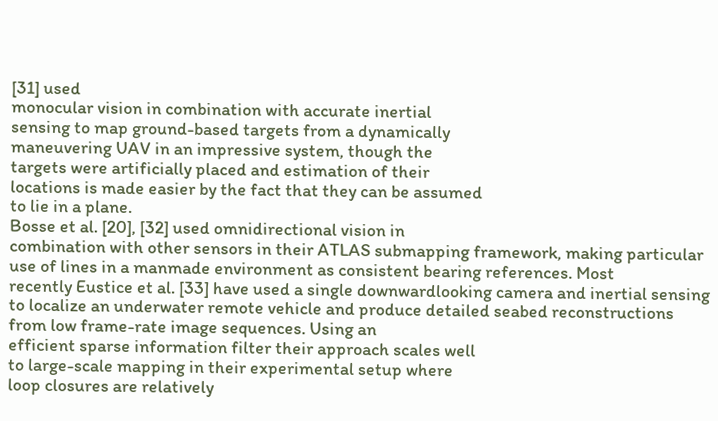[31] used
monocular vision in combination with accurate inertial
sensing to map ground-based targets from a dynamically
maneuvering UAV in an impressive system, though the
targets were artificially placed and estimation of their
locations is made easier by the fact that they can be assumed
to lie in a plane.
Bosse et al. [20], [32] used omnidirectional vision in
combination with other sensors in their ATLAS submapping framework, making particular use of lines in a manmade environment as consistent bearing references. Most
recently Eustice et al. [33] have used a single downwardlooking camera and inertial sensing to localize an underwater remote vehicle and produce detailed seabed reconstructions from low frame-rate image sequences. Using an
efficient sparse information filter their approach scales well
to large-scale mapping in their experimental setup where
loop closures are relatively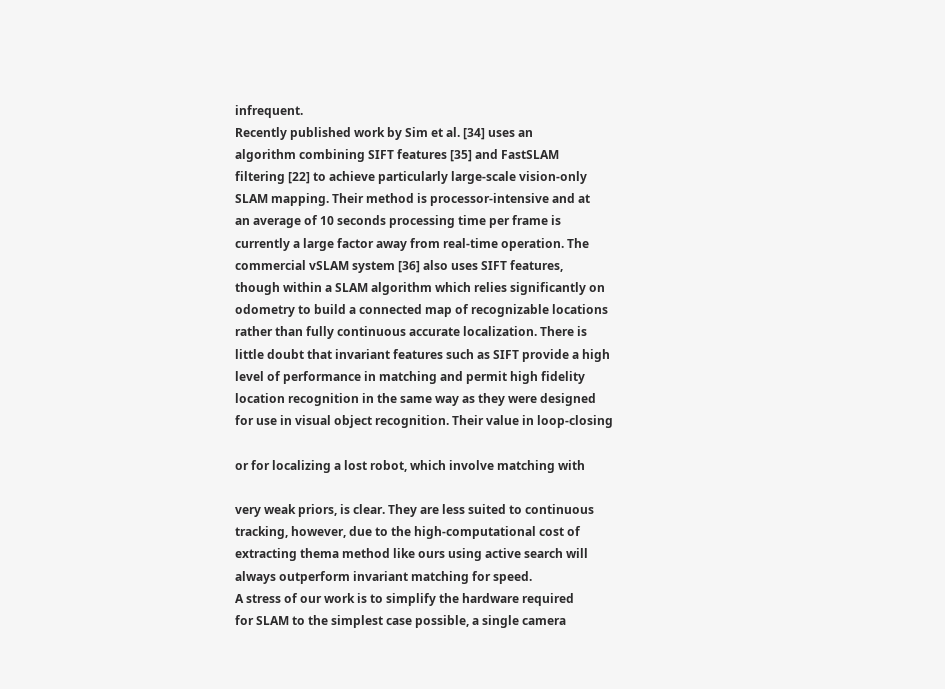infrequent.
Recently published work by Sim et al. [34] uses an
algorithm combining SIFT features [35] and FastSLAM
filtering [22] to achieve particularly large-scale vision-only
SLAM mapping. Their method is processor-intensive and at
an average of 10 seconds processing time per frame is
currently a large factor away from real-time operation. The
commercial vSLAM system [36] also uses SIFT features,
though within a SLAM algorithm which relies significantly on
odometry to build a connected map of recognizable locations
rather than fully continuous accurate localization. There is
little doubt that invariant features such as SIFT provide a high
level of performance in matching and permit high fidelity
location recognition in the same way as they were designed
for use in visual object recognition. Their value in loop-closing

or for localizing a lost robot, which involve matching with

very weak priors, is clear. They are less suited to continuous
tracking, however, due to the high-computational cost of
extracting thema method like ours using active search will
always outperform invariant matching for speed.
A stress of our work is to simplify the hardware required
for SLAM to the simplest case possible, a single camera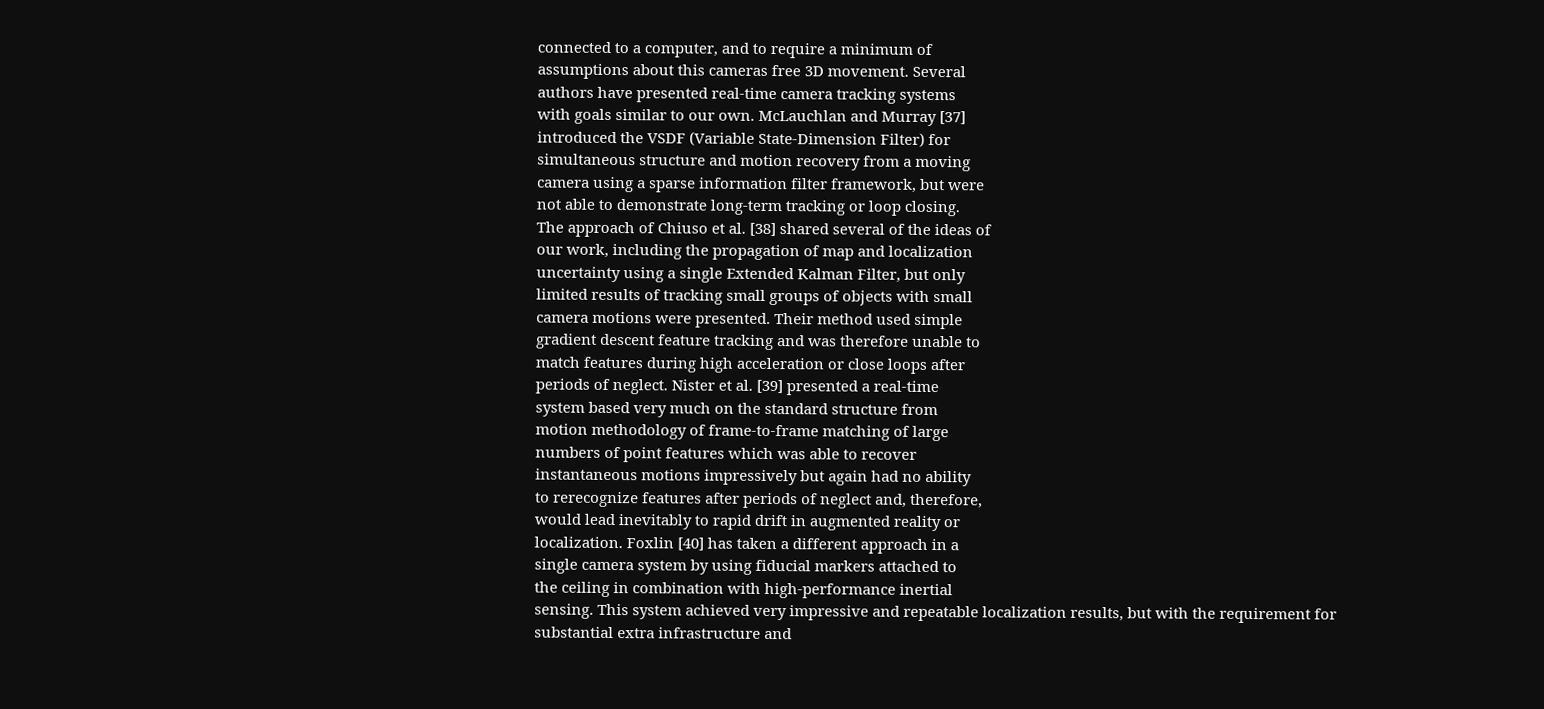connected to a computer, and to require a minimum of
assumptions about this cameras free 3D movement. Several
authors have presented real-time camera tracking systems
with goals similar to our own. McLauchlan and Murray [37]
introduced the VSDF (Variable State-Dimension Filter) for
simultaneous structure and motion recovery from a moving
camera using a sparse information filter framework, but were
not able to demonstrate long-term tracking or loop closing.
The approach of Chiuso et al. [38] shared several of the ideas of
our work, including the propagation of map and localization
uncertainty using a single Extended Kalman Filter, but only
limited results of tracking small groups of objects with small
camera motions were presented. Their method used simple
gradient descent feature tracking and was therefore unable to
match features during high acceleration or close loops after
periods of neglect. Nister et al. [39] presented a real-time
system based very much on the standard structure from
motion methodology of frame-to-frame matching of large
numbers of point features which was able to recover
instantaneous motions impressively but again had no ability
to rerecognize features after periods of neglect and, therefore,
would lead inevitably to rapid drift in augmented reality or
localization. Foxlin [40] has taken a different approach in a
single camera system by using fiducial markers attached to
the ceiling in combination with high-performance inertial
sensing. This system achieved very impressive and repeatable localization results, but with the requirement for
substantial extra infrastructure and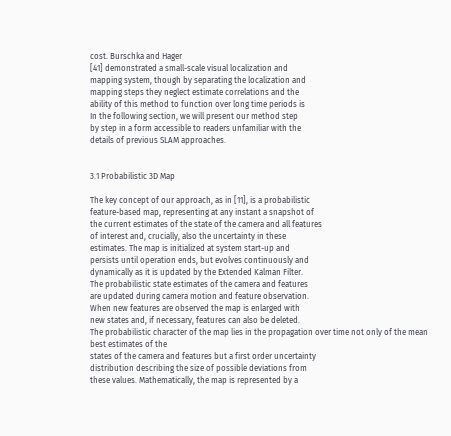cost. Burschka and Hager
[41] demonstrated a small-scale visual localization and
mapping system, though by separating the localization and
mapping steps they neglect estimate correlations and the
ability of this method to function over long time periods is
In the following section, we will present our method step
by step in a form accessible to readers unfamiliar with the
details of previous SLAM approaches.


3.1 Probabilistic 3D Map

The key concept of our approach, as in [11], is a probabilistic
feature-based map, representing at any instant a snapshot of
the current estimates of the state of the camera and all features
of interest and, crucially, also the uncertainty in these
estimates. The map is initialized at system start-up and
persists until operation ends, but evolves continuously and
dynamically as it is updated by the Extended Kalman Filter.
The probabilistic state estimates of the camera and features
are updated during camera motion and feature observation.
When new features are observed the map is enlarged with
new states and, if necessary, features can also be deleted.
The probabilistic character of the map lies in the propagation over time not only of the mean best estimates of the
states of the camera and features but a first order uncertainty
distribution describing the size of possible deviations from
these values. Mathematically, the map is represented by a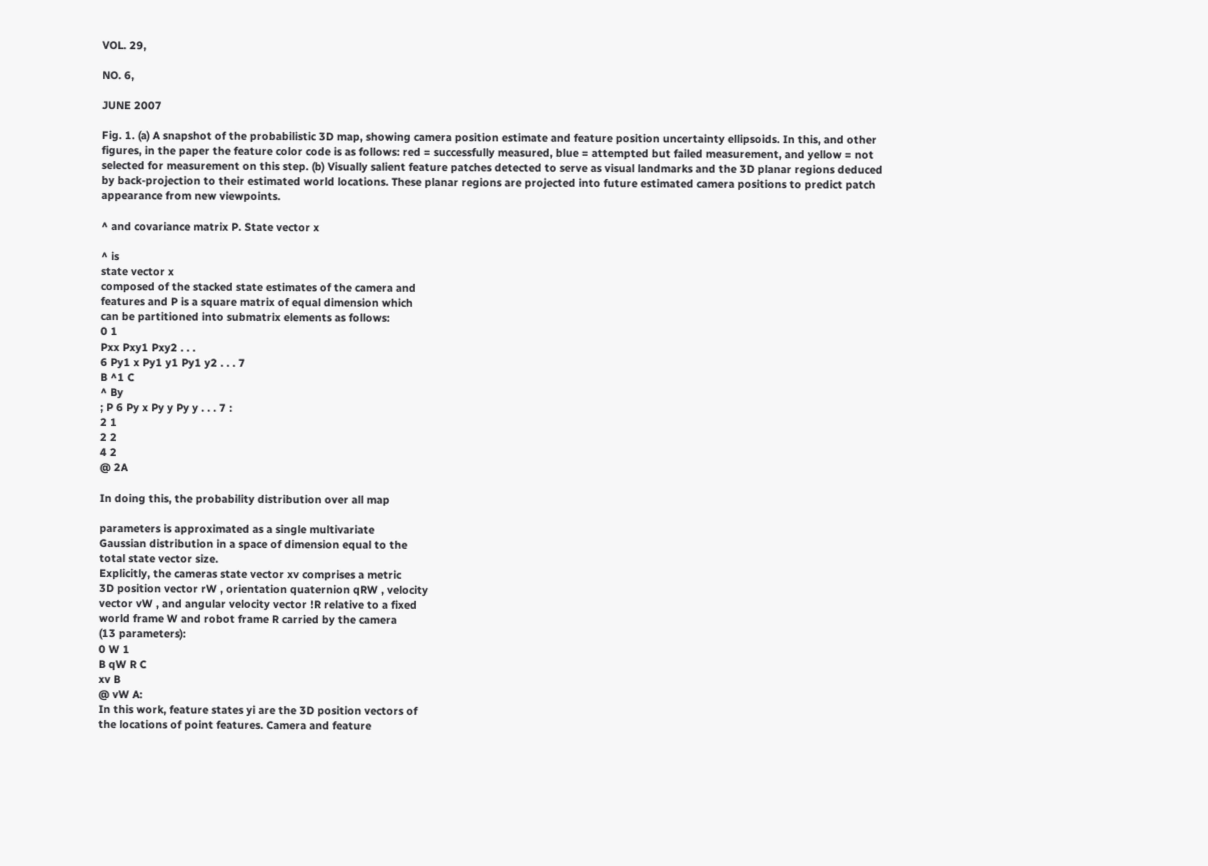VOL. 29,

NO. 6,

JUNE 2007

Fig. 1. (a) A snapshot of the probabilistic 3D map, showing camera position estimate and feature position uncertainty ellipsoids. In this, and other
figures, in the paper the feature color code is as follows: red = successfully measured, blue = attempted but failed measurement, and yellow = not
selected for measurement on this step. (b) Visually salient feature patches detected to serve as visual landmarks and the 3D planar regions deduced
by back-projection to their estimated world locations. These planar regions are projected into future estimated camera positions to predict patch
appearance from new viewpoints.

^ and covariance matrix P. State vector x

^ is
state vector x
composed of the stacked state estimates of the camera and
features and P is a square matrix of equal dimension which
can be partitioned into submatrix elements as follows:
0 1
Pxx Pxy1 Pxy2 . . .
6 Py1 x Py1 y1 Py1 y2 . . . 7
B ^1 C
^ By
; P 6 Py x Py y Py y . . . 7 :
2 1
2 2
4 2
@ 2A

In doing this, the probability distribution over all map

parameters is approximated as a single multivariate
Gaussian distribution in a space of dimension equal to the
total state vector size.
Explicitly, the cameras state vector xv comprises a metric
3D position vector rW , orientation quaternion qRW , velocity
vector vW , and angular velocity vector !R relative to a fixed
world frame W and robot frame R carried by the camera
(13 parameters):
0 W 1
B qW R C
xv B
@ vW A:
In this work, feature states yi are the 3D position vectors of
the locations of point features. Camera and feature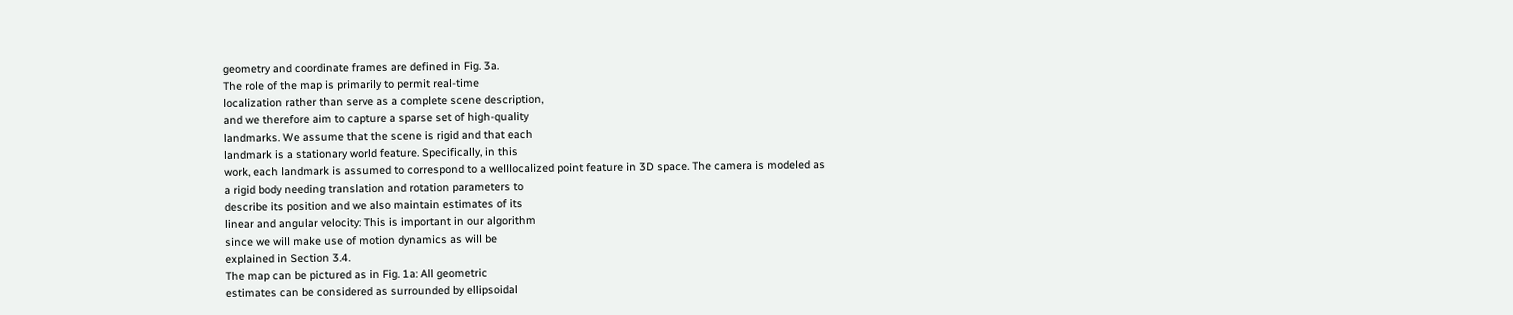geometry and coordinate frames are defined in Fig. 3a.
The role of the map is primarily to permit real-time
localization rather than serve as a complete scene description,
and we therefore aim to capture a sparse set of high-quality
landmarks. We assume that the scene is rigid and that each
landmark is a stationary world feature. Specifically, in this
work, each landmark is assumed to correspond to a welllocalized point feature in 3D space. The camera is modeled as
a rigid body needing translation and rotation parameters to
describe its position and we also maintain estimates of its
linear and angular velocity: This is important in our algorithm
since we will make use of motion dynamics as will be
explained in Section 3.4.
The map can be pictured as in Fig. 1a: All geometric
estimates can be considered as surrounded by ellipsoidal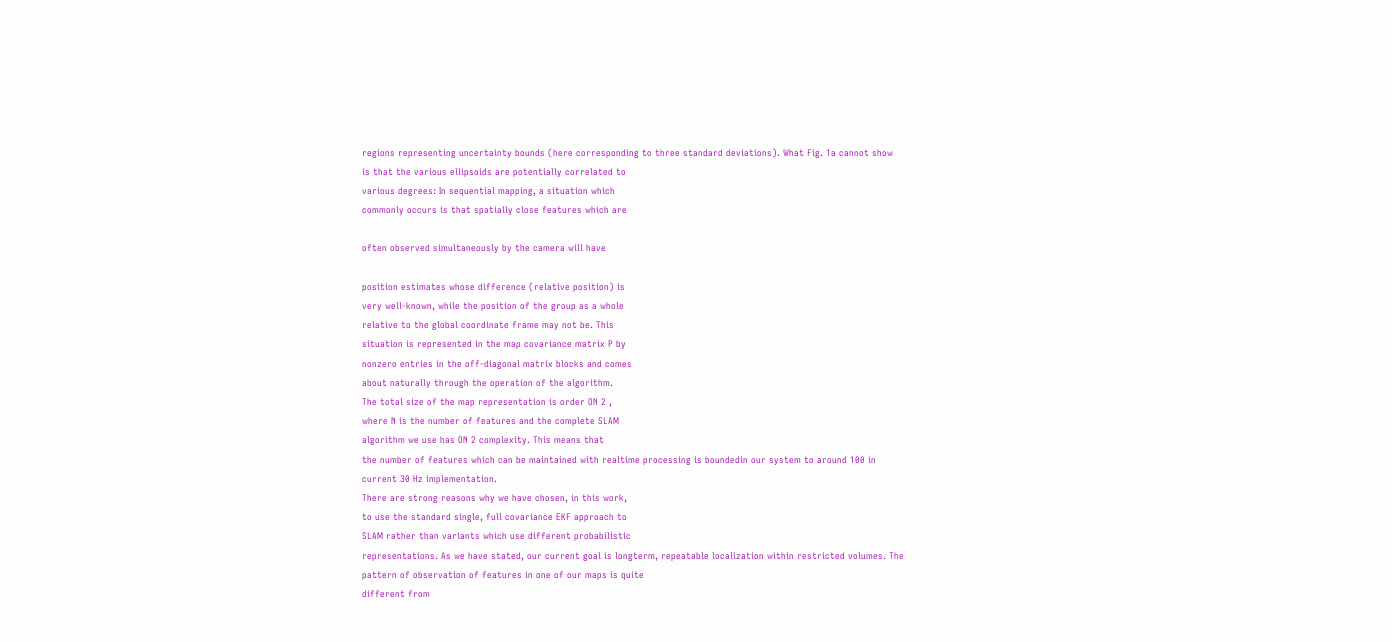regions representing uncertainty bounds (here corresponding to three standard deviations). What Fig. 1a cannot show
is that the various ellipsoids are potentially correlated to
various degrees: In sequential mapping, a situation which
commonly occurs is that spatially close features which are

often observed simultaneously by the camera will have

position estimates whose difference (relative position) is
very well-known, while the position of the group as a whole
relative to the global coordinate frame may not be. This
situation is represented in the map covariance matrix P by
nonzero entries in the off-diagonal matrix blocks and comes
about naturally through the operation of the algorithm.
The total size of the map representation is order ON 2 ,
where N is the number of features and the complete SLAM
algorithm we use has ON 2 complexity. This means that
the number of features which can be maintained with realtime processing is boundedin our system to around 100 in
current 30 Hz implementation.
There are strong reasons why we have chosen, in this work,
to use the standard single, full covariance EKF approach to
SLAM rather than variants which use different probabilistic
representations. As we have stated, our current goal is longterm, repeatable localization within restricted volumes. The
pattern of observation of features in one of our maps is quite
different from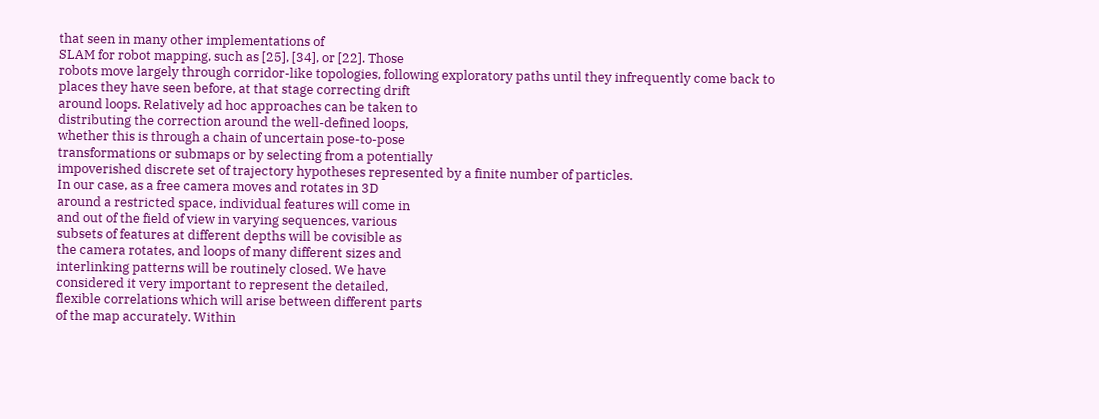that seen in many other implementations of
SLAM for robot mapping, such as [25], [34], or [22]. Those
robots move largely through corridor-like topologies, following exploratory paths until they infrequently come back to
places they have seen before, at that stage correcting drift
around loops. Relatively ad hoc approaches can be taken to
distributing the correction around the well-defined loops,
whether this is through a chain of uncertain pose-to-pose
transformations or submaps or by selecting from a potentially
impoverished discrete set of trajectory hypotheses represented by a finite number of particles.
In our case, as a free camera moves and rotates in 3D
around a restricted space, individual features will come in
and out of the field of view in varying sequences, various
subsets of features at different depths will be covisible as
the camera rotates, and loops of many different sizes and
interlinking patterns will be routinely closed. We have
considered it very important to represent the detailed,
flexible correlations which will arise between different parts
of the map accurately. Within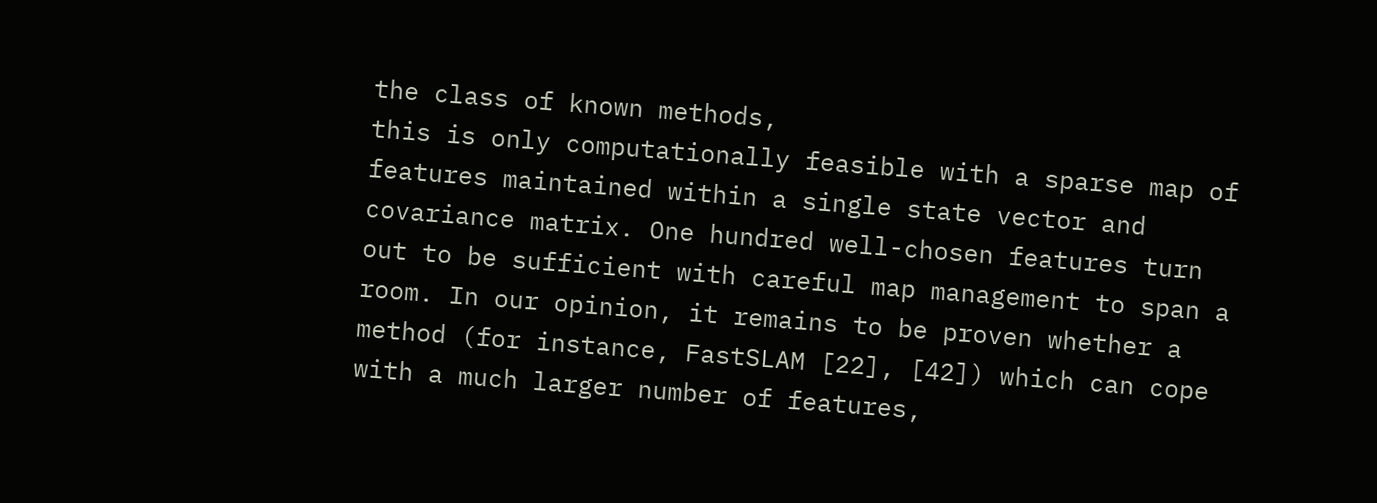the class of known methods,
this is only computationally feasible with a sparse map of
features maintained within a single state vector and
covariance matrix. One hundred well-chosen features turn
out to be sufficient with careful map management to span a
room. In our opinion, it remains to be proven whether a
method (for instance, FastSLAM [22], [42]) which can cope
with a much larger number of features,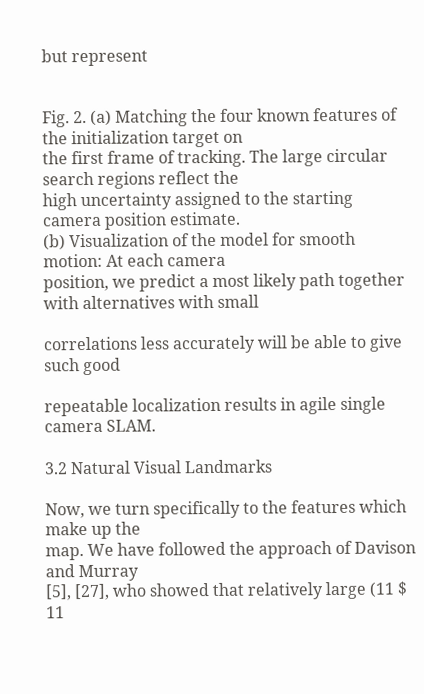but represent


Fig. 2. (a) Matching the four known features of the initialization target on
the first frame of tracking. The large circular search regions reflect the
high uncertainty assigned to the starting camera position estimate.
(b) Visualization of the model for smooth motion: At each camera
position, we predict a most likely path together with alternatives with small

correlations less accurately will be able to give such good

repeatable localization results in agile single camera SLAM.

3.2 Natural Visual Landmarks

Now, we turn specifically to the features which make up the
map. We have followed the approach of Davison and Murray
[5], [27], who showed that relatively large (11 $ 11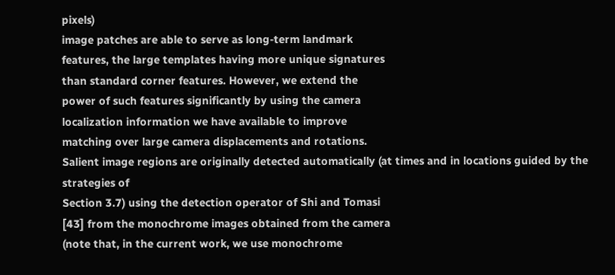pixels)
image patches are able to serve as long-term landmark
features, the large templates having more unique signatures
than standard corner features. However, we extend the
power of such features significantly by using the camera
localization information we have available to improve
matching over large camera displacements and rotations.
Salient image regions are originally detected automatically (at times and in locations guided by the strategies of
Section 3.7) using the detection operator of Shi and Tomasi
[43] from the monochrome images obtained from the camera
(note that, in the current work, we use monochrome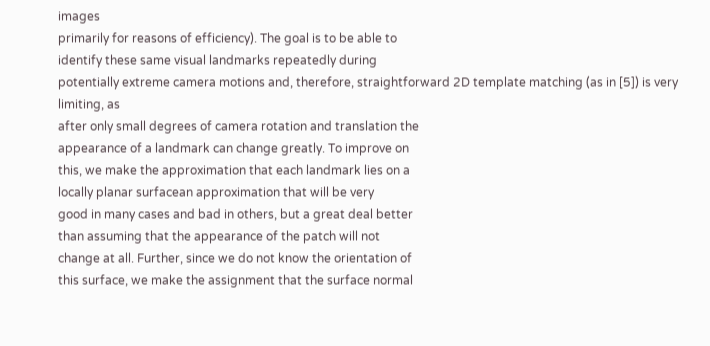images
primarily for reasons of efficiency). The goal is to be able to
identify these same visual landmarks repeatedly during
potentially extreme camera motions and, therefore, straightforward 2D template matching (as in [5]) is very limiting, as
after only small degrees of camera rotation and translation the
appearance of a landmark can change greatly. To improve on
this, we make the approximation that each landmark lies on a
locally planar surfacean approximation that will be very
good in many cases and bad in others, but a great deal better
than assuming that the appearance of the patch will not
change at all. Further, since we do not know the orientation of
this surface, we make the assignment that the surface normal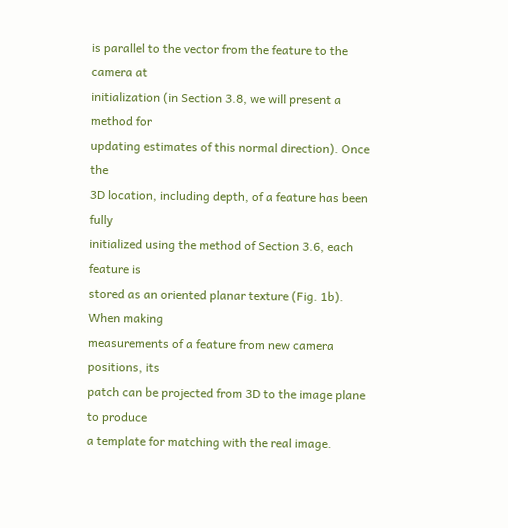is parallel to the vector from the feature to the camera at
initialization (in Section 3.8, we will present a method for
updating estimates of this normal direction). Once the
3D location, including depth, of a feature has been fully
initialized using the method of Section 3.6, each feature is
stored as an oriented planar texture (Fig. 1b). When making
measurements of a feature from new camera positions, its
patch can be projected from 3D to the image plane to produce
a template for matching with the real image.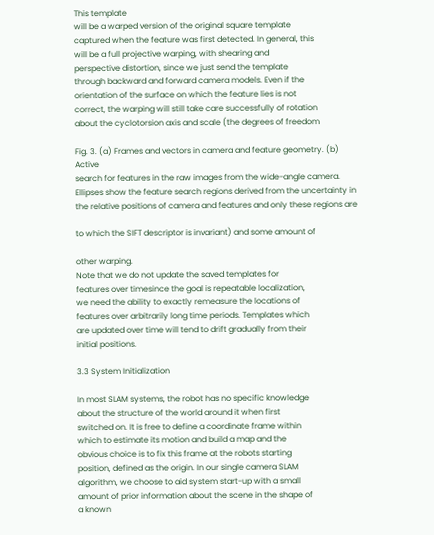This template
will be a warped version of the original square template
captured when the feature was first detected. In general, this
will be a full projective warping, with shearing and
perspective distortion, since we just send the template
through backward and forward camera models. Even if the
orientation of the surface on which the feature lies is not
correct, the warping will still take care successfully of rotation
about the cyclotorsion axis and scale (the degrees of freedom

Fig. 3. (a) Frames and vectors in camera and feature geometry. (b) Active
search for features in the raw images from the wide-angle camera.
Ellipses show the feature search regions derived from the uncertainty in
the relative positions of camera and features and only these regions are

to which the SIFT descriptor is invariant) and some amount of

other warping.
Note that we do not update the saved templates for
features over timesince the goal is repeatable localization,
we need the ability to exactly remeasure the locations of
features over arbitrarily long time periods. Templates which
are updated over time will tend to drift gradually from their
initial positions.

3.3 System Initialization

In most SLAM systems, the robot has no specific knowledge
about the structure of the world around it when first
switched on. It is free to define a coordinate frame within
which to estimate its motion and build a map and the
obvious choice is to fix this frame at the robots starting
position, defined as the origin. In our single camera SLAM
algorithm, we choose to aid system start-up with a small
amount of prior information about the scene in the shape of
a known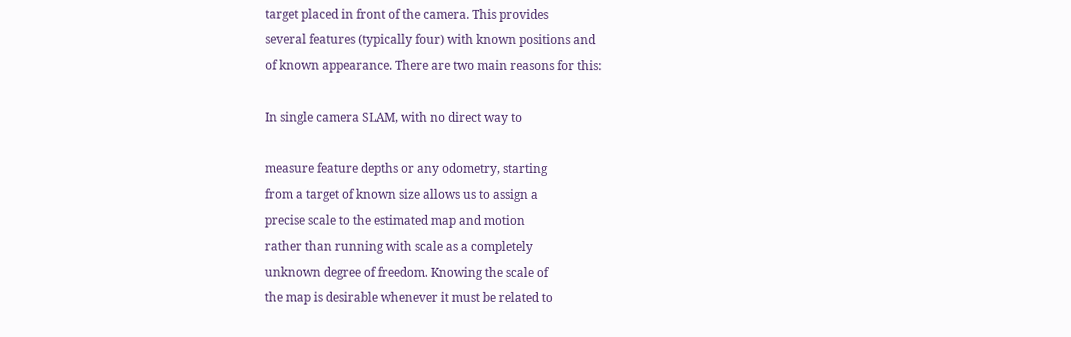target placed in front of the camera. This provides
several features (typically four) with known positions and
of known appearance. There are two main reasons for this:

In single camera SLAM, with no direct way to

measure feature depths or any odometry, starting
from a target of known size allows us to assign a
precise scale to the estimated map and motion
rather than running with scale as a completely
unknown degree of freedom. Knowing the scale of
the map is desirable whenever it must be related to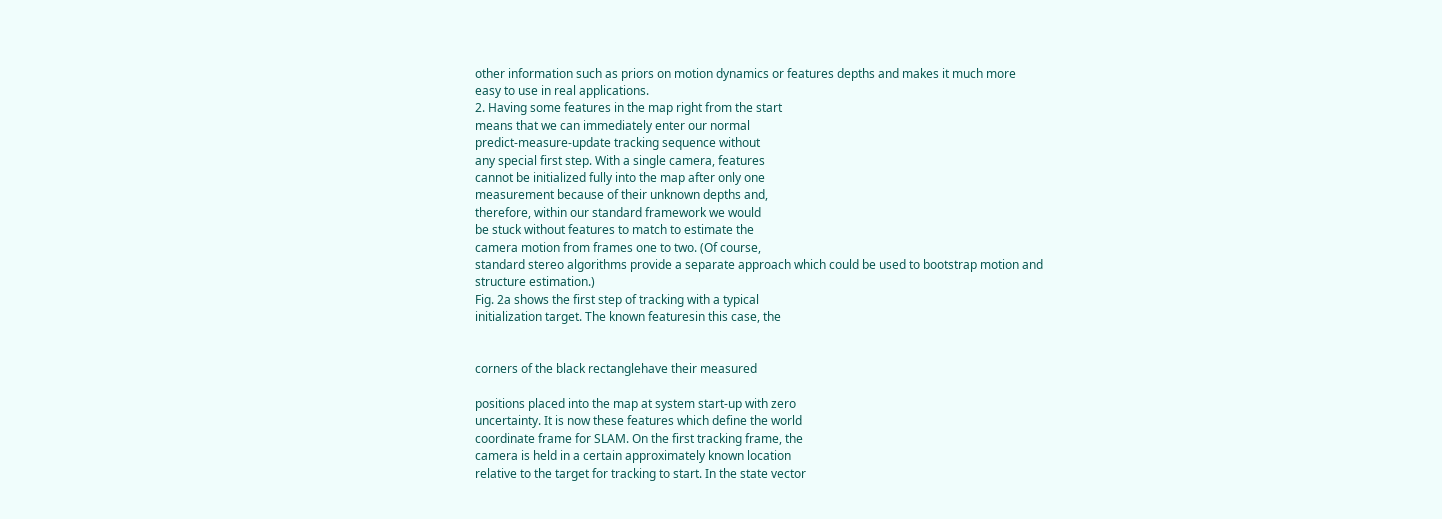other information such as priors on motion dynamics or features depths and makes it much more
easy to use in real applications.
2. Having some features in the map right from the start
means that we can immediately enter our normal
predict-measure-update tracking sequence without
any special first step. With a single camera, features
cannot be initialized fully into the map after only one
measurement because of their unknown depths and,
therefore, within our standard framework we would
be stuck without features to match to estimate the
camera motion from frames one to two. (Of course,
standard stereo algorithms provide a separate approach which could be used to bootstrap motion and
structure estimation.)
Fig. 2a shows the first step of tracking with a typical
initialization target. The known featuresin this case, the


corners of the black rectanglehave their measured

positions placed into the map at system start-up with zero
uncertainty. It is now these features which define the world
coordinate frame for SLAM. On the first tracking frame, the
camera is held in a certain approximately known location
relative to the target for tracking to start. In the state vector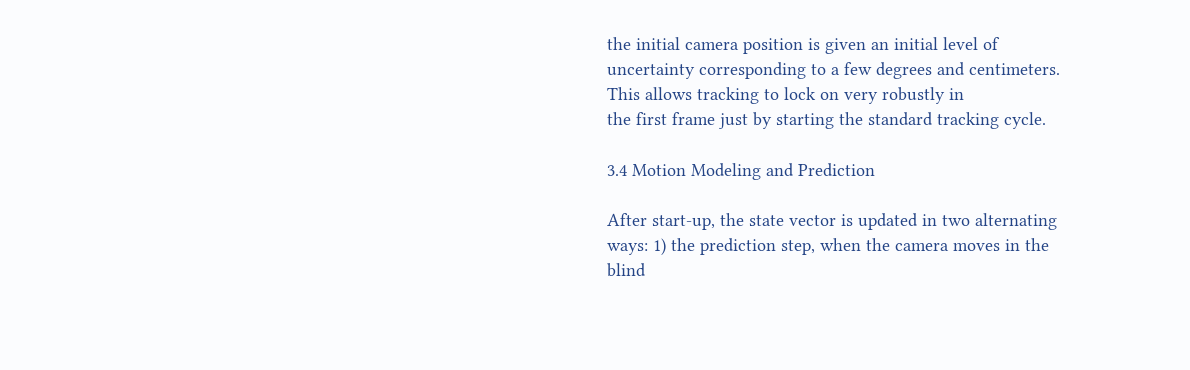the initial camera position is given an initial level of
uncertainty corresponding to a few degrees and centimeters. This allows tracking to lock on very robustly in
the first frame just by starting the standard tracking cycle.

3.4 Motion Modeling and Prediction

After start-up, the state vector is updated in two alternating
ways: 1) the prediction step, when the camera moves in the
blind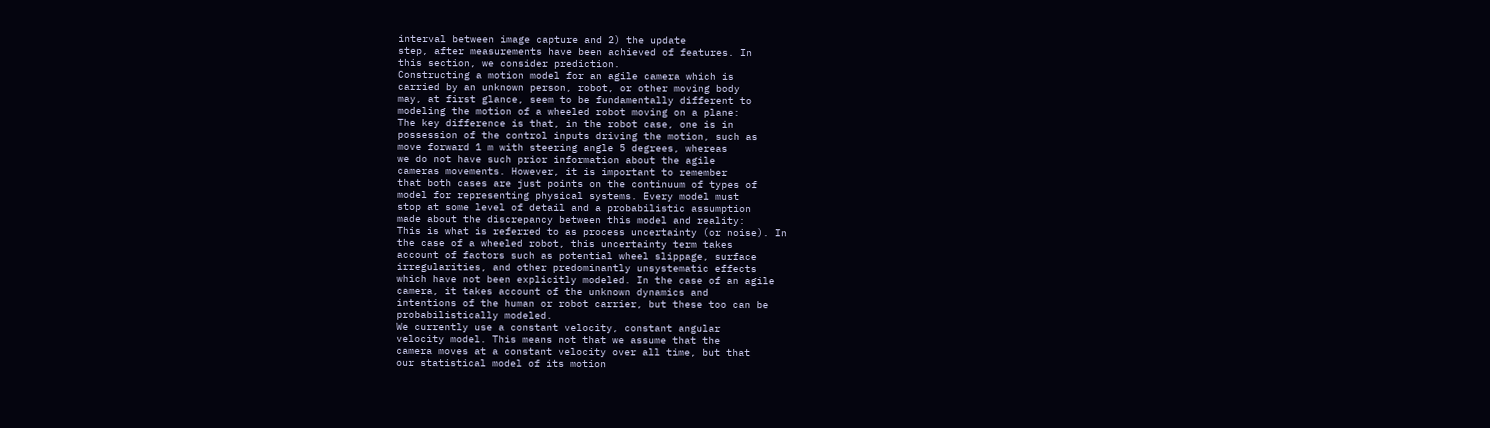interval between image capture and 2) the update
step, after measurements have been achieved of features. In
this section, we consider prediction.
Constructing a motion model for an agile camera which is
carried by an unknown person, robot, or other moving body
may, at first glance, seem to be fundamentally different to
modeling the motion of a wheeled robot moving on a plane:
The key difference is that, in the robot case, one is in
possession of the control inputs driving the motion, such as
move forward 1 m with steering angle 5 degrees, whereas
we do not have such prior information about the agile
cameras movements. However, it is important to remember
that both cases are just points on the continuum of types of
model for representing physical systems. Every model must
stop at some level of detail and a probabilistic assumption
made about the discrepancy between this model and reality:
This is what is referred to as process uncertainty (or noise). In
the case of a wheeled robot, this uncertainty term takes
account of factors such as potential wheel slippage, surface
irregularities, and other predominantly unsystematic effects
which have not been explicitly modeled. In the case of an agile
camera, it takes account of the unknown dynamics and
intentions of the human or robot carrier, but these too can be
probabilistically modeled.
We currently use a constant velocity, constant angular
velocity model. This means not that we assume that the
camera moves at a constant velocity over all time, but that
our statistical model of its motion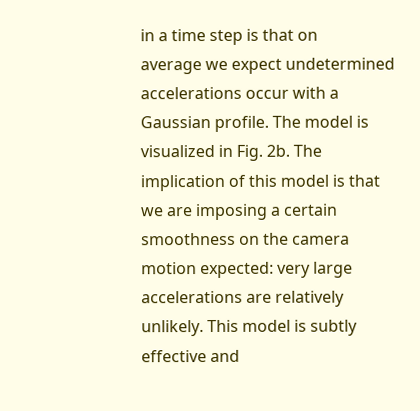in a time step is that on
average we expect undetermined accelerations occur with a
Gaussian profile. The model is visualized in Fig. 2b. The
implication of this model is that we are imposing a certain
smoothness on the camera motion expected: very large
accelerations are relatively unlikely. This model is subtly
effective and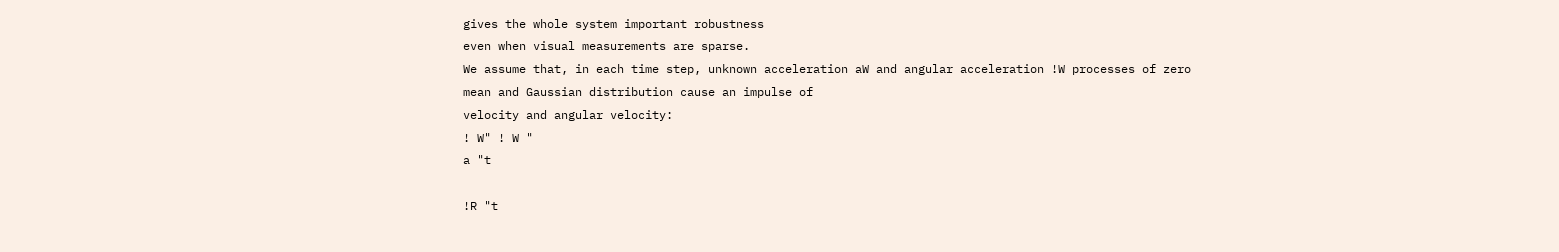gives the whole system important robustness
even when visual measurements are sparse.
We assume that, in each time step, unknown acceleration aW and angular acceleration !W processes of zero
mean and Gaussian distribution cause an impulse of
velocity and angular velocity:
! W" ! W "
a "t

!R "t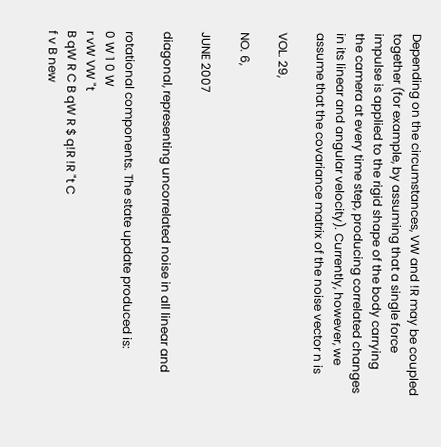Depending on the circumstances, VW and !R may be coupled
together (for example, by assuming that a single force
impulse is applied to the rigid shape of the body carrying
the camera at every time step, producing correlated changes
in its linear and angular velocity). Currently, however, we
assume that the covariance matrix of the noise vector n is

VOL. 29,

NO. 6,

JUNE 2007

diagonal, representing uncorrelated noise in all linear and

rotational components. The state update produced is:
0 W 1 0 W
r vW VW "t
B qW R C B qW R $ q!R !R "t C
f v B new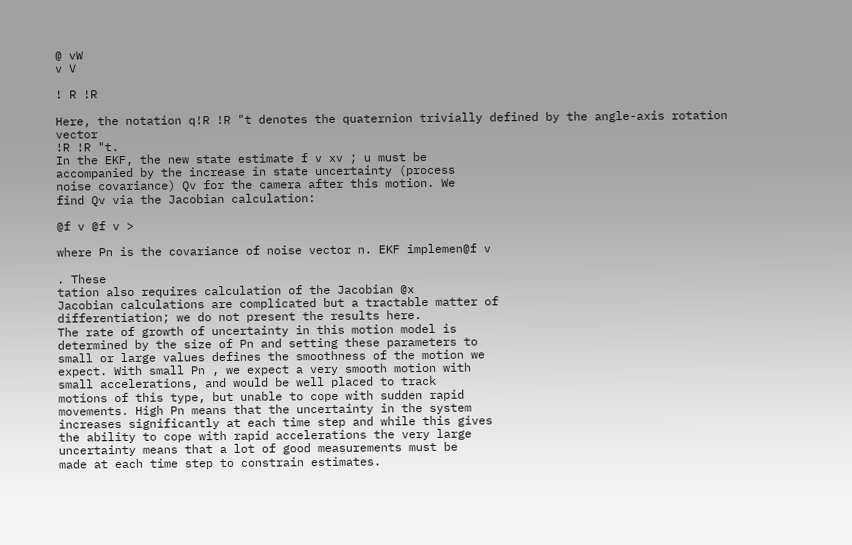@ vW
v V

! R !R

Here, the notation q!R !R "t denotes the quaternion trivially defined by the angle-axis rotation vector
!R !R "t.
In the EKF, the new state estimate f v xv ; u must be
accompanied by the increase in state uncertainty (process
noise covariance) Qv for the camera after this motion. We
find Qv via the Jacobian calculation:

@f v @f v >

where Pn is the covariance of noise vector n. EKF implemen@f v

. These
tation also requires calculation of the Jacobian @x
Jacobian calculations are complicated but a tractable matter of
differentiation; we do not present the results here.
The rate of growth of uncertainty in this motion model is
determined by the size of Pn and setting these parameters to
small or large values defines the smoothness of the motion we
expect. With small Pn , we expect a very smooth motion with
small accelerations, and would be well placed to track
motions of this type, but unable to cope with sudden rapid
movements. High Pn means that the uncertainty in the system
increases significantly at each time step and while this gives
the ability to cope with rapid accelerations the very large
uncertainty means that a lot of good measurements must be
made at each time step to constrain estimates.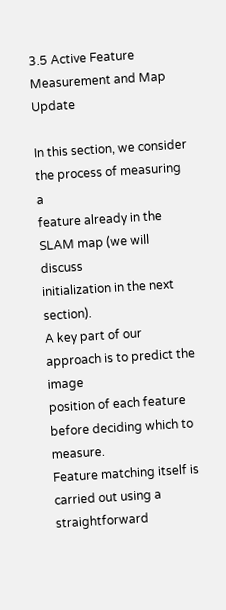3.5 Active Feature Measurement and Map Update

In this section, we consider the process of measuring a
feature already in the SLAM map (we will discuss
initialization in the next section).
A key part of our approach is to predict the image
position of each feature before deciding which to measure.
Feature matching itself is carried out using a straightforward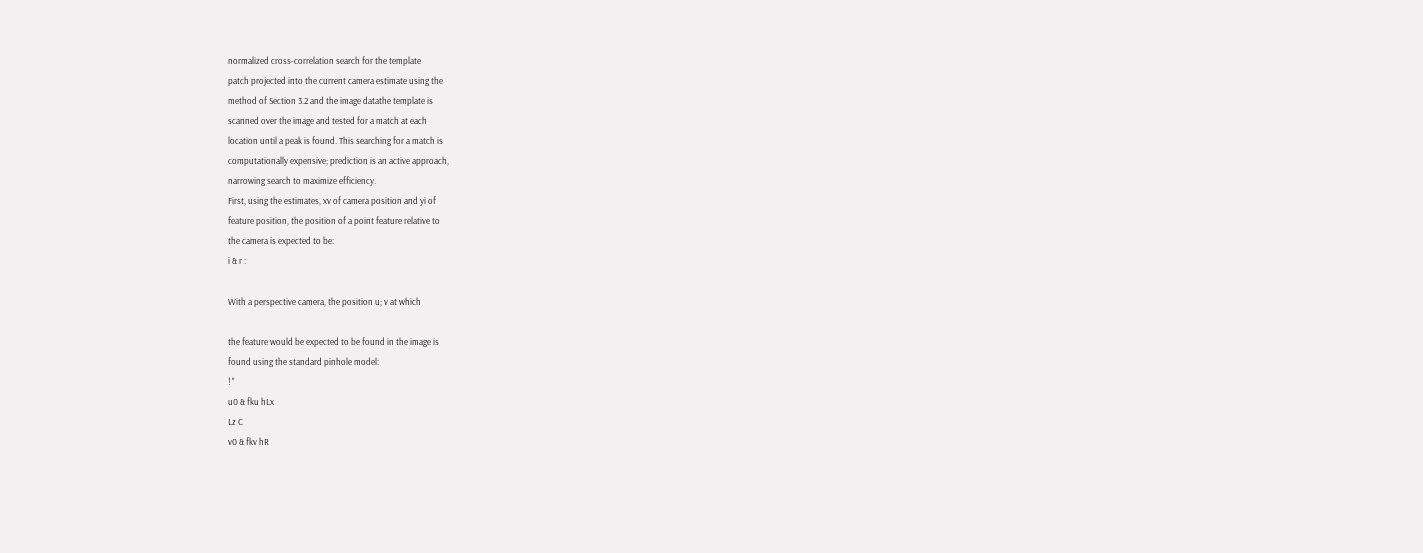normalized cross-correlation search for the template
patch projected into the current camera estimate using the
method of Section 3.2 and the image datathe template is
scanned over the image and tested for a match at each
location until a peak is found. This searching for a match is
computationally expensive; prediction is an active approach,
narrowing search to maximize efficiency.
First, using the estimates, xv of camera position and yi of
feature position, the position of a point feature relative to
the camera is expected to be:
i & r :

With a perspective camera, the position u; v at which

the feature would be expected to be found in the image is
found using the standard pinhole model:
! "
u0 & fku hLx
Lz C
v0 & fkv hR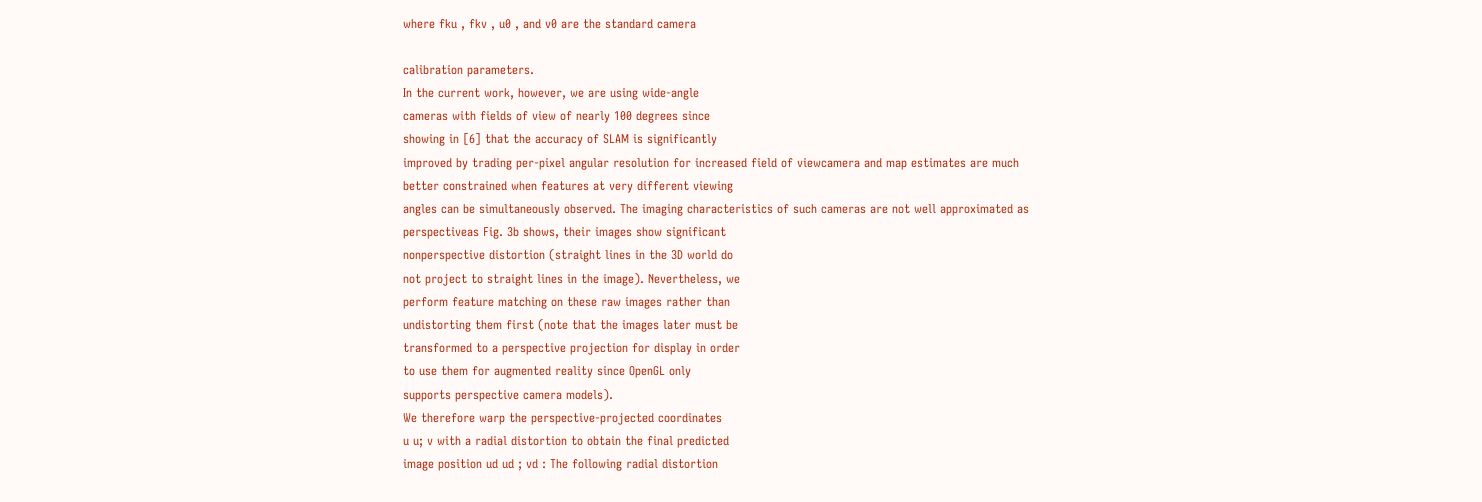where fku , fkv , u0 , and v0 are the standard camera

calibration parameters.
In the current work, however, we are using wide-angle
cameras with fields of view of nearly 100 degrees since
showing in [6] that the accuracy of SLAM is significantly
improved by trading per-pixel angular resolution for increased field of viewcamera and map estimates are much
better constrained when features at very different viewing
angles can be simultaneously observed. The imaging characteristics of such cameras are not well approximated as
perspectiveas Fig. 3b shows, their images show significant
nonperspective distortion (straight lines in the 3D world do
not project to straight lines in the image). Nevertheless, we
perform feature matching on these raw images rather than
undistorting them first (note that the images later must be
transformed to a perspective projection for display in order
to use them for augmented reality since OpenGL only
supports perspective camera models).
We therefore warp the perspective-projected coordinates
u u; v with a radial distortion to obtain the final predicted
image position ud ud ; vd : The following radial distortion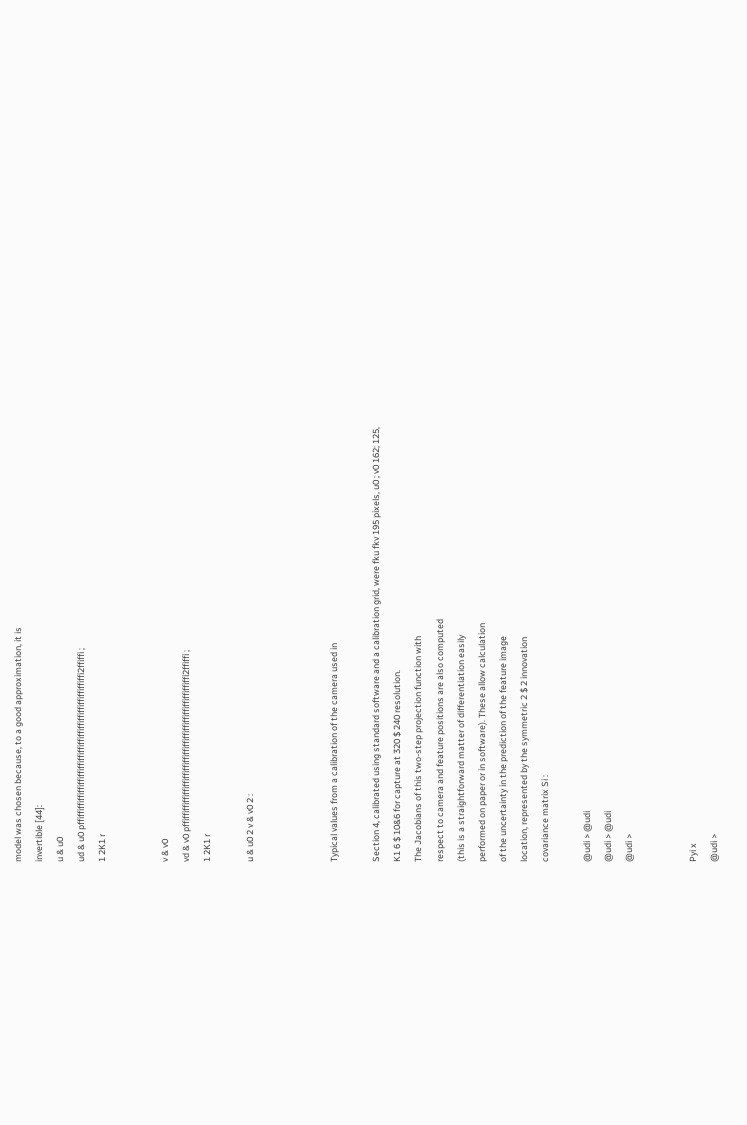model was chosen because, to a good approximation, it is
invertible [44]:
u & u0
ud & u0 pffiffiffiffiffiffiffiffiffiffiffiffiffiffiffiffiffiffiffi2ffiffi ;
1 2K1 r


v & v0
vd & v0 pffiffiffiffiffiffiffiffiffiffiffiffiffiffiffiffiffiffiffi2ffiffi ;
1 2K1 r

u & u0 2 v & v0 2 :



Typical values from a calibration of the camera used in

Section 4, calibrated using standard software and a calibration grid, were fku fkv 195 pixels, u0 ; v0 162; 125,
K1 6 $ 10&6 for capture at 320 $ 240 resolution.
The Jacobians of this two-step projection function with
respect to camera and feature positions are also computed
(this is a straightforward matter of differentiation easily
performed on paper or in software). These allow calculation
of the uncertainty in the prediction of the feature image
location, represented by the symmetric 2 $ 2 innovation
covariance matrix Si :

@udi > @udi
@udi > @udi
@udi >


Pyi x
@udi >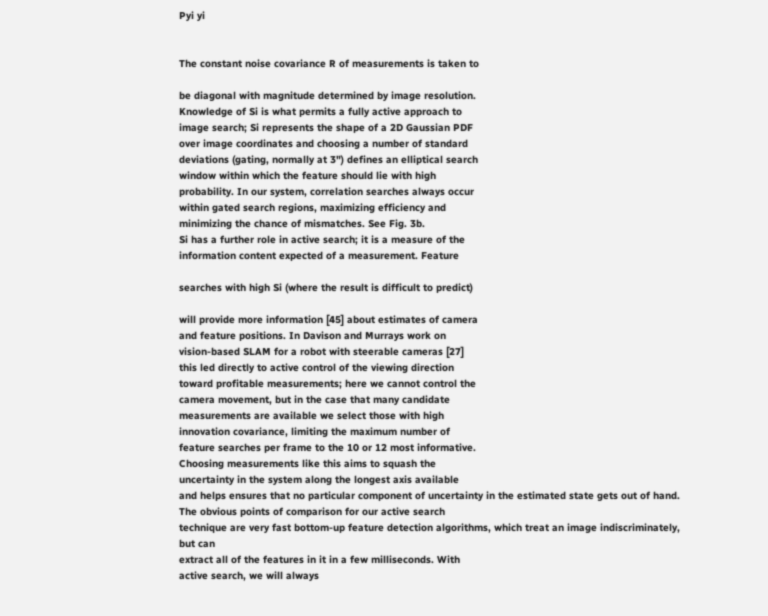Pyi yi


The constant noise covariance R of measurements is taken to

be diagonal with magnitude determined by image resolution.
Knowledge of Si is what permits a fully active approach to
image search; Si represents the shape of a 2D Gaussian PDF
over image coordinates and choosing a number of standard
deviations (gating, normally at 3") defines an elliptical search
window within which the feature should lie with high
probability. In our system, correlation searches always occur
within gated search regions, maximizing efficiency and
minimizing the chance of mismatches. See Fig. 3b.
Si has a further role in active search; it is a measure of the
information content expected of a measurement. Feature

searches with high Si (where the result is difficult to predict)

will provide more information [45] about estimates of camera
and feature positions. In Davison and Murrays work on
vision-based SLAM for a robot with steerable cameras [27]
this led directly to active control of the viewing direction
toward profitable measurements; here we cannot control the
camera movement, but in the case that many candidate
measurements are available we select those with high
innovation covariance, limiting the maximum number of
feature searches per frame to the 10 or 12 most informative.
Choosing measurements like this aims to squash the
uncertainty in the system along the longest axis available
and helps ensures that no particular component of uncertainty in the estimated state gets out of hand.
The obvious points of comparison for our active search
technique are very fast bottom-up feature detection algorithms, which treat an image indiscriminately, but can
extract all of the features in it in a few milliseconds. With
active search, we will always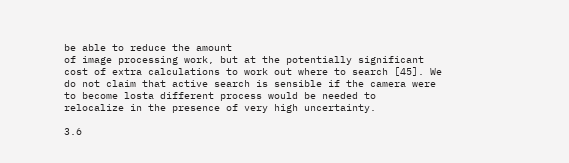be able to reduce the amount
of image processing work, but at the potentially significant
cost of extra calculations to work out where to search [45]. We
do not claim that active search is sensible if the camera were
to become losta different process would be needed to
relocalize in the presence of very high uncertainty.

3.6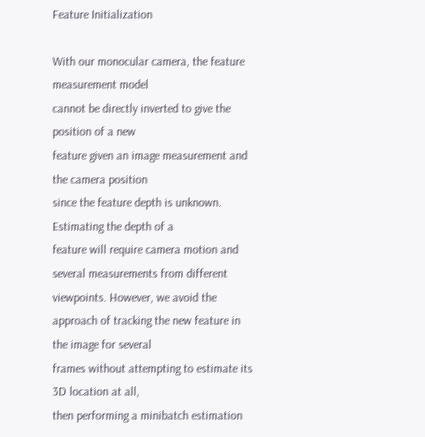Feature Initialization

With our monocular camera, the feature measurement model
cannot be directly inverted to give the position of a new
feature given an image measurement and the camera position
since the feature depth is unknown. Estimating the depth of a
feature will require camera motion and several measurements from different viewpoints. However, we avoid the
approach of tracking the new feature in the image for several
frames without attempting to estimate its 3D location at all,
then performing a minibatch estimation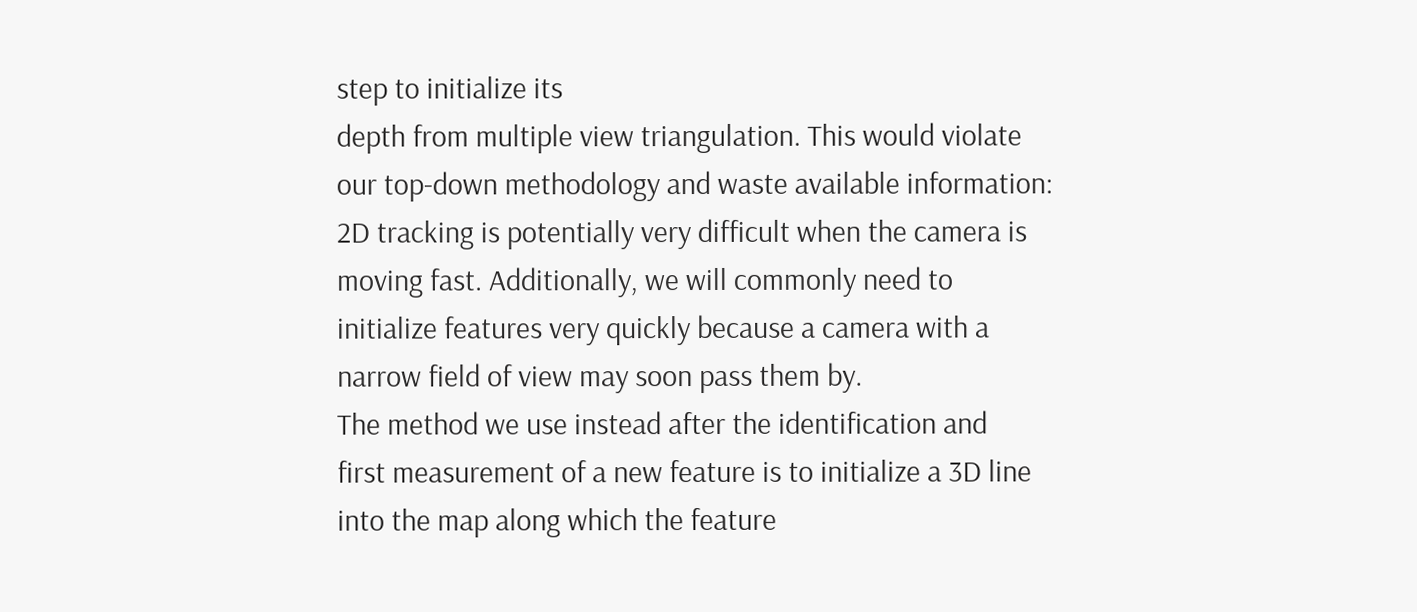step to initialize its
depth from multiple view triangulation. This would violate
our top-down methodology and waste available information:
2D tracking is potentially very difficult when the camera is
moving fast. Additionally, we will commonly need to
initialize features very quickly because a camera with a
narrow field of view may soon pass them by.
The method we use instead after the identification and
first measurement of a new feature is to initialize a 3D line
into the map along which the feature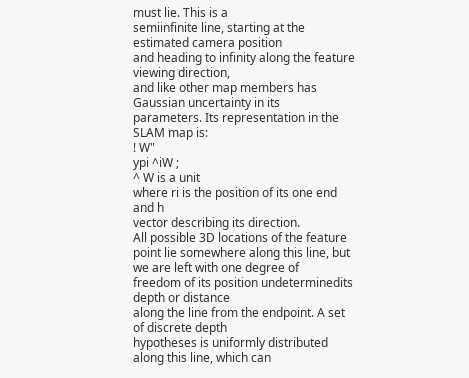must lie. This is a
semiinfinite line, starting at the estimated camera position
and heading to infinity along the feature viewing direction,
and like other map members has Gaussian uncertainty in its
parameters. Its representation in the SLAM map is:
! W"
ypi ^iW ;
^ W is a unit
where ri is the position of its one end and h
vector describing its direction.
All possible 3D locations of the feature point lie somewhere along this line, but we are left with one degree of
freedom of its position undeterminedits depth or distance
along the line from the endpoint. A set of discrete depth
hypotheses is uniformly distributed along this line, which can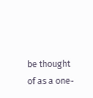be thought of as a one-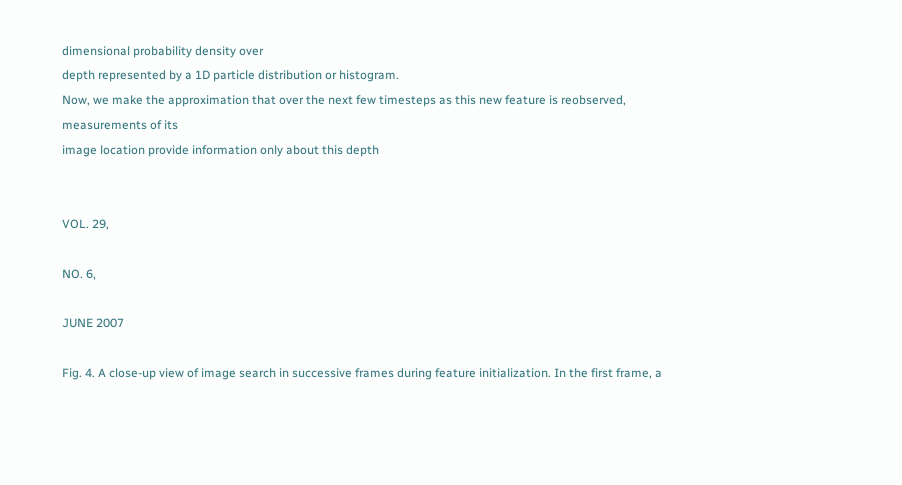dimensional probability density over
depth represented by a 1D particle distribution or histogram.
Now, we make the approximation that over the next few timesteps as this new feature is reobserved, measurements of its
image location provide information only about this depth


VOL. 29,

NO. 6,

JUNE 2007

Fig. 4. A close-up view of image search in successive frames during feature initialization. In the first frame, a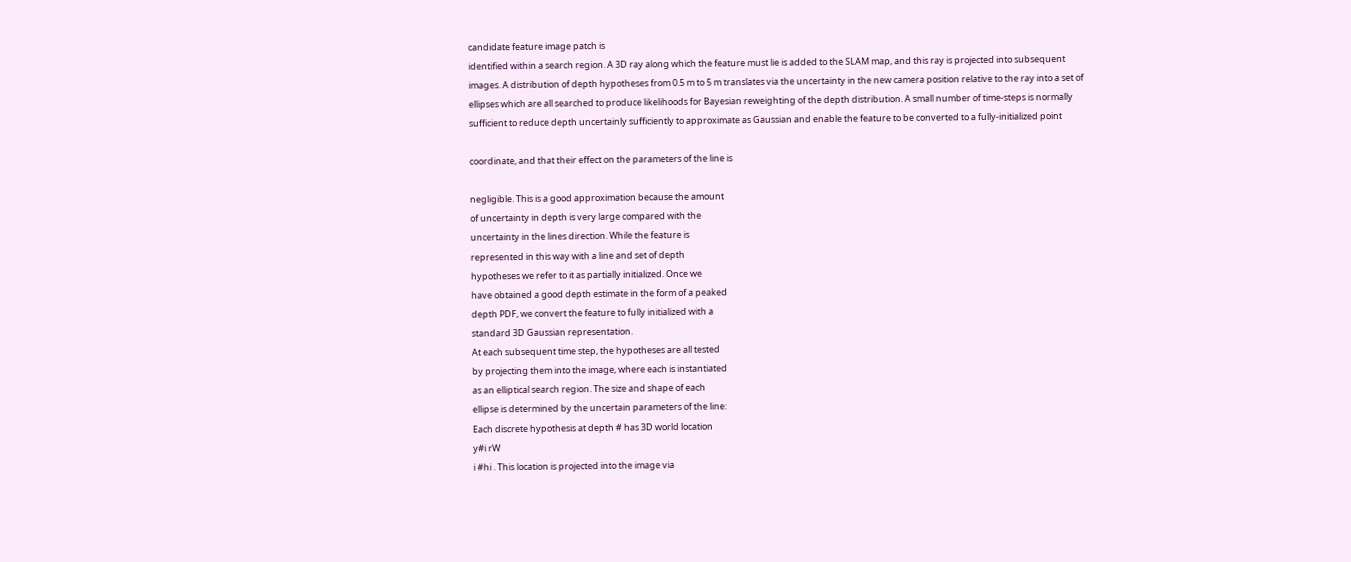candidate feature image patch is
identified within a search region. A 3D ray along which the feature must lie is added to the SLAM map, and this ray is projected into subsequent
images. A distribution of depth hypotheses from 0.5 m to 5 m translates via the uncertainty in the new camera position relative to the ray into a set of
ellipses which are all searched to produce likelihoods for Bayesian reweighting of the depth distribution. A small number of time-steps is normally
sufficient to reduce depth uncertainly sufficiently to approximate as Gaussian and enable the feature to be converted to a fully-initialized point

coordinate, and that their effect on the parameters of the line is

negligible. This is a good approximation because the amount
of uncertainty in depth is very large compared with the
uncertainty in the lines direction. While the feature is
represented in this way with a line and set of depth
hypotheses we refer to it as partially initialized. Once we
have obtained a good depth estimate in the form of a peaked
depth PDF, we convert the feature to fully initialized with a
standard 3D Gaussian representation.
At each subsequent time step, the hypotheses are all tested
by projecting them into the image, where each is instantiated
as an elliptical search region. The size and shape of each
ellipse is determined by the uncertain parameters of the line:
Each discrete hypothesis at depth # has 3D world location
y#i rW
i #hi . This location is projected into the image via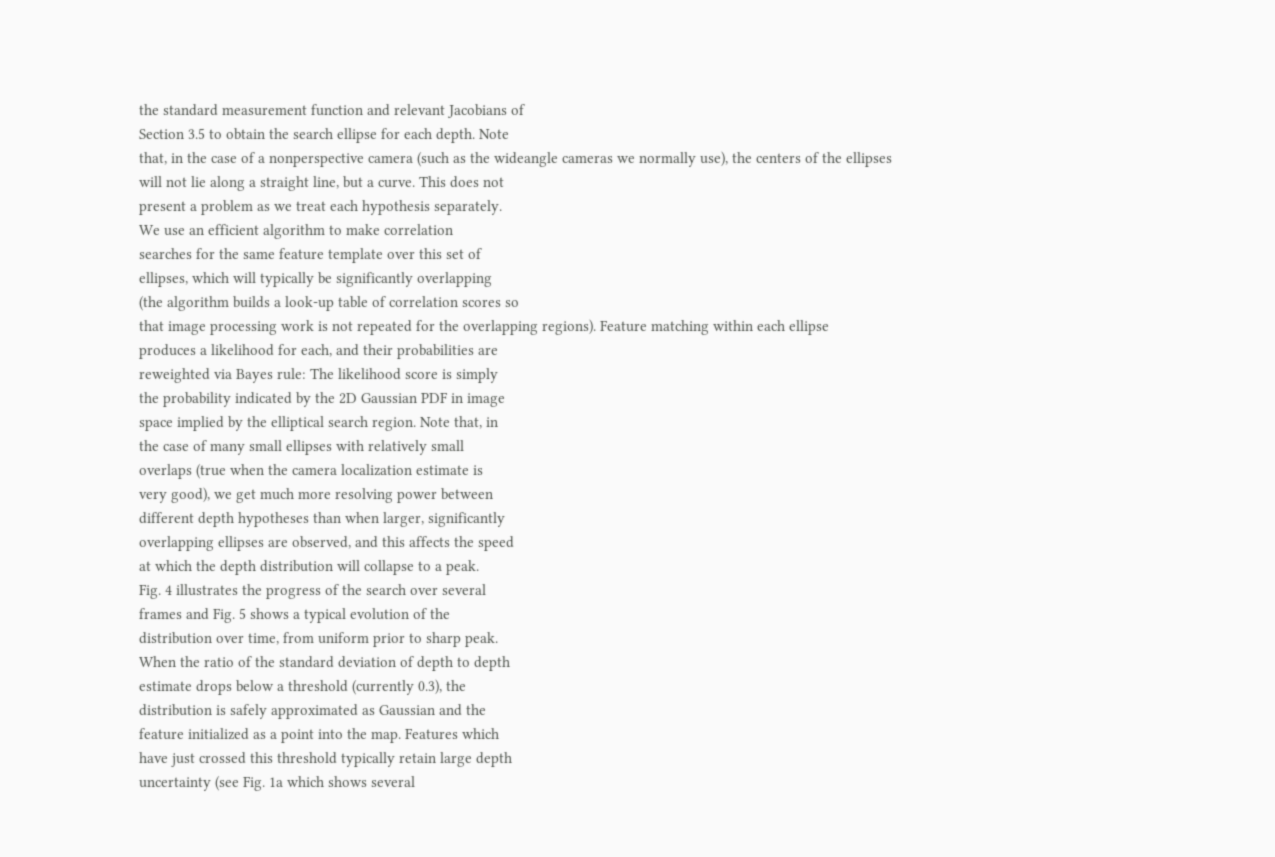the standard measurement function and relevant Jacobians of
Section 3.5 to obtain the search ellipse for each depth. Note
that, in the case of a nonperspective camera (such as the wideangle cameras we normally use), the centers of the ellipses
will not lie along a straight line, but a curve. This does not
present a problem as we treat each hypothesis separately.
We use an efficient algorithm to make correlation
searches for the same feature template over this set of
ellipses, which will typically be significantly overlapping
(the algorithm builds a look-up table of correlation scores so
that image processing work is not repeated for the overlapping regions). Feature matching within each ellipse
produces a likelihood for each, and their probabilities are
reweighted via Bayes rule: The likelihood score is simply
the probability indicated by the 2D Gaussian PDF in image
space implied by the elliptical search region. Note that, in
the case of many small ellipses with relatively small
overlaps (true when the camera localization estimate is
very good), we get much more resolving power between
different depth hypotheses than when larger, significantly
overlapping ellipses are observed, and this affects the speed
at which the depth distribution will collapse to a peak.
Fig. 4 illustrates the progress of the search over several
frames and Fig. 5 shows a typical evolution of the
distribution over time, from uniform prior to sharp peak.
When the ratio of the standard deviation of depth to depth
estimate drops below a threshold (currently 0.3), the
distribution is safely approximated as Gaussian and the
feature initialized as a point into the map. Features which
have just crossed this threshold typically retain large depth
uncertainty (see Fig. 1a which shows several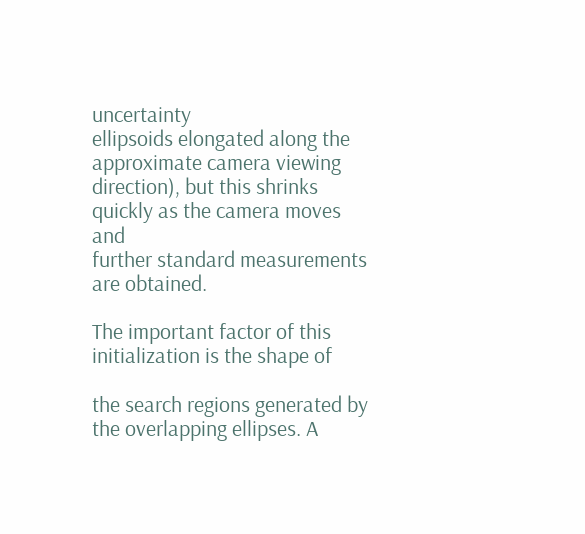uncertainty
ellipsoids elongated along the approximate camera viewing
direction), but this shrinks quickly as the camera moves and
further standard measurements are obtained.

The important factor of this initialization is the shape of

the search regions generated by the overlapping ellipses. A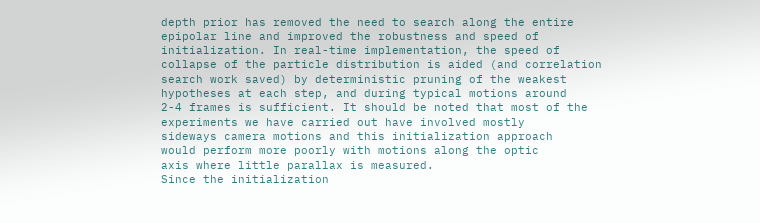depth prior has removed the need to search along the entire
epipolar line and improved the robustness and speed of
initialization. In real-time implementation, the speed of
collapse of the particle distribution is aided (and correlation
search work saved) by deterministic pruning of the weakest
hypotheses at each step, and during typical motions around
2-4 frames is sufficient. It should be noted that most of the
experiments we have carried out have involved mostly
sideways camera motions and this initialization approach
would perform more poorly with motions along the optic
axis where little parallax is measured.
Since the initialization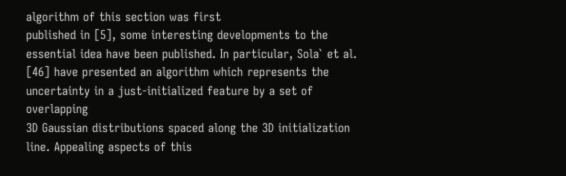algorithm of this section was first
published in [5], some interesting developments to the
essential idea have been published. In particular, Sola` et al.
[46] have presented an algorithm which represents the
uncertainty in a just-initialized feature by a set of overlapping
3D Gaussian distributions spaced along the 3D initialization
line. Appealing aspects of this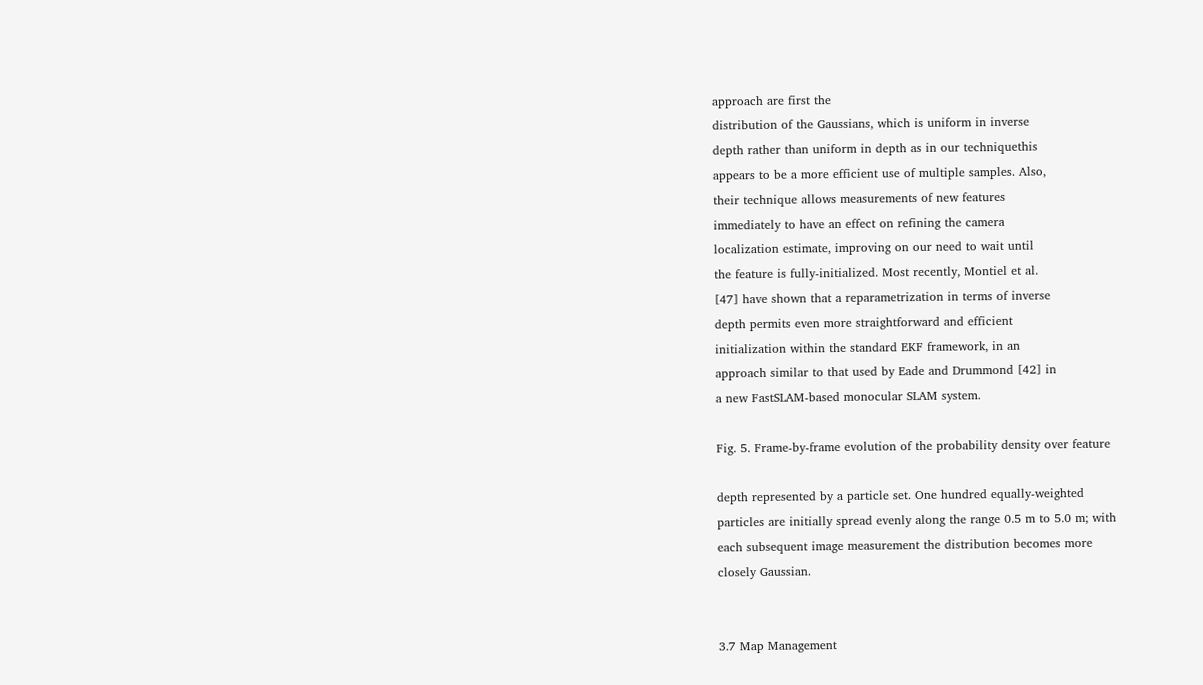approach are first the
distribution of the Gaussians, which is uniform in inverse
depth rather than uniform in depth as in our techniquethis
appears to be a more efficient use of multiple samples. Also,
their technique allows measurements of new features
immediately to have an effect on refining the camera
localization estimate, improving on our need to wait until
the feature is fully-initialized. Most recently, Montiel et al.
[47] have shown that a reparametrization in terms of inverse
depth permits even more straightforward and efficient
initialization within the standard EKF framework, in an
approach similar to that used by Eade and Drummond [42] in
a new FastSLAM-based monocular SLAM system.

Fig. 5. Frame-by-frame evolution of the probability density over feature

depth represented by a particle set. One hundred equally-weighted
particles are initially spread evenly along the range 0.5 m to 5.0 m; with
each subsequent image measurement the distribution becomes more
closely Gaussian.


3.7 Map Management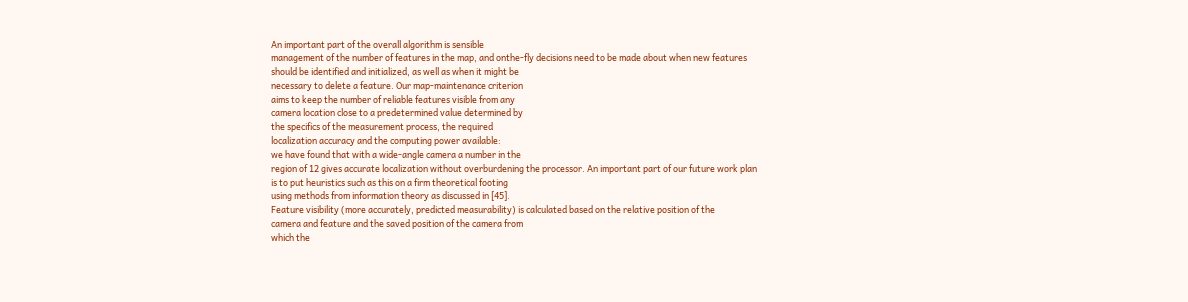An important part of the overall algorithm is sensible
management of the number of features in the map, and onthe-fly decisions need to be made about when new features
should be identified and initialized, as well as when it might be
necessary to delete a feature. Our map-maintenance criterion
aims to keep the number of reliable features visible from any
camera location close to a predetermined value determined by
the specifics of the measurement process, the required
localization accuracy and the computing power available:
we have found that with a wide-angle camera a number in the
region of 12 gives accurate localization without overburdening the processor. An important part of our future work plan
is to put heuristics such as this on a firm theoretical footing
using methods from information theory as discussed in [45].
Feature visibility (more accurately, predicted measurability) is calculated based on the relative position of the
camera and feature and the saved position of the camera from
which the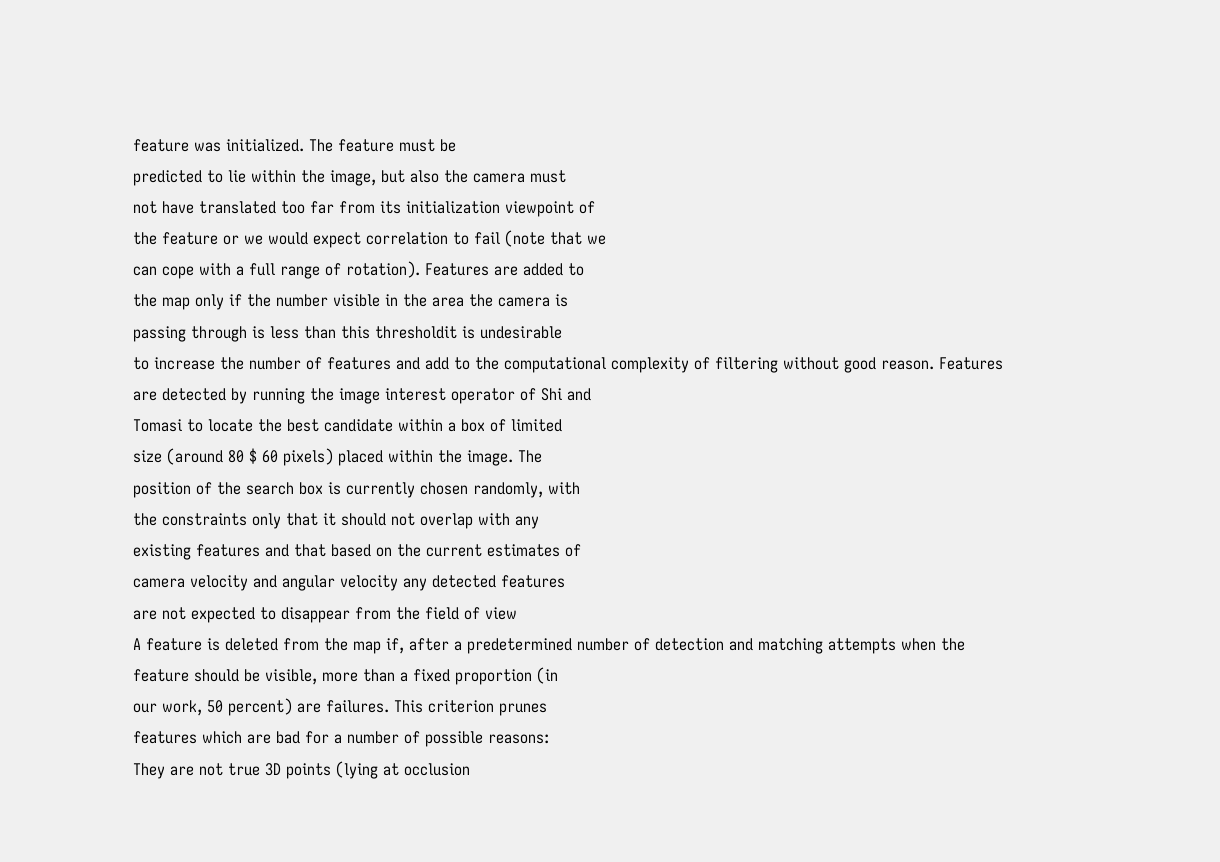feature was initialized. The feature must be
predicted to lie within the image, but also the camera must
not have translated too far from its initialization viewpoint of
the feature or we would expect correlation to fail (note that we
can cope with a full range of rotation). Features are added to
the map only if the number visible in the area the camera is
passing through is less than this thresholdit is undesirable
to increase the number of features and add to the computational complexity of filtering without good reason. Features
are detected by running the image interest operator of Shi and
Tomasi to locate the best candidate within a box of limited
size (around 80 $ 60 pixels) placed within the image. The
position of the search box is currently chosen randomly, with
the constraints only that it should not overlap with any
existing features and that based on the current estimates of
camera velocity and angular velocity any detected features
are not expected to disappear from the field of view
A feature is deleted from the map if, after a predetermined number of detection and matching attempts when the
feature should be visible, more than a fixed proportion (in
our work, 50 percent) are failures. This criterion prunes
features which are bad for a number of possible reasons:
They are not true 3D points (lying at occlusion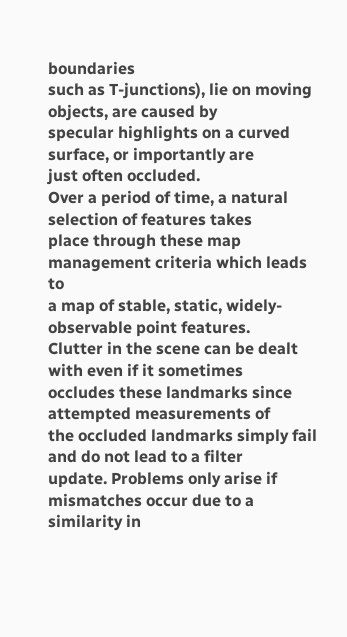boundaries
such as T-junctions), lie on moving objects, are caused by
specular highlights on a curved surface, or importantly are
just often occluded.
Over a period of time, a natural selection of features takes
place through these map management criteria which leads to
a map of stable, static, widely-observable point features.
Clutter in the scene can be dealt with even if it sometimes
occludes these landmarks since attempted measurements of
the occluded landmarks simply fail and do not lead to a filter
update. Problems only arise if mismatches occur due to a
similarity in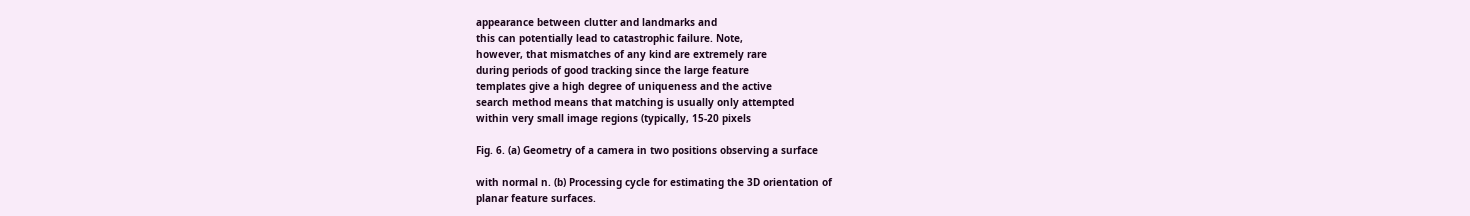appearance between clutter and landmarks and
this can potentially lead to catastrophic failure. Note,
however, that mismatches of any kind are extremely rare
during periods of good tracking since the large feature
templates give a high degree of uniqueness and the active
search method means that matching is usually only attempted
within very small image regions (typically, 15-20 pixels

Fig. 6. (a) Geometry of a camera in two positions observing a surface

with normal n. (b) Processing cycle for estimating the 3D orientation of
planar feature surfaces.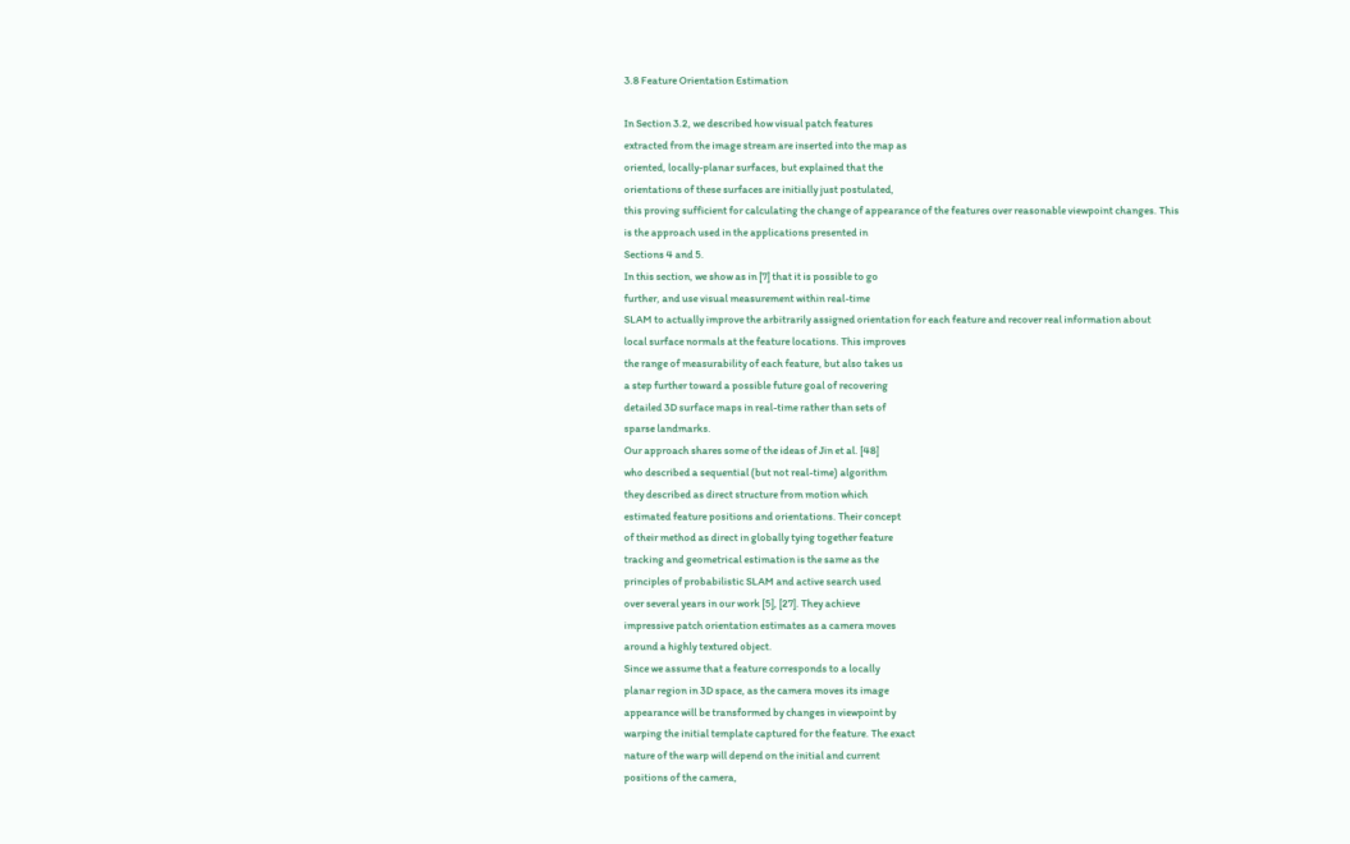3.8 Feature Orientation Estimation

In Section 3.2, we described how visual patch features
extracted from the image stream are inserted into the map as
oriented, locally-planar surfaces, but explained that the
orientations of these surfaces are initially just postulated,
this proving sufficient for calculating the change of appearance of the features over reasonable viewpoint changes. This
is the approach used in the applications presented in
Sections 4 and 5.
In this section, we show as in [7] that it is possible to go
further, and use visual measurement within real-time
SLAM to actually improve the arbitrarily assigned orientation for each feature and recover real information about
local surface normals at the feature locations. This improves
the range of measurability of each feature, but also takes us
a step further toward a possible future goal of recovering
detailed 3D surface maps in real-time rather than sets of
sparse landmarks.
Our approach shares some of the ideas of Jin et al. [48]
who described a sequential (but not real-time) algorithm
they described as direct structure from motion which
estimated feature positions and orientations. Their concept
of their method as direct in globally tying together feature
tracking and geometrical estimation is the same as the
principles of probabilistic SLAM and active search used
over several years in our work [5], [27]. They achieve
impressive patch orientation estimates as a camera moves
around a highly textured object.
Since we assume that a feature corresponds to a locally
planar region in 3D space, as the camera moves its image
appearance will be transformed by changes in viewpoint by
warping the initial template captured for the feature. The exact
nature of the warp will depend on the initial and current
positions of the camera,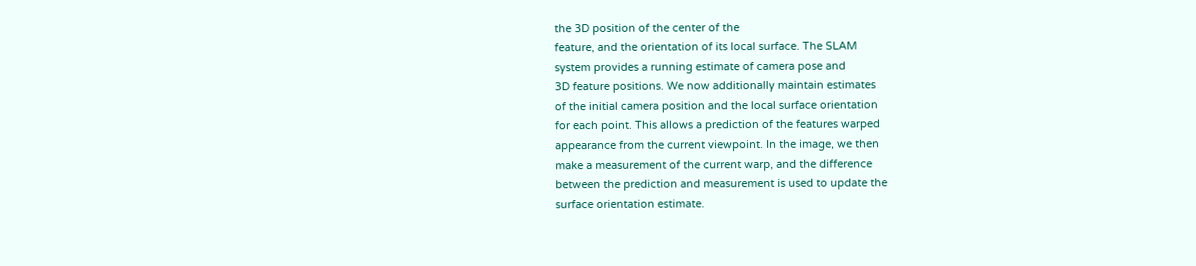the 3D position of the center of the
feature, and the orientation of its local surface. The SLAM
system provides a running estimate of camera pose and
3D feature positions. We now additionally maintain estimates
of the initial camera position and the local surface orientation
for each point. This allows a prediction of the features warped
appearance from the current viewpoint. In the image, we then
make a measurement of the current warp, and the difference
between the prediction and measurement is used to update the
surface orientation estimate.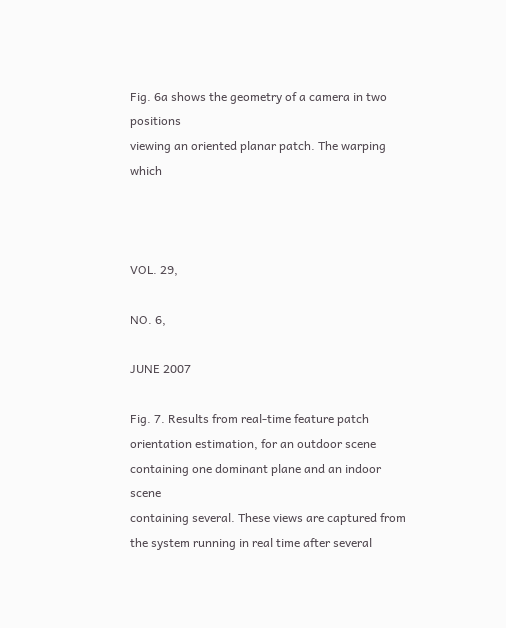Fig. 6a shows the geometry of a camera in two positions
viewing an oriented planar patch. The warping which



VOL. 29,

NO. 6,

JUNE 2007

Fig. 7. Results from real-time feature patch orientation estimation, for an outdoor scene containing one dominant plane and an indoor scene
containing several. These views are captured from the system running in real time after several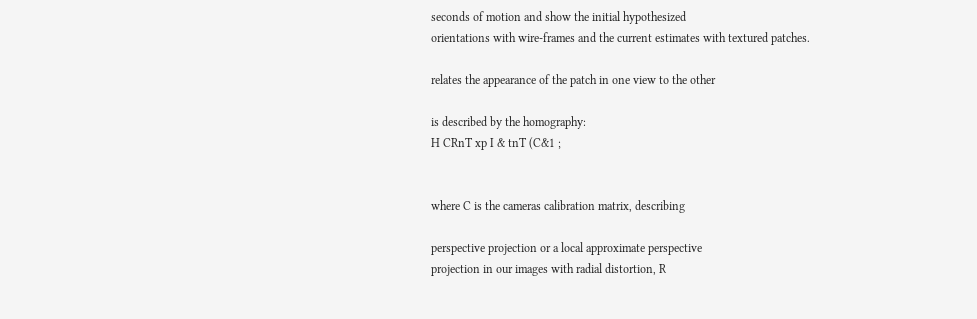seconds of motion and show the initial hypothesized
orientations with wire-frames and the current estimates with textured patches.

relates the appearance of the patch in one view to the other

is described by the homography:
H CRnT xp I & tnT (C&1 ;


where C is the cameras calibration matrix, describing

perspective projection or a local approximate perspective
projection in our images with radial distortion, R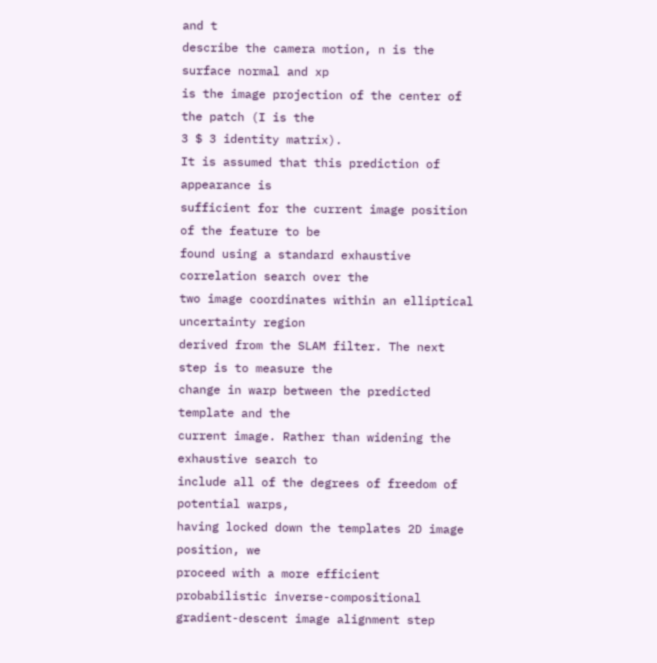and t
describe the camera motion, n is the surface normal and xp
is the image projection of the center of the patch (I is the
3 $ 3 identity matrix).
It is assumed that this prediction of appearance is
sufficient for the current image position of the feature to be
found using a standard exhaustive correlation search over the
two image coordinates within an elliptical uncertainty region
derived from the SLAM filter. The next step is to measure the
change in warp between the predicted template and the
current image. Rather than widening the exhaustive search to
include all of the degrees of freedom of potential warps,
having locked down the templates 2D image position, we
proceed with a more efficient probabilistic inverse-compositional gradient-descent image alignment step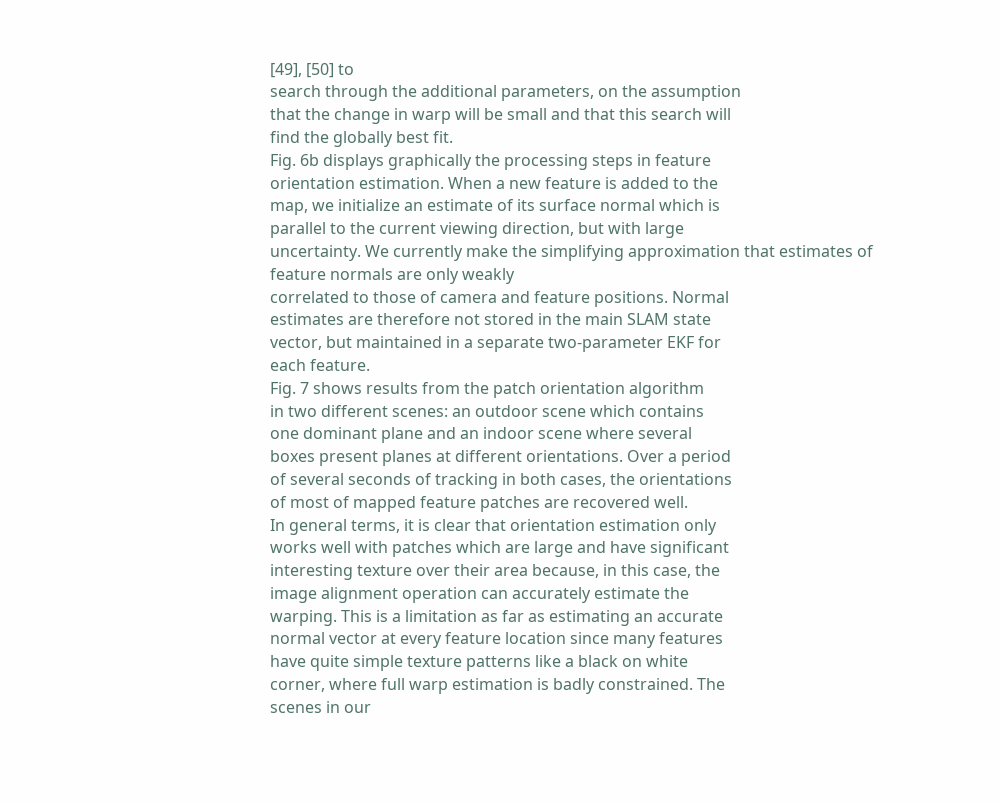[49], [50] to
search through the additional parameters, on the assumption
that the change in warp will be small and that this search will
find the globally best fit.
Fig. 6b displays graphically the processing steps in feature
orientation estimation. When a new feature is added to the
map, we initialize an estimate of its surface normal which is
parallel to the current viewing direction, but with large
uncertainty. We currently make the simplifying approximation that estimates of feature normals are only weakly
correlated to those of camera and feature positions. Normal
estimates are therefore not stored in the main SLAM state
vector, but maintained in a separate two-parameter EKF for
each feature.
Fig. 7 shows results from the patch orientation algorithm
in two different scenes: an outdoor scene which contains
one dominant plane and an indoor scene where several
boxes present planes at different orientations. Over a period
of several seconds of tracking in both cases, the orientations
of most of mapped feature patches are recovered well.
In general terms, it is clear that orientation estimation only
works well with patches which are large and have significant
interesting texture over their area because, in this case, the
image alignment operation can accurately estimate the
warping. This is a limitation as far as estimating an accurate
normal vector at every feature location since many features
have quite simple texture patterns like a black on white
corner, where full warp estimation is badly constrained. The
scenes in our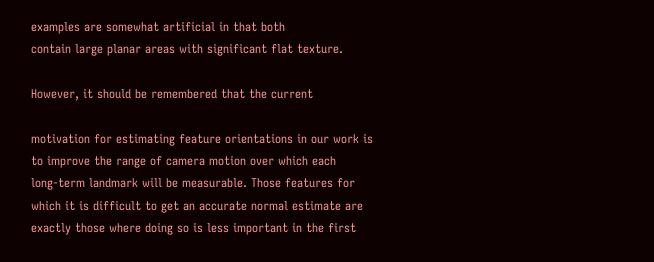examples are somewhat artificial in that both
contain large planar areas with significant flat texture.

However, it should be remembered that the current

motivation for estimating feature orientations in our work is
to improve the range of camera motion over which each
long-term landmark will be measurable. Those features for
which it is difficult to get an accurate normal estimate are
exactly those where doing so is less important in the first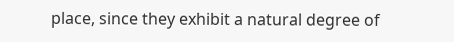place, since they exhibit a natural degree of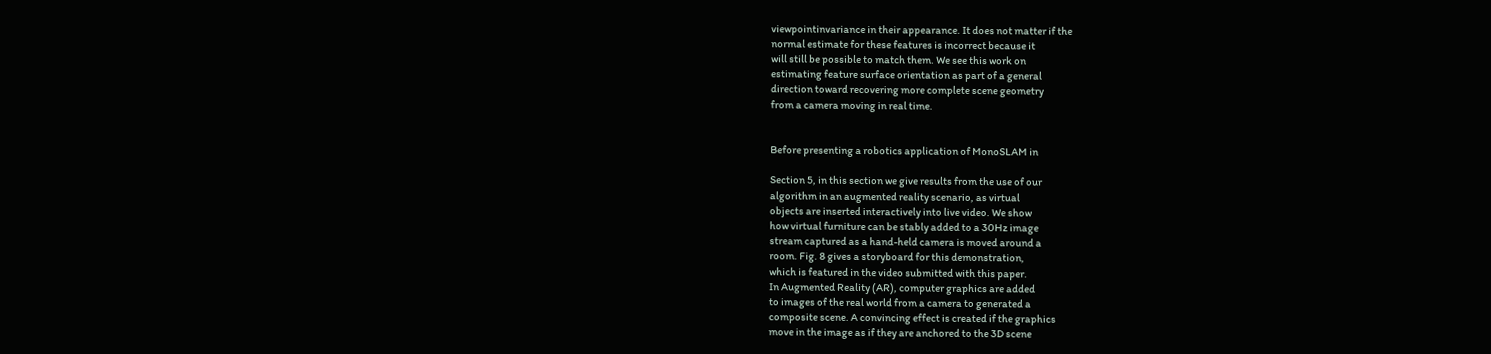viewpointinvariance in their appearance. It does not matter if the
normal estimate for these features is incorrect because it
will still be possible to match them. We see this work on
estimating feature surface orientation as part of a general
direction toward recovering more complete scene geometry
from a camera moving in real time.


Before presenting a robotics application of MonoSLAM in

Section 5, in this section we give results from the use of our
algorithm in an augmented reality scenario, as virtual
objects are inserted interactively into live video. We show
how virtual furniture can be stably added to a 30Hz image
stream captured as a hand-held camera is moved around a
room. Fig. 8 gives a storyboard for this demonstration,
which is featured in the video submitted with this paper.
In Augmented Reality (AR), computer graphics are added
to images of the real world from a camera to generated a
composite scene. A convincing effect is created if the graphics
move in the image as if they are anchored to the 3D scene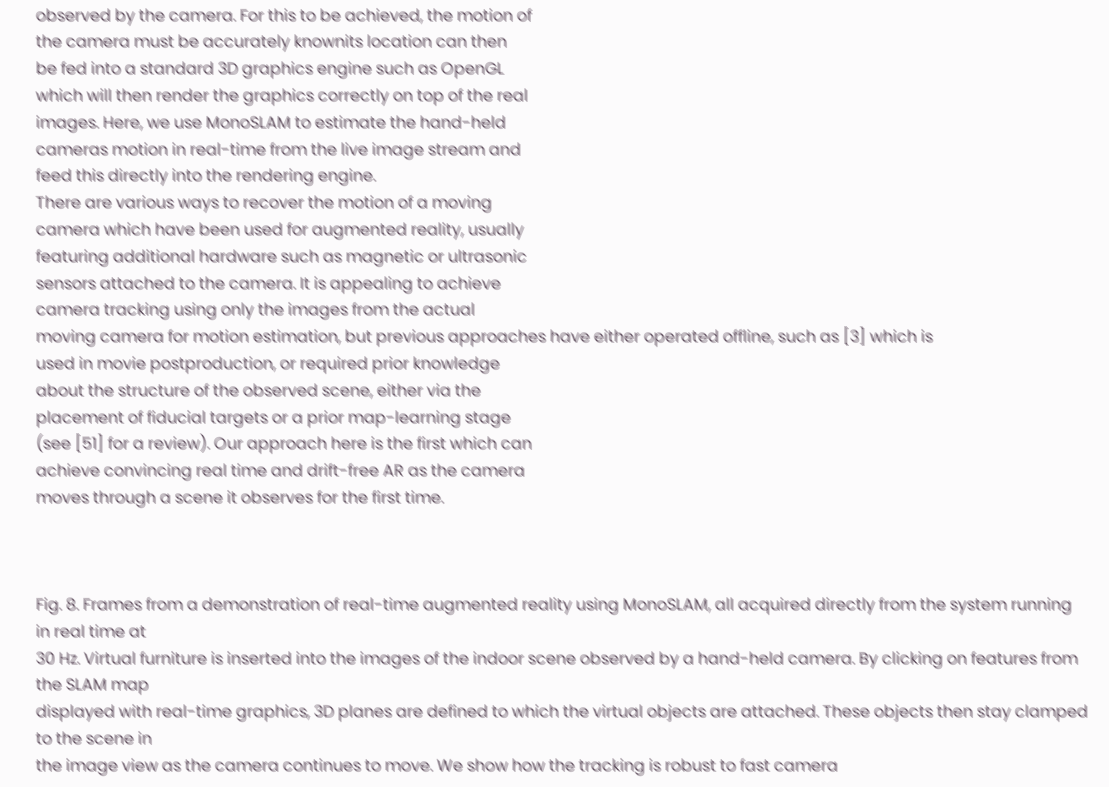observed by the camera. For this to be achieved, the motion of
the camera must be accurately knownits location can then
be fed into a standard 3D graphics engine such as OpenGL
which will then render the graphics correctly on top of the real
images. Here, we use MonoSLAM to estimate the hand-held
cameras motion in real-time from the live image stream and
feed this directly into the rendering engine.
There are various ways to recover the motion of a moving
camera which have been used for augmented reality, usually
featuring additional hardware such as magnetic or ultrasonic
sensors attached to the camera. It is appealing to achieve
camera tracking using only the images from the actual
moving camera for motion estimation, but previous approaches have either operated offline, such as [3] which is
used in movie postproduction, or required prior knowledge
about the structure of the observed scene, either via the
placement of fiducial targets or a prior map-learning stage
(see [51] for a review). Our approach here is the first which can
achieve convincing real time and drift-free AR as the camera
moves through a scene it observes for the first time.



Fig. 8. Frames from a demonstration of real-time augmented reality using MonoSLAM, all acquired directly from the system running in real time at
30 Hz. Virtual furniture is inserted into the images of the indoor scene observed by a hand-held camera. By clicking on features from the SLAM map
displayed with real-time graphics, 3D planes are defined to which the virtual objects are attached. These objects then stay clamped to the scene in
the image view as the camera continues to move. We show how the tracking is robust to fast camera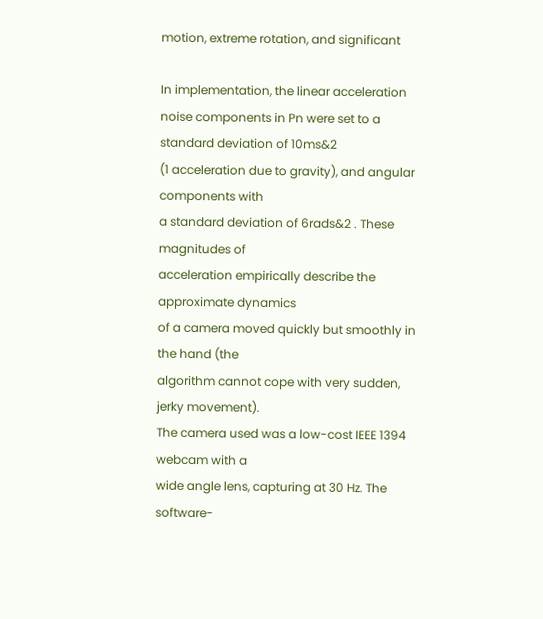motion, extreme rotation, and significant

In implementation, the linear acceleration noise components in Pn were set to a standard deviation of 10ms&2
(1 acceleration due to gravity), and angular components with
a standard deviation of 6rads&2 . These magnitudes of
acceleration empirically describe the approximate dynamics
of a camera moved quickly but smoothly in the hand (the
algorithm cannot cope with very sudden, jerky movement).
The camera used was a low-cost IEEE 1394 webcam with a
wide angle lens, capturing at 30 Hz. The software-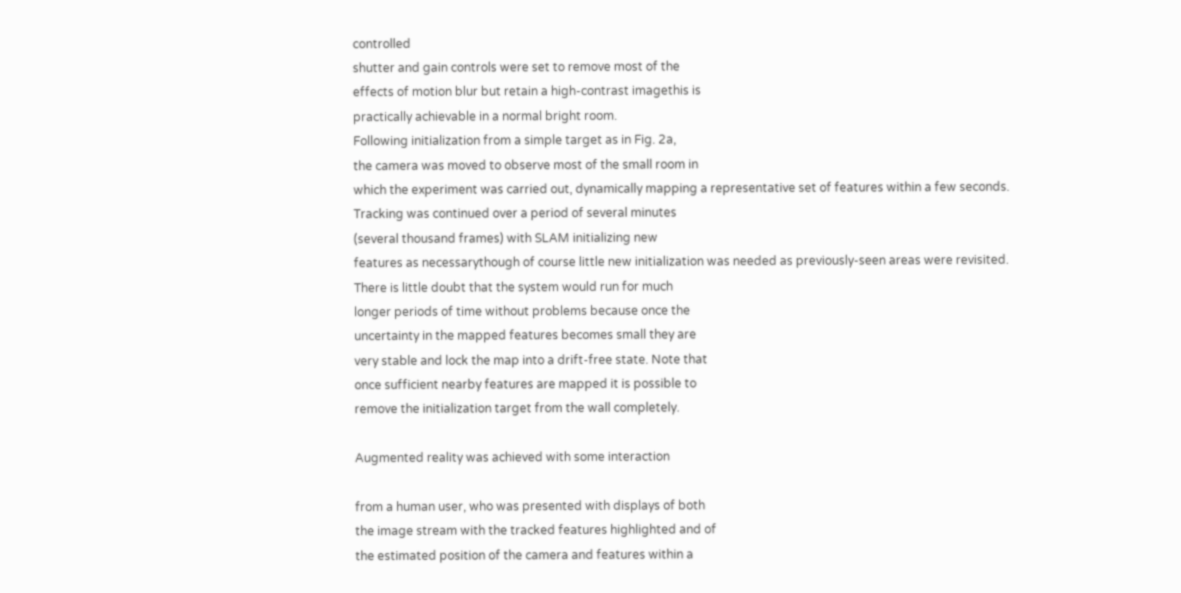controlled
shutter and gain controls were set to remove most of the
effects of motion blur but retain a high-contrast imagethis is
practically achievable in a normal bright room.
Following initialization from a simple target as in Fig. 2a,
the camera was moved to observe most of the small room in
which the experiment was carried out, dynamically mapping a representative set of features within a few seconds.
Tracking was continued over a period of several minutes
(several thousand frames) with SLAM initializing new
features as necessarythough of course little new initialization was needed as previously-seen areas were revisited.
There is little doubt that the system would run for much
longer periods of time without problems because once the
uncertainty in the mapped features becomes small they are
very stable and lock the map into a drift-free state. Note that
once sufficient nearby features are mapped it is possible to
remove the initialization target from the wall completely.

Augmented reality was achieved with some interaction

from a human user, who was presented with displays of both
the image stream with the tracked features highlighted and of
the estimated position of the camera and features within a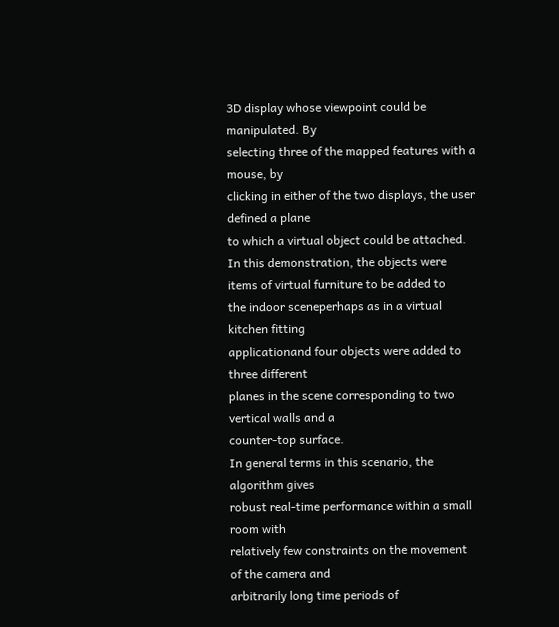3D display whose viewpoint could be manipulated. By
selecting three of the mapped features with a mouse, by
clicking in either of the two displays, the user defined a plane
to which a virtual object could be attached. In this demonstration, the objects were items of virtual furniture to be added to
the indoor sceneperhaps as in a virtual kitchen fitting
applicationand four objects were added to three different
planes in the scene corresponding to two vertical walls and a
counter-top surface.
In general terms in this scenario, the algorithm gives
robust real-time performance within a small room with
relatively few constraints on the movement of the camera and
arbitrarily long time periods of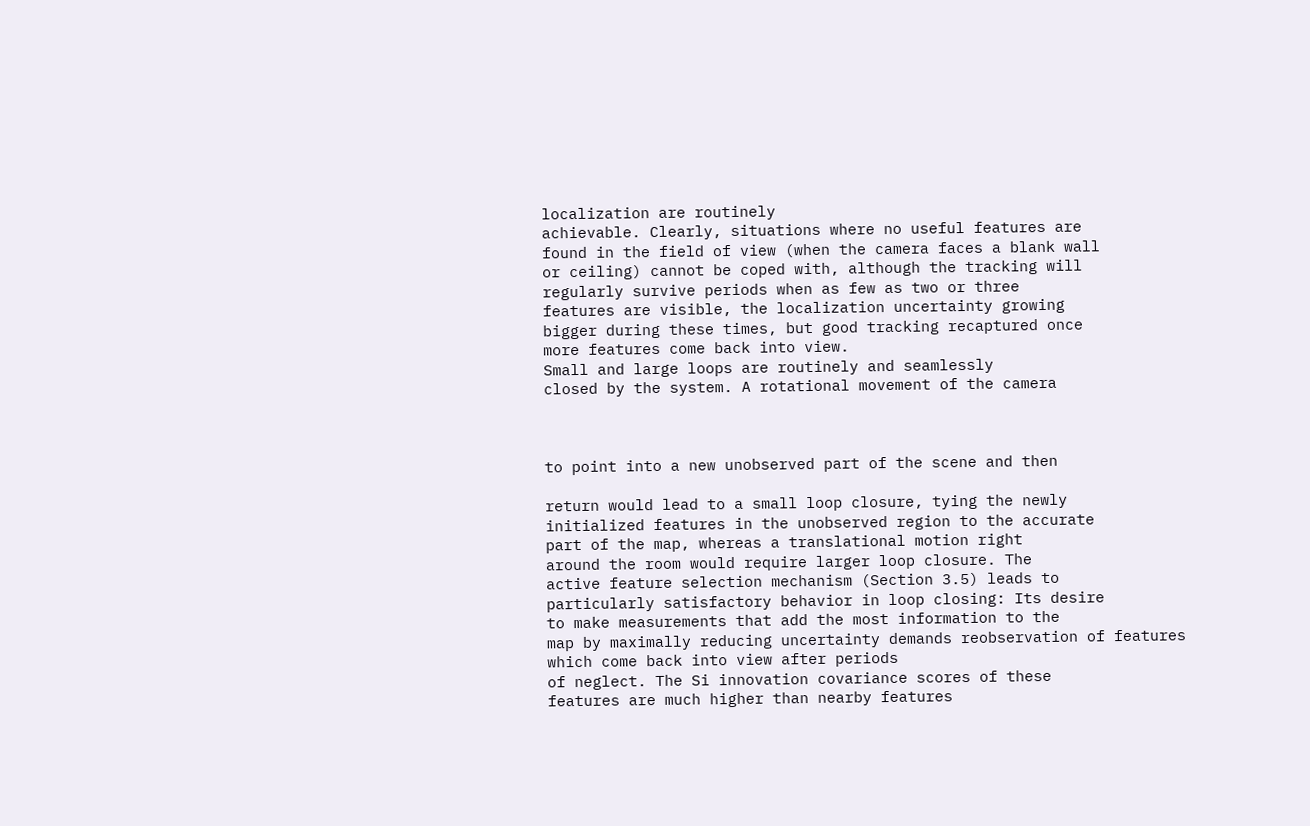localization are routinely
achievable. Clearly, situations where no useful features are
found in the field of view (when the camera faces a blank wall
or ceiling) cannot be coped with, although the tracking will
regularly survive periods when as few as two or three
features are visible, the localization uncertainty growing
bigger during these times, but good tracking recaptured once
more features come back into view.
Small and large loops are routinely and seamlessly
closed by the system. A rotational movement of the camera



to point into a new unobserved part of the scene and then

return would lead to a small loop closure, tying the newly
initialized features in the unobserved region to the accurate
part of the map, whereas a translational motion right
around the room would require larger loop closure. The
active feature selection mechanism (Section 3.5) leads to
particularly satisfactory behavior in loop closing: Its desire
to make measurements that add the most information to the
map by maximally reducing uncertainty demands reobservation of features which come back into view after periods
of neglect. The Si innovation covariance scores of these
features are much higher than nearby features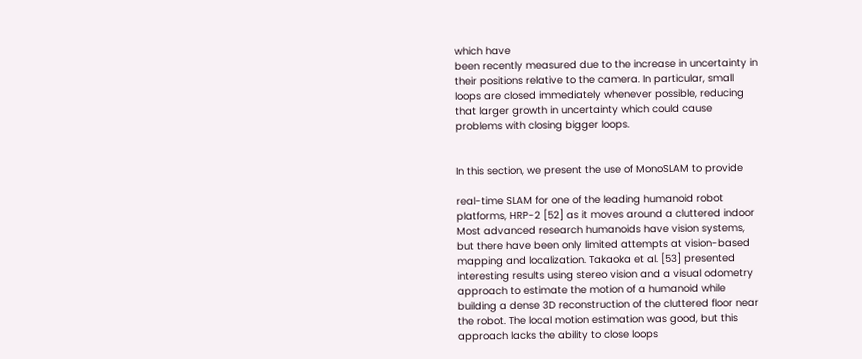which have
been recently measured due to the increase in uncertainty in
their positions relative to the camera. In particular, small
loops are closed immediately whenever possible, reducing
that larger growth in uncertainty which could cause
problems with closing bigger loops.


In this section, we present the use of MonoSLAM to provide

real-time SLAM for one of the leading humanoid robot
platforms, HRP-2 [52] as it moves around a cluttered indoor
Most advanced research humanoids have vision systems,
but there have been only limited attempts at vision-based
mapping and localization. Takaoka et al. [53] presented
interesting results using stereo vision and a visual odometry
approach to estimate the motion of a humanoid while
building a dense 3D reconstruction of the cluttered floor near
the robot. The local motion estimation was good, but this
approach lacks the ability to close loops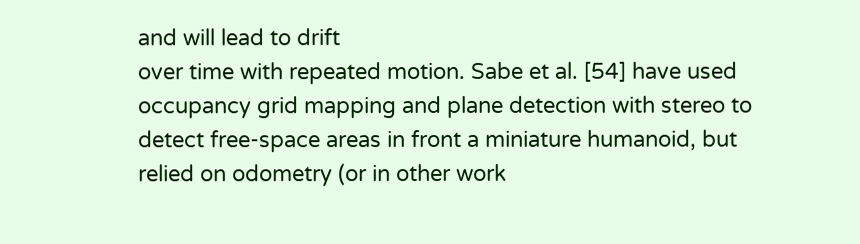and will lead to drift
over time with repeated motion. Sabe et al. [54] have used
occupancy grid mapping and plane detection with stereo to
detect free-space areas in front a miniature humanoid, but
relied on odometry (or in other work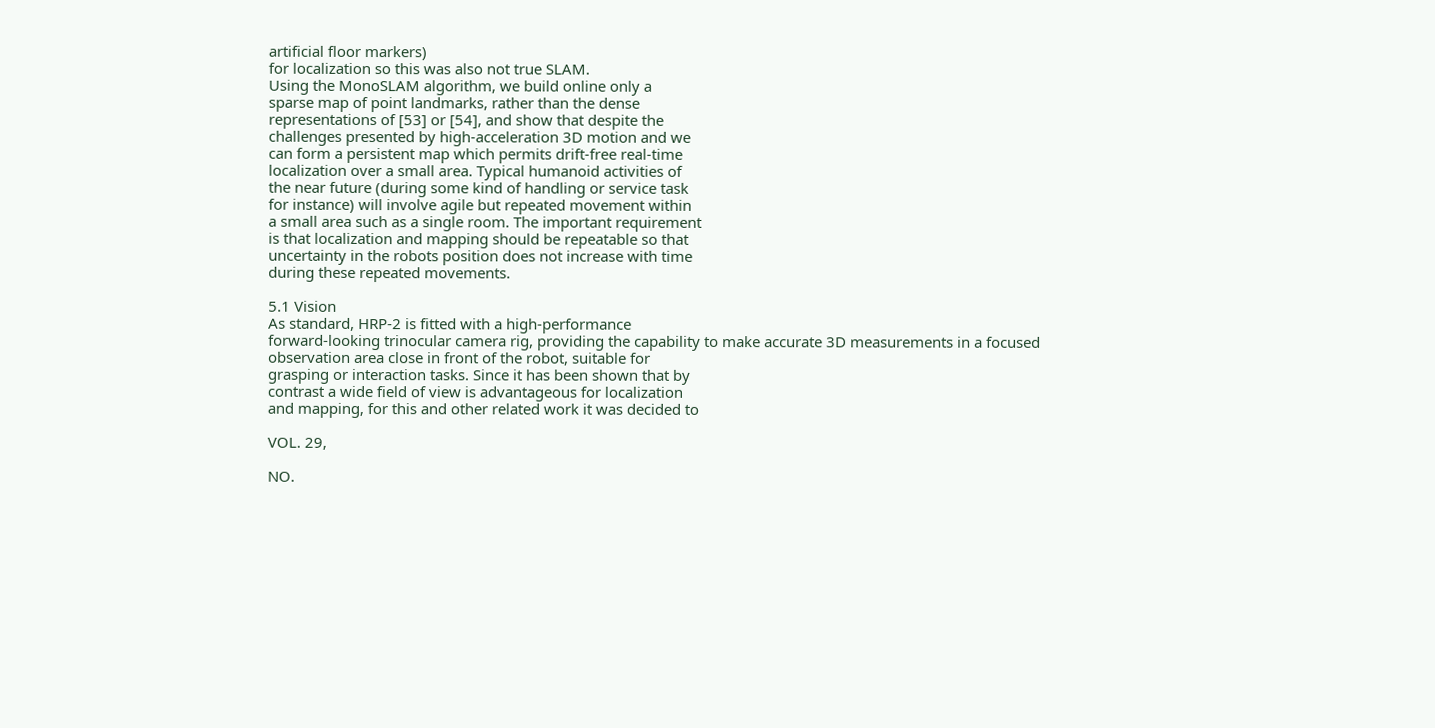artificial floor markers)
for localization so this was also not true SLAM.
Using the MonoSLAM algorithm, we build online only a
sparse map of point landmarks, rather than the dense
representations of [53] or [54], and show that despite the
challenges presented by high-acceleration 3D motion and we
can form a persistent map which permits drift-free real-time
localization over a small area. Typical humanoid activities of
the near future (during some kind of handling or service task
for instance) will involve agile but repeated movement within
a small area such as a single room. The important requirement
is that localization and mapping should be repeatable so that
uncertainty in the robots position does not increase with time
during these repeated movements.

5.1 Vision
As standard, HRP-2 is fitted with a high-performance
forward-looking trinocular camera rig, providing the capability to make accurate 3D measurements in a focused
observation area close in front of the robot, suitable for
grasping or interaction tasks. Since it has been shown that by
contrast a wide field of view is advantageous for localization
and mapping, for this and other related work it was decided to

VOL. 29,

NO.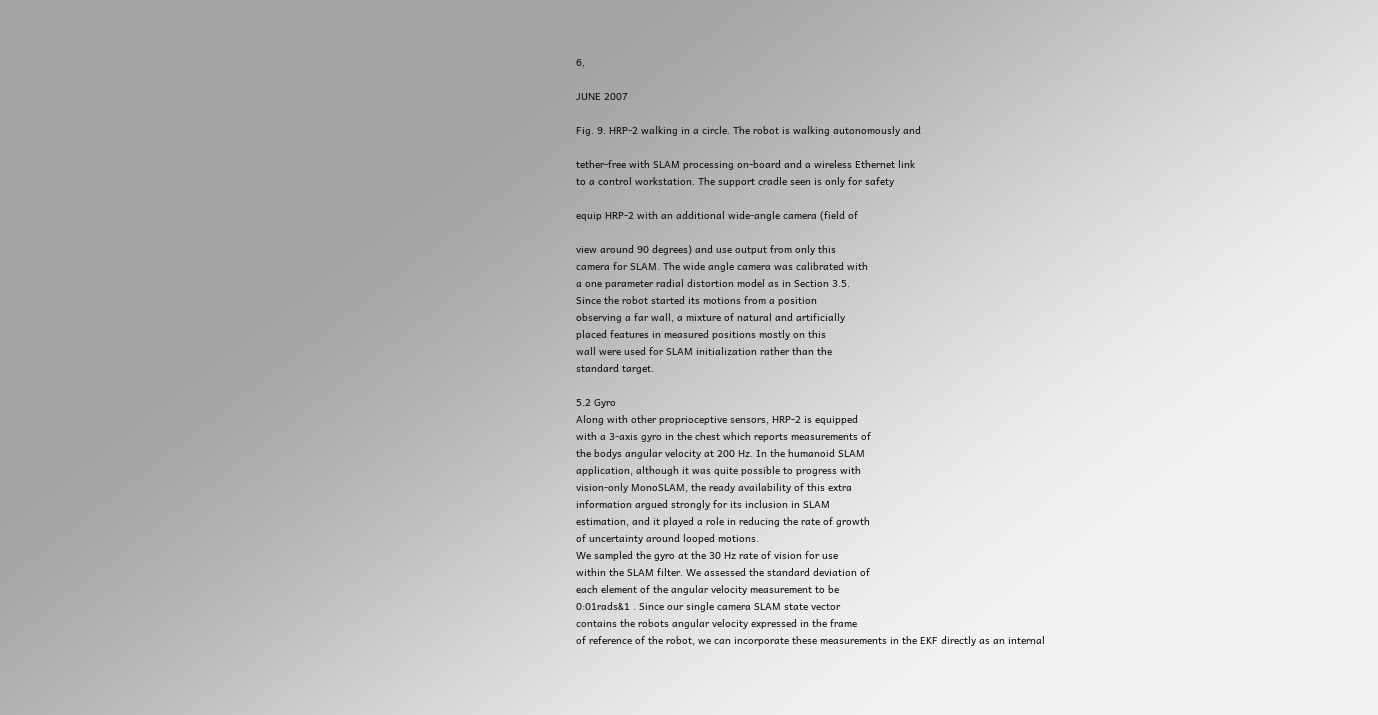6,

JUNE 2007

Fig. 9. HRP-2 walking in a circle. The robot is walking autonomously and

tether-free with SLAM processing on-board and a wireless Ethernet link
to a control workstation. The support cradle seen is only for safety

equip HRP-2 with an additional wide-angle camera (field of

view around 90 degrees) and use output from only this
camera for SLAM. The wide angle camera was calibrated with
a one parameter radial distortion model as in Section 3.5.
Since the robot started its motions from a position
observing a far wall, a mixture of natural and artificially
placed features in measured positions mostly on this
wall were used for SLAM initialization rather than the
standard target.

5.2 Gyro
Along with other proprioceptive sensors, HRP-2 is equipped
with a 3-axis gyro in the chest which reports measurements of
the bodys angular velocity at 200 Hz. In the humanoid SLAM
application, although it was quite possible to progress with
vision-only MonoSLAM, the ready availability of this extra
information argued strongly for its inclusion in SLAM
estimation, and it played a role in reducing the rate of growth
of uncertainty around looped motions.
We sampled the gyro at the 30 Hz rate of vision for use
within the SLAM filter. We assessed the standard deviation of
each element of the angular velocity measurement to be
0:01rads&1 . Since our single camera SLAM state vector
contains the robots angular velocity expressed in the frame
of reference of the robot, we can incorporate these measurements in the EKF directly as an internal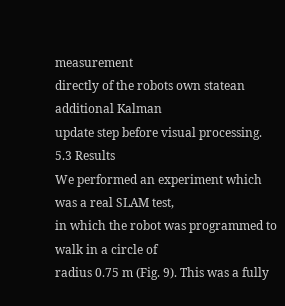measurement
directly of the robots own statean additional Kalman
update step before visual processing.
5.3 Results
We performed an experiment which was a real SLAM test,
in which the robot was programmed to walk in a circle of
radius 0.75 m (Fig. 9). This was a fully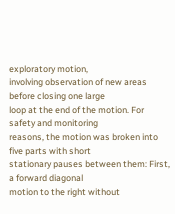exploratory motion,
involving observation of new areas before closing one large
loop at the end of the motion. For safety and monitoring
reasons, the motion was broken into five parts with short
stationary pauses between them: First, a forward diagonal
motion to the right without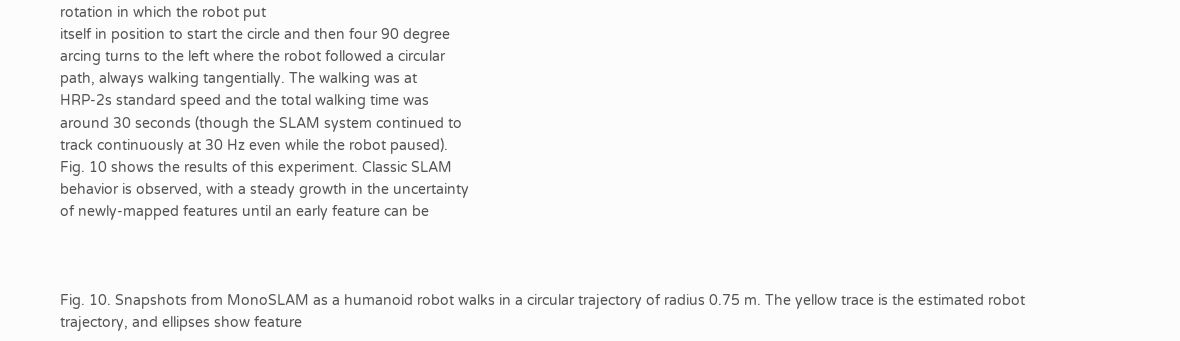rotation in which the robot put
itself in position to start the circle and then four 90 degree
arcing turns to the left where the robot followed a circular
path, always walking tangentially. The walking was at
HRP-2s standard speed and the total walking time was
around 30 seconds (though the SLAM system continued to
track continuously at 30 Hz even while the robot paused).
Fig. 10 shows the results of this experiment. Classic SLAM
behavior is observed, with a steady growth in the uncertainty
of newly-mapped features until an early feature can be



Fig. 10. Snapshots from MonoSLAM as a humanoid robot walks in a circular trajectory of radius 0.75 m. The yellow trace is the estimated robot
trajectory, and ellipses show feature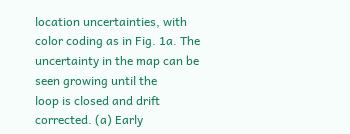location uncertainties, with color coding as in Fig. 1a. The uncertainty in the map can be seen growing until the
loop is closed and drift corrected. (a) Early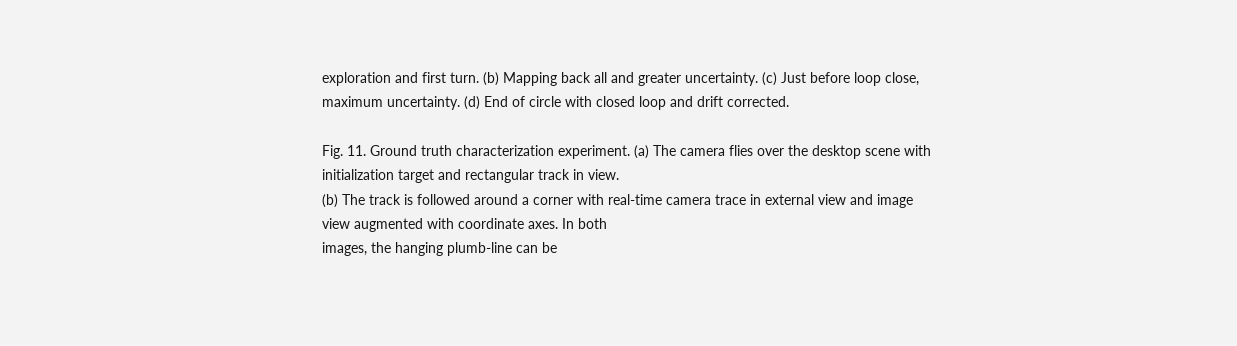exploration and first turn. (b) Mapping back all and greater uncertainty. (c) Just before loop close,
maximum uncertainty. (d) End of circle with closed loop and drift corrected.

Fig. 11. Ground truth characterization experiment. (a) The camera flies over the desktop scene with initialization target and rectangular track in view.
(b) The track is followed around a corner with real-time camera trace in external view and image view augmented with coordinate axes. In both
images, the hanging plumb-line can be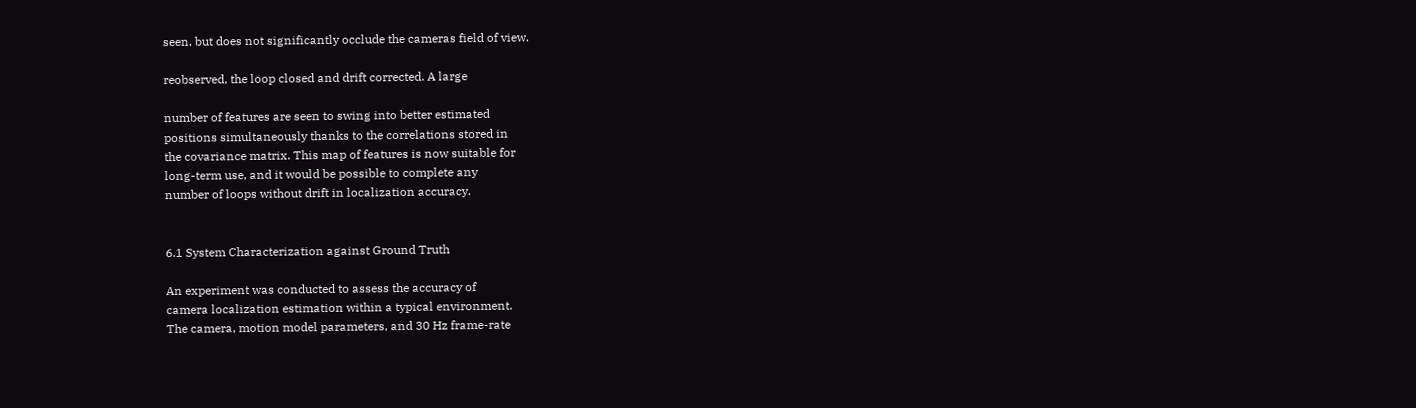seen, but does not significantly occlude the cameras field of view.

reobserved, the loop closed and drift corrected. A large

number of features are seen to swing into better estimated
positions simultaneously thanks to the correlations stored in
the covariance matrix. This map of features is now suitable for
long-term use, and it would be possible to complete any
number of loops without drift in localization accuracy.


6.1 System Characterization against Ground Truth

An experiment was conducted to assess the accuracy of
camera localization estimation within a typical environment.
The camera, motion model parameters, and 30 Hz frame-rate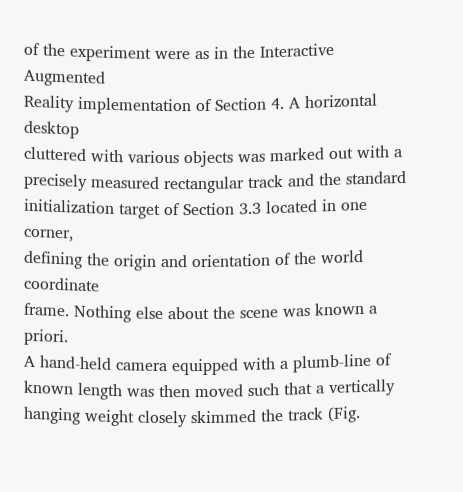of the experiment were as in the Interactive Augmented
Reality implementation of Section 4. A horizontal desktop
cluttered with various objects was marked out with a
precisely measured rectangular track and the standard
initialization target of Section 3.3 located in one corner,
defining the origin and orientation of the world coordinate
frame. Nothing else about the scene was known a priori.
A hand-held camera equipped with a plumb-line of
known length was then moved such that a vertically
hanging weight closely skimmed the track (Fig.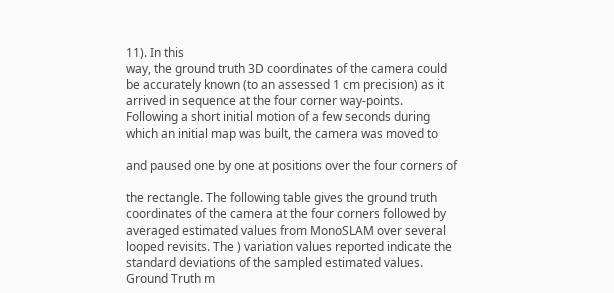11). In this
way, the ground truth 3D coordinates of the camera could
be accurately known (to an assessed 1 cm precision) as it
arrived in sequence at the four corner way-points.
Following a short initial motion of a few seconds during
which an initial map was built, the camera was moved to

and paused one by one at positions over the four corners of

the rectangle. The following table gives the ground truth
coordinates of the camera at the four corners followed by
averaged estimated values from MonoSLAM over several
looped revisits. The ) variation values reported indicate the
standard deviations of the sampled estimated values.
Ground Truth m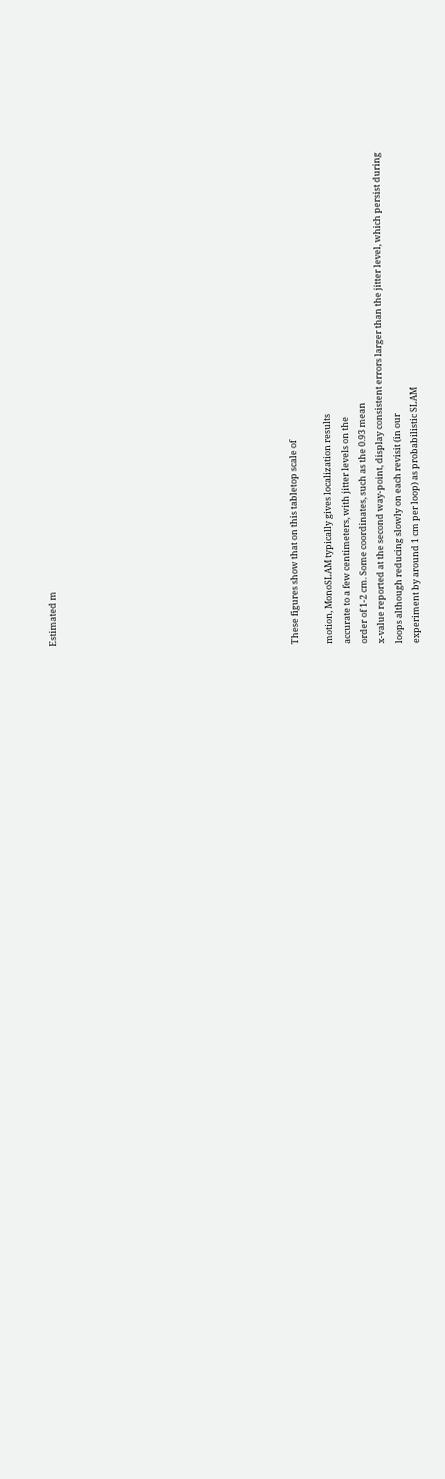Estimated m













These figures show that on this tabletop scale of

motion, MonoSLAM typically gives localization results
accurate to a few centimeters, with jitter levels on the
order of 1-2 cm. Some coordinates, such as the 0.93 mean
x-value reported at the second way-point, display consistent errors larger than the jitter level, which persist during
loops although reducing slowly on each revisit (in our
experiment by around 1 cm per loop) as probabilistic SLAM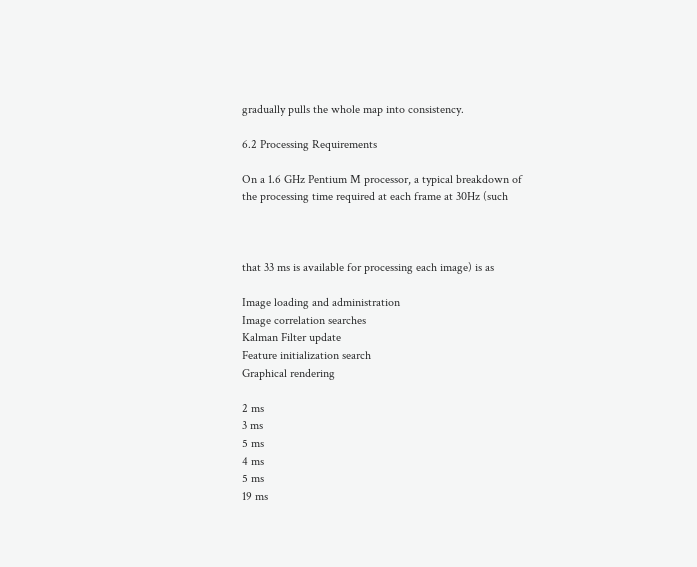gradually pulls the whole map into consistency.

6.2 Processing Requirements

On a 1.6 GHz Pentium M processor, a typical breakdown of
the processing time required at each frame at 30Hz (such



that 33 ms is available for processing each image) is as

Image loading and administration
Image correlation searches
Kalman Filter update
Feature initialization search
Graphical rendering

2 ms
3 ms
5 ms
4 ms
5 ms
19 ms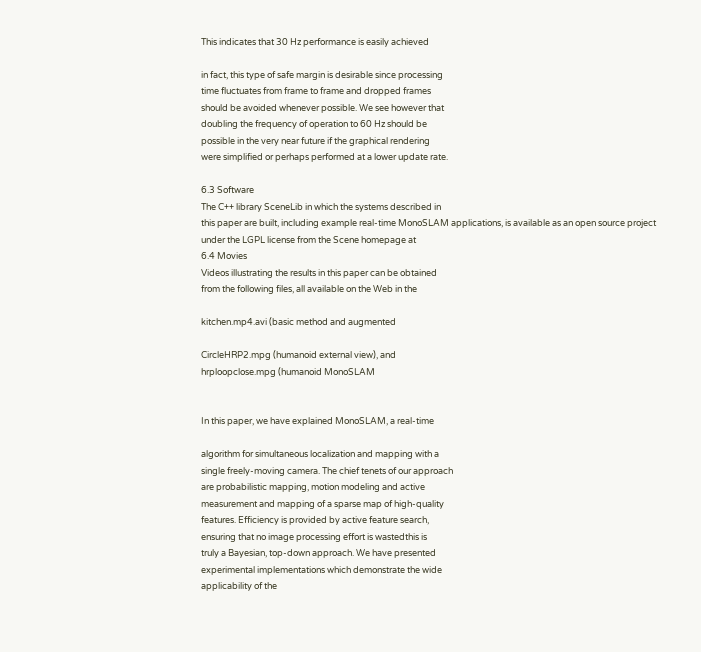This indicates that 30 Hz performance is easily achieved

in fact, this type of safe margin is desirable since processing
time fluctuates from frame to frame and dropped frames
should be avoided whenever possible. We see however that
doubling the frequency of operation to 60 Hz should be
possible in the very near future if the graphical rendering
were simplified or perhaps performed at a lower update rate.

6.3 Software
The C++ library SceneLib in which the systems described in
this paper are built, including example real-time MonoSLAM applications, is available as an open source project
under the LGPL license from the Scene homepage at
6.4 Movies
Videos illustrating the results in this paper can be obtained
from the following files, all available on the Web in the

kitchen.mp4.avi (basic method and augmented

CircleHRP2.mpg (humanoid external view), and
hrploopclose.mpg (humanoid MonoSLAM


In this paper, we have explained MonoSLAM, a real-time

algorithm for simultaneous localization and mapping with a
single freely-moving camera. The chief tenets of our approach
are probabilistic mapping, motion modeling and active
measurement and mapping of a sparse map of high-quality
features. Efficiency is provided by active feature search,
ensuring that no image processing effort is wastedthis is
truly a Bayesian, top-down approach. We have presented
experimental implementations which demonstrate the wide
applicability of the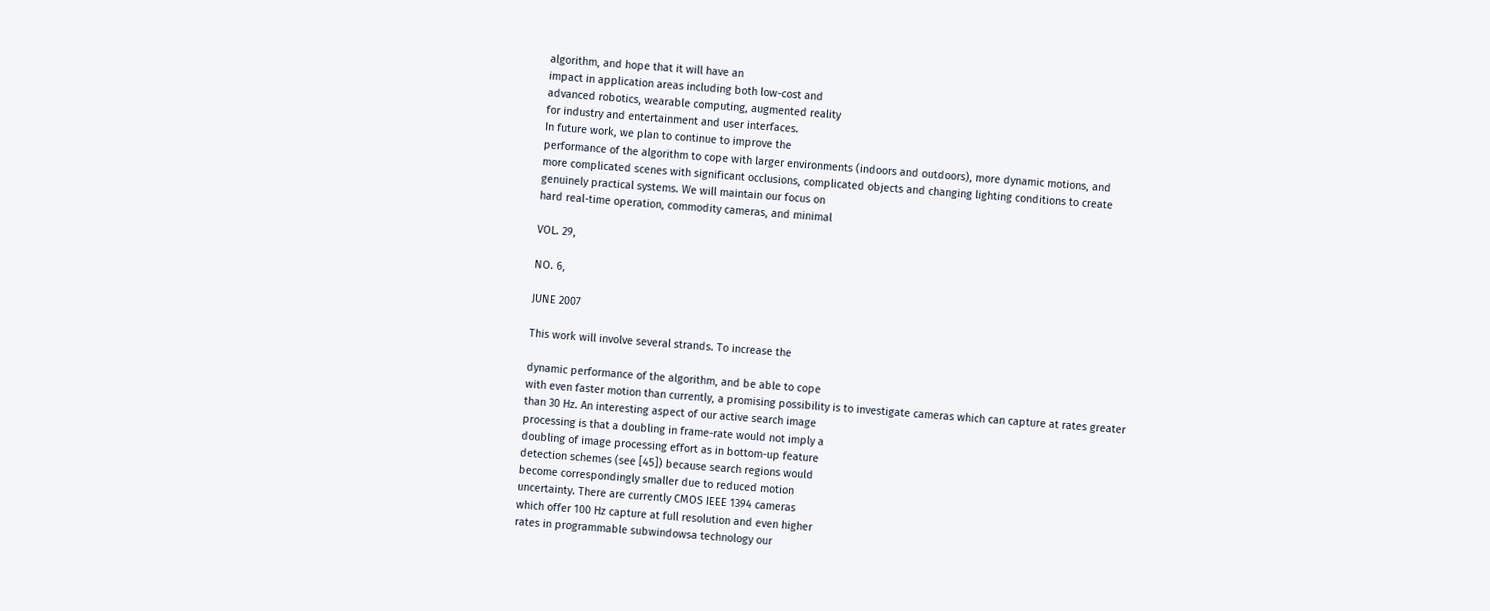algorithm, and hope that it will have an
impact in application areas including both low-cost and
advanced robotics, wearable computing, augmented reality
for industry and entertainment and user interfaces.
In future work, we plan to continue to improve the
performance of the algorithm to cope with larger environments (indoors and outdoors), more dynamic motions, and
more complicated scenes with significant occlusions, complicated objects and changing lighting conditions to create
genuinely practical systems. We will maintain our focus on
hard real-time operation, commodity cameras, and minimal

VOL. 29,

NO. 6,

JUNE 2007

This work will involve several strands. To increase the

dynamic performance of the algorithm, and be able to cope
with even faster motion than currently, a promising possibility is to investigate cameras which can capture at rates greater
than 30 Hz. An interesting aspect of our active search image
processing is that a doubling in frame-rate would not imply a
doubling of image processing effort as in bottom-up feature
detection schemes (see [45]) because search regions would
become correspondingly smaller due to reduced motion
uncertainty. There are currently CMOS IEEE 1394 cameras
which offer 100 Hz capture at full resolution and even higher
rates in programmable subwindowsa technology our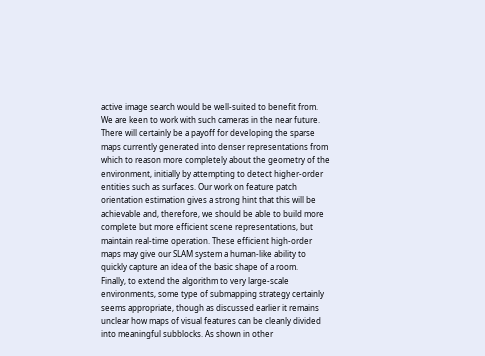active image search would be well-suited to benefit from.
We are keen to work with such cameras in the near future.
There will certainly be a payoff for developing the sparse
maps currently generated into denser representations from
which to reason more completely about the geometry of the
environment, initially by attempting to detect higher-order
entities such as surfaces. Our work on feature patch
orientation estimation gives a strong hint that this will be
achievable and, therefore, we should be able to build more
complete but more efficient scene representations, but
maintain real-time operation. These efficient high-order
maps may give our SLAM system a human-like ability to
quickly capture an idea of the basic shape of a room.
Finally, to extend the algorithm to very large-scale
environments, some type of submapping strategy certainly
seems appropriate, though as discussed earlier it remains
unclear how maps of visual features can be cleanly divided
into meaningful subblocks. As shown in other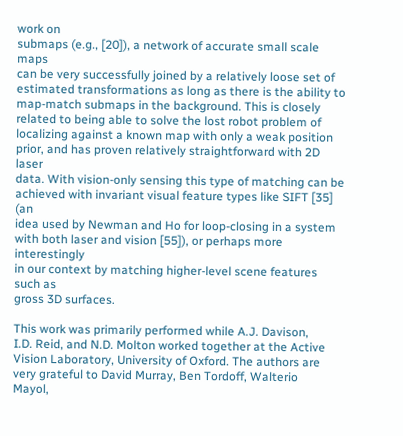work on
submaps (e.g., [20]), a network of accurate small scale maps
can be very successfully joined by a relatively loose set of
estimated transformations as long as there is the ability to
map-match submaps in the background. This is closely
related to being able to solve the lost robot problem of
localizing against a known map with only a weak position
prior, and has proven relatively straightforward with 2D laser
data. With vision-only sensing this type of matching can be
achieved with invariant visual feature types like SIFT [35] (an
idea used by Newman and Ho for loop-closing in a system
with both laser and vision [55]), or perhaps more interestingly
in our context by matching higher-level scene features such as
gross 3D surfaces.

This work was primarily performed while A.J. Davison,
I.D. Reid, and N.D. Molton worked together at the Active
Vision Laboratory, University of Oxford. The authors are
very grateful to David Murray, Ben Tordoff, Walterio
Mayol,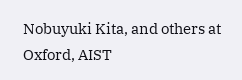Nobuyuki Kita, and others at Oxford, AIST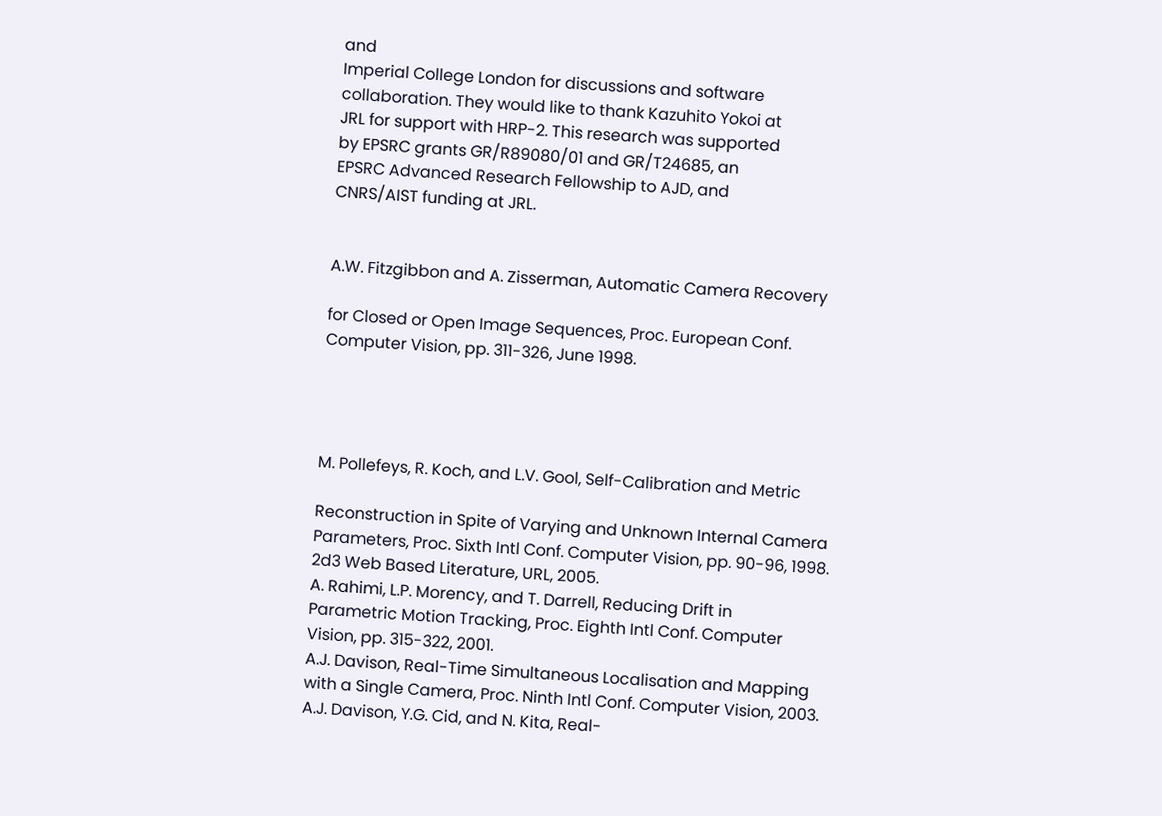and
Imperial College London for discussions and software
collaboration. They would like to thank Kazuhito Yokoi at
JRL for support with HRP-2. This research was supported
by EPSRC grants GR/R89080/01 and GR/T24685, an
EPSRC Advanced Research Fellowship to AJD, and
CNRS/AIST funding at JRL.


A.W. Fitzgibbon and A. Zisserman, Automatic Camera Recovery

for Closed or Open Image Sequences, Proc. European Conf.
Computer Vision, pp. 311-326, June 1998.




M. Pollefeys, R. Koch, and L.V. Gool, Self-Calibration and Metric

Reconstruction in Spite of Varying and Unknown Internal Camera
Parameters, Proc. Sixth Intl Conf. Computer Vision, pp. 90-96, 1998.
2d3 Web Based Literature, URL, 2005.
A. Rahimi, L.P. Morency, and T. Darrell, Reducing Drift in
Parametric Motion Tracking, Proc. Eighth Intl Conf. Computer
Vision, pp. 315-322, 2001.
A.J. Davison, Real-Time Simultaneous Localisation and Mapping
with a Single Camera, Proc. Ninth Intl Conf. Computer Vision, 2003.
A.J. Davison, Y.G. Cid, and N. Kita, Real-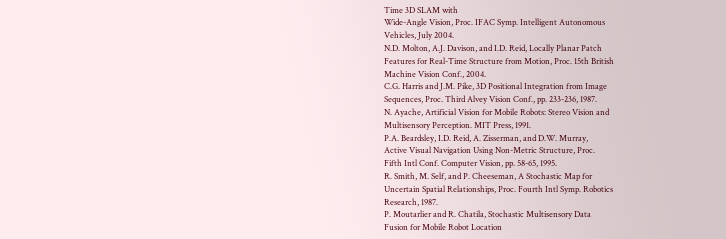Time 3D SLAM with
Wide-Angle Vision, Proc. IFAC Symp. Intelligent Autonomous
Vehicles, July 2004.
N.D. Molton, A.J. Davison, and I.D. Reid, Locally Planar Patch
Features for Real-Time Structure from Motion, Proc. 15th British
Machine Vision Conf., 2004.
C.G. Harris and J.M. Pike, 3D Positional Integration from Image
Sequences, Proc. Third Alvey Vision Conf., pp. 233-236, 1987.
N. Ayache, Artificial Vision for Mobile Robots: Stereo Vision and
Multisensory Perception. MIT Press, 1991.
P.A. Beardsley, I.D. Reid, A. Zisserman, and D.W. Murray,
Active Visual Navigation Using Non-Metric Structure, Proc.
Fifth Intl Conf. Computer Vision, pp. 58-65, 1995.
R. Smith, M. Self, and P. Cheeseman, A Stochastic Map for
Uncertain Spatial Relationships, Proc. Fourth Intl Symp. Robotics
Research, 1987.
P. Moutarlier and R. Chatila, Stochastic Multisensory Data
Fusion for Mobile Robot Location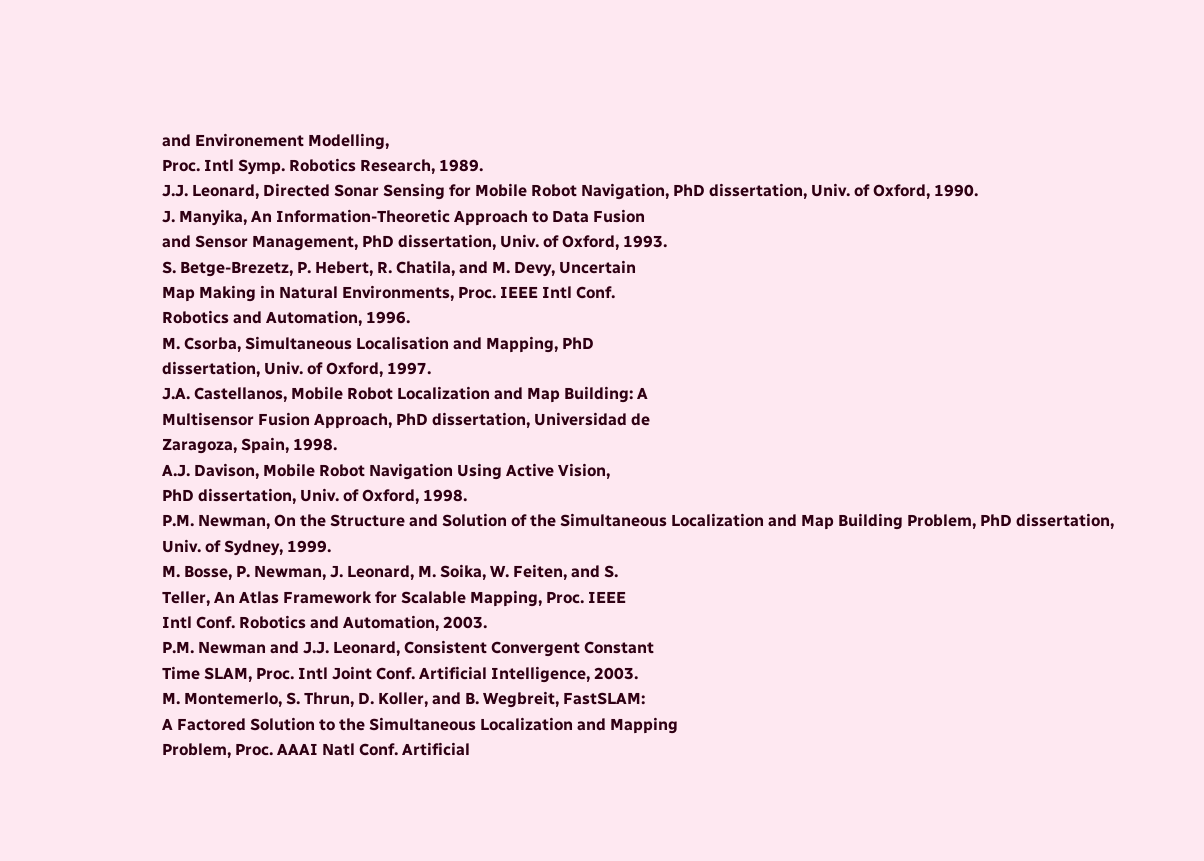and Environement Modelling,
Proc. Intl Symp. Robotics Research, 1989.
J.J. Leonard, Directed Sonar Sensing for Mobile Robot Navigation, PhD dissertation, Univ. of Oxford, 1990.
J. Manyika, An Information-Theoretic Approach to Data Fusion
and Sensor Management, PhD dissertation, Univ. of Oxford, 1993.
S. Betge-Brezetz, P. Hebert, R. Chatila, and M. Devy, Uncertain
Map Making in Natural Environments, Proc. IEEE Intl Conf.
Robotics and Automation, 1996.
M. Csorba, Simultaneous Localisation and Mapping, PhD
dissertation, Univ. of Oxford, 1997.
J.A. Castellanos, Mobile Robot Localization and Map Building: A
Multisensor Fusion Approach, PhD dissertation, Universidad de
Zaragoza, Spain, 1998.
A.J. Davison, Mobile Robot Navigation Using Active Vision,
PhD dissertation, Univ. of Oxford, 1998.
P.M. Newman, On the Structure and Solution of the Simultaneous Localization and Map Building Problem, PhD dissertation,
Univ. of Sydney, 1999.
M. Bosse, P. Newman, J. Leonard, M. Soika, W. Feiten, and S.
Teller, An Atlas Framework for Scalable Mapping, Proc. IEEE
Intl Conf. Robotics and Automation, 2003.
P.M. Newman and J.J. Leonard, Consistent Convergent Constant
Time SLAM, Proc. Intl Joint Conf. Artificial Intelligence, 2003.
M. Montemerlo, S. Thrun, D. Koller, and B. Wegbreit, FastSLAM:
A Factored Solution to the Simultaneous Localization and Mapping
Problem, Proc. AAAI Natl Conf. Artificial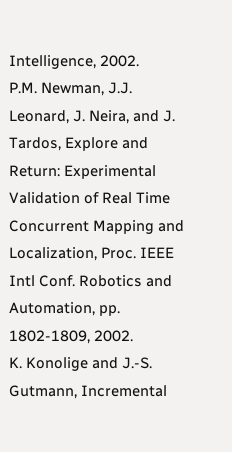Intelligence, 2002.
P.M. Newman, J.J. Leonard, J. Neira, and J. Tardos, Explore and
Return: Experimental Validation of Real Time Concurrent Mapping and Localization, Proc. IEEE Intl Conf. Robotics and
Automation, pp. 1802-1809, 2002.
K. Konolige and J.-S. Gutmann, Incremental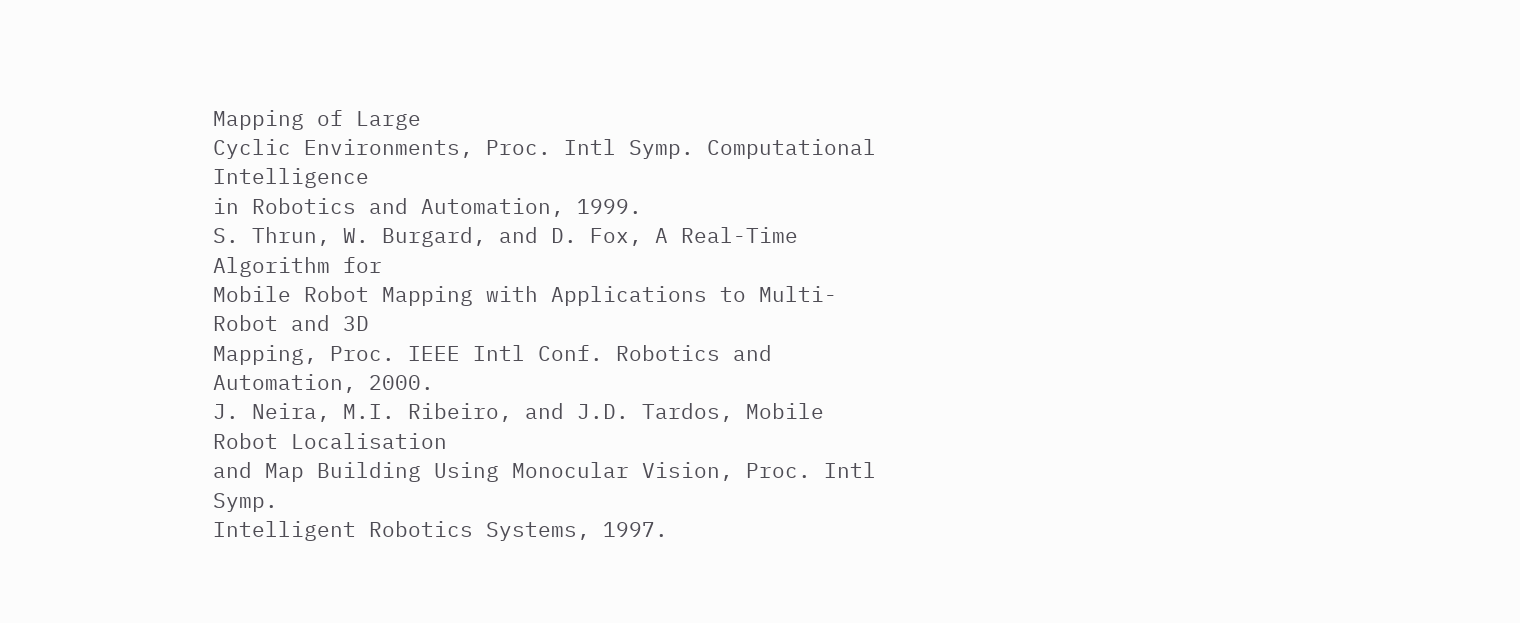Mapping of Large
Cyclic Environments, Proc. Intl Symp. Computational Intelligence
in Robotics and Automation, 1999.
S. Thrun, W. Burgard, and D. Fox, A Real-Time Algorithm for
Mobile Robot Mapping with Applications to Multi-Robot and 3D
Mapping, Proc. IEEE Intl Conf. Robotics and Automation, 2000.
J. Neira, M.I. Ribeiro, and J.D. Tardos, Mobile Robot Localisation
and Map Building Using Monocular Vision, Proc. Intl Symp.
Intelligent Robotics Systems, 1997.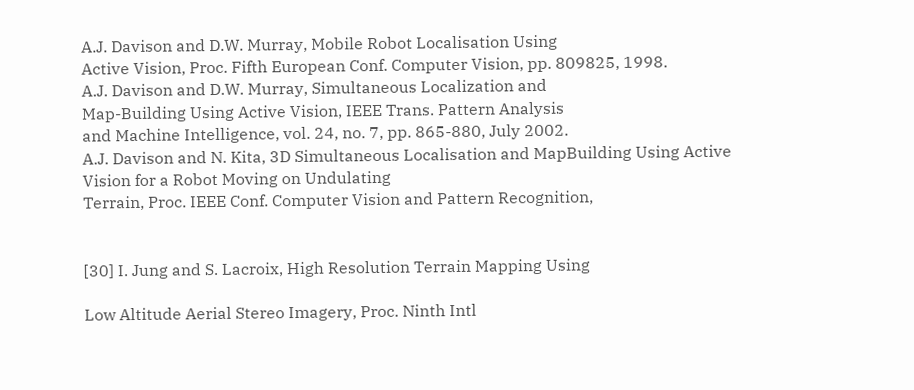A.J. Davison and D.W. Murray, Mobile Robot Localisation Using
Active Vision, Proc. Fifth European Conf. Computer Vision, pp. 809825, 1998.
A.J. Davison and D.W. Murray, Simultaneous Localization and
Map-Building Using Active Vision, IEEE Trans. Pattern Analysis
and Machine Intelligence, vol. 24, no. 7, pp. 865-880, July 2002.
A.J. Davison and N. Kita, 3D Simultaneous Localisation and MapBuilding Using Active Vision for a Robot Moving on Undulating
Terrain, Proc. IEEE Conf. Computer Vision and Pattern Recognition,


[30] I. Jung and S. Lacroix, High Resolution Terrain Mapping Using

Low Altitude Aerial Stereo Imagery, Proc. Ninth Intl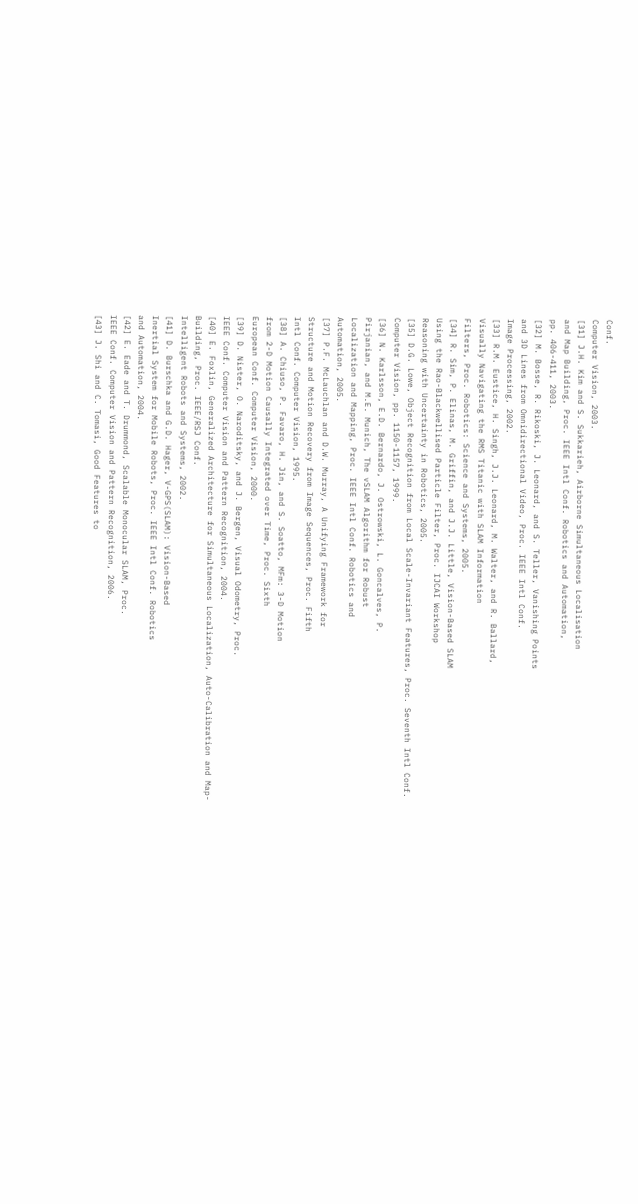Conf.
Computer Vision, 2003.
[31] J.H. Kim and S. Sukkarieh, Airborne Simultaneous Localisation
and Map Building, Proc. IEEE Intl Conf. Robotics and Automation,
pp. 406-411, 2003.
[32] M. Bosse, R. Rikoski, J. Leonard, and S. Teller, Vanishing Points
and 3D Lines from Omnidirectional Video, Proc. IEEE Intl Conf.
Image Processing, 2002.
[33] R.M. Eustice, H. Singh, J.J. Leonard, M. Walter, and R. Ballard,
Visually Navigating the RMS Titanic with SLAM Information
Filters, Proc. Robotics: Science and Systems, 2005.
[34] R. Sim, P. Elinas, M. Griffin, and J.J. Little, Vision-Based SLAM
Using the Rao-Blackwellised Particle Filter, Proc. IJCAI Workshop
Reasoning with Uncertainty in Robotics, 2005.
[35] D.G. Lowe, Object Recognition from Local Scale-Invariant Features, Proc. Seventh Intl Conf. Computer Vision, pp. 1150-1157, 1999.
[36] N. Karlsson, E.D. Bernardo, J. Ostrowski, L. Goncalves, P.
Pirjanian, and M.E. Munich, The vSLAM Algorithm for Robust
Localization and Mapping, Proc. IEEE Intl Conf. Robotics and
Automation, 2005.
[37] P.F. McLauchlan and D.W. Murray, A Unifying Framework for
Structure and Motion Recovery from Image Sequences, Proc. Fifth
Intl Conf. Computer Vision, 1995.
[38] A. Chiuso, P. Favaro, H. Jin, and S. Soatto, MFm: 3-D Motion
from 2-D Motion Causally Integrated over Time, Proc. Sixth
European Conf. Computer Vision, 2000.
[39] D. Nister, O. Naroditsky, and J. Bergen, Visual Odometry, Proc.
IEEE Conf. Computer Vision and Pattern Recognition, 2004.
[40] E. Foxlin, Generalized Architecture for Simultaneous Localization, Auto-Calibration and Map-Building, Proc. IEEE/RSJ Conf.
Intelligent Robots and Systems, 2002.
[41] D. Burschka and G.D. Hager, V-GPS(SLAM): Vision-Based
Inertial System for Mobile Robots, Proc. IEEE Intl Conf. Robotics
and Automation, 2004.
[42] E. Eade and T. Drummond, Scalable Monocular SLAM, Proc.
IEEE Conf. Computer Vision and Pattern Recognition, 2006.
[43] J. Shi and C. Tomasi, Good Features to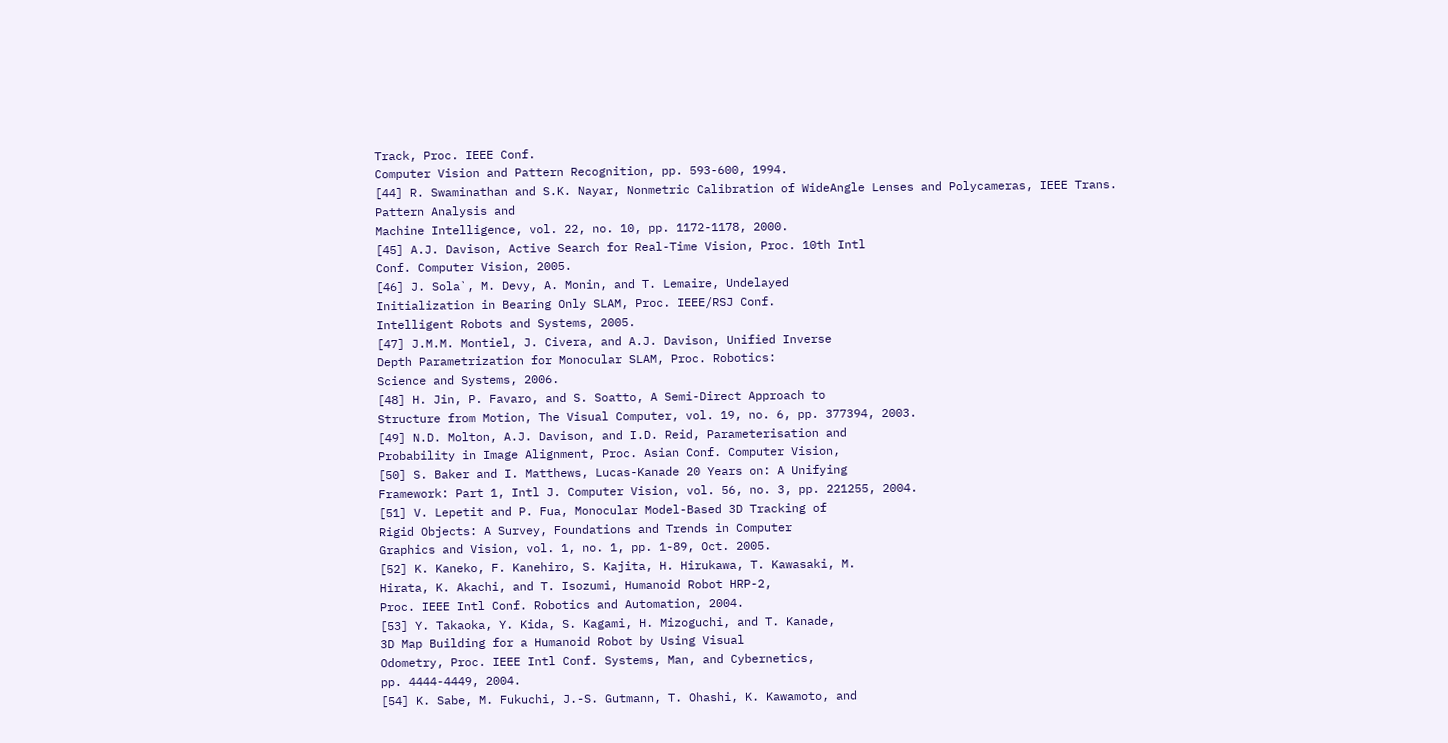Track, Proc. IEEE Conf.
Computer Vision and Pattern Recognition, pp. 593-600, 1994.
[44] R. Swaminathan and S.K. Nayar, Nonmetric Calibration of WideAngle Lenses and Polycameras, IEEE Trans. Pattern Analysis and
Machine Intelligence, vol. 22, no. 10, pp. 1172-1178, 2000.
[45] A.J. Davison, Active Search for Real-Time Vision, Proc. 10th Intl
Conf. Computer Vision, 2005.
[46] J. Sola`, M. Devy, A. Monin, and T. Lemaire, Undelayed
Initialization in Bearing Only SLAM, Proc. IEEE/RSJ Conf.
Intelligent Robots and Systems, 2005.
[47] J.M.M. Montiel, J. Civera, and A.J. Davison, Unified Inverse
Depth Parametrization for Monocular SLAM, Proc. Robotics:
Science and Systems, 2006.
[48] H. Jin, P. Favaro, and S. Soatto, A Semi-Direct Approach to
Structure from Motion, The Visual Computer, vol. 19, no. 6, pp. 377394, 2003.
[49] N.D. Molton, A.J. Davison, and I.D. Reid, Parameterisation and
Probability in Image Alignment, Proc. Asian Conf. Computer Vision,
[50] S. Baker and I. Matthews, Lucas-Kanade 20 Years on: A Unifying
Framework: Part 1, Intl J. Computer Vision, vol. 56, no. 3, pp. 221255, 2004.
[51] V. Lepetit and P. Fua, Monocular Model-Based 3D Tracking of
Rigid Objects: A Survey, Foundations and Trends in Computer
Graphics and Vision, vol. 1, no. 1, pp. 1-89, Oct. 2005.
[52] K. Kaneko, F. Kanehiro, S. Kajita, H. Hirukawa, T. Kawasaki, M.
Hirata, K. Akachi, and T. Isozumi, Humanoid Robot HRP-2,
Proc. IEEE Intl Conf. Robotics and Automation, 2004.
[53] Y. Takaoka, Y. Kida, S. Kagami, H. Mizoguchi, and T. Kanade,
3D Map Building for a Humanoid Robot by Using Visual
Odometry, Proc. IEEE Intl Conf. Systems, Man, and Cybernetics,
pp. 4444-4449, 2004.
[54] K. Sabe, M. Fukuchi, J.-S. Gutmann, T. Ohashi, K. Kawamoto, and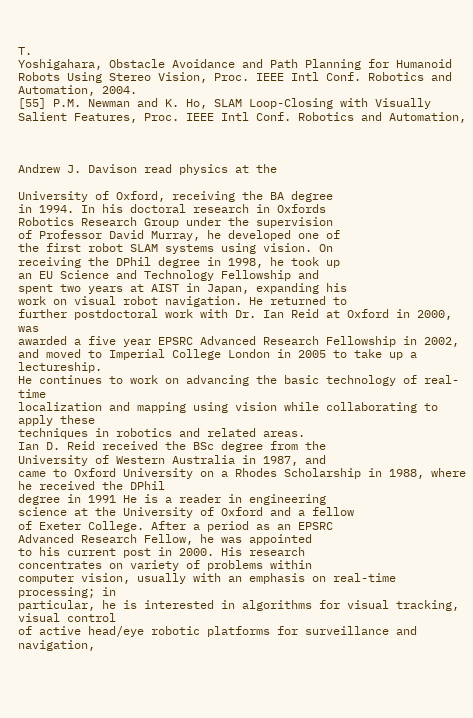T.
Yoshigahara, Obstacle Avoidance and Path Planning for Humanoid Robots Using Stereo Vision, Proc. IEEE Intl Conf. Robotics and
Automation, 2004.
[55] P.M. Newman and K. Ho, SLAM Loop-Closing with Visually
Salient Features, Proc. IEEE Intl Conf. Robotics and Automation,



Andrew J. Davison read physics at the

University of Oxford, receiving the BA degree
in 1994. In his doctoral research in Oxfords
Robotics Research Group under the supervision
of Professor David Murray, he developed one of
the first robot SLAM systems using vision. On
receiving the DPhil degree in 1998, he took up
an EU Science and Technology Fellowship and
spent two years at AIST in Japan, expanding his
work on visual robot navigation. He returned to
further postdoctoral work with Dr. Ian Reid at Oxford in 2000, was
awarded a five year EPSRC Advanced Research Fellowship in 2002,
and moved to Imperial College London in 2005 to take up a lectureship.
He continues to work on advancing the basic technology of real-time
localization and mapping using vision while collaborating to apply these
techniques in robotics and related areas.
Ian D. Reid received the BSc degree from the
University of Western Australia in 1987, and
came to Oxford University on a Rhodes Scholarship in 1988, where he received the DPhil
degree in 1991 He is a reader in engineering
science at the University of Oxford and a fellow
of Exeter College. After a period as an EPSRC
Advanced Research Fellow, he was appointed
to his current post in 2000. His research
concentrates on variety of problems within
computer vision, usually with an emphasis on real-time processing; in
particular, he is interested in algorithms for visual tracking, visual control
of active head/eye robotic platforms for surveillance and navigation,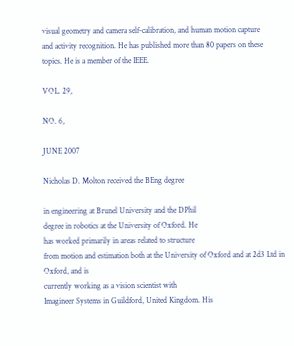visual geometry and camera self-calibration, and human motion capture
and activity recognition. He has published more than 80 papers on these
topics. He is a member of the IEEE.

VOL. 29,

NO. 6,

JUNE 2007

Nicholas D. Molton received the BEng degree

in engineering at Brunel University and the DPhil
degree in robotics at the University of Oxford. He
has worked primarily in areas related to structure
from motion and estimation both at the University of Oxford and at 2d3 Ltd in Oxford, and is
currently working as a vision scientist with
Imagineer Systems in Guildford, United Kingdom. His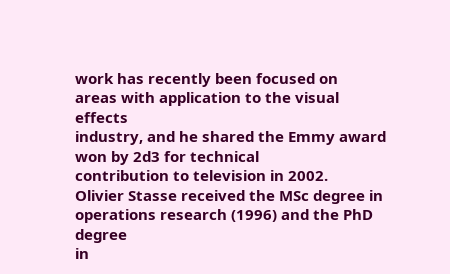work has recently been focused on
areas with application to the visual effects
industry, and he shared the Emmy award won by 2d3 for technical
contribution to television in 2002.
Olivier Stasse received the MSc degree in
operations research (1996) and the PhD degree
in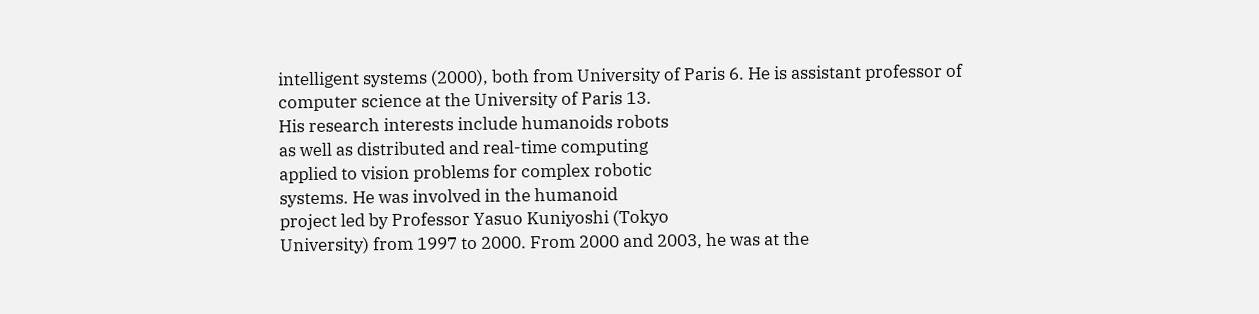intelligent systems (2000), both from University of Paris 6. He is assistant professor of
computer science at the University of Paris 13.
His research interests include humanoids robots
as well as distributed and real-time computing
applied to vision problems for complex robotic
systems. He was involved in the humanoid
project led by Professor Yasuo Kuniyoshi (Tokyo
University) from 1997 to 2000. From 2000 and 2003, he was at the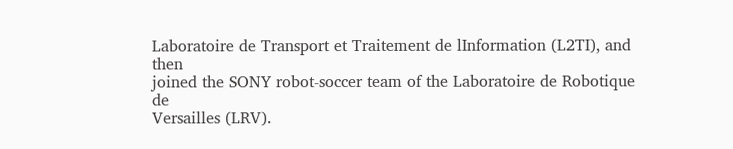Laboratoire de Transport et Traitement de lInformation (L2TI), and then
joined the SONY robot-soccer team of the Laboratoire de Robotique de
Versailles (LRV).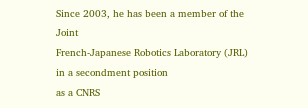Since 2003, he has been a member of the Joint
French-Japanese Robotics Laboratory (JRL) in a secondment position
as a CNRS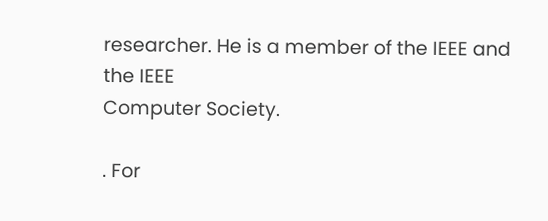researcher. He is a member of the IEEE and the IEEE
Computer Society.

. For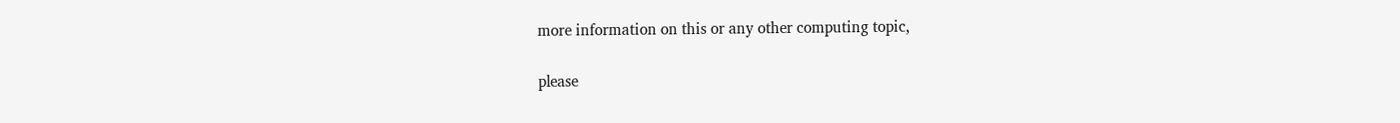more information on this or any other computing topic,

please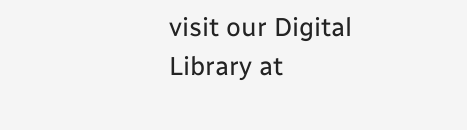visit our Digital Library at